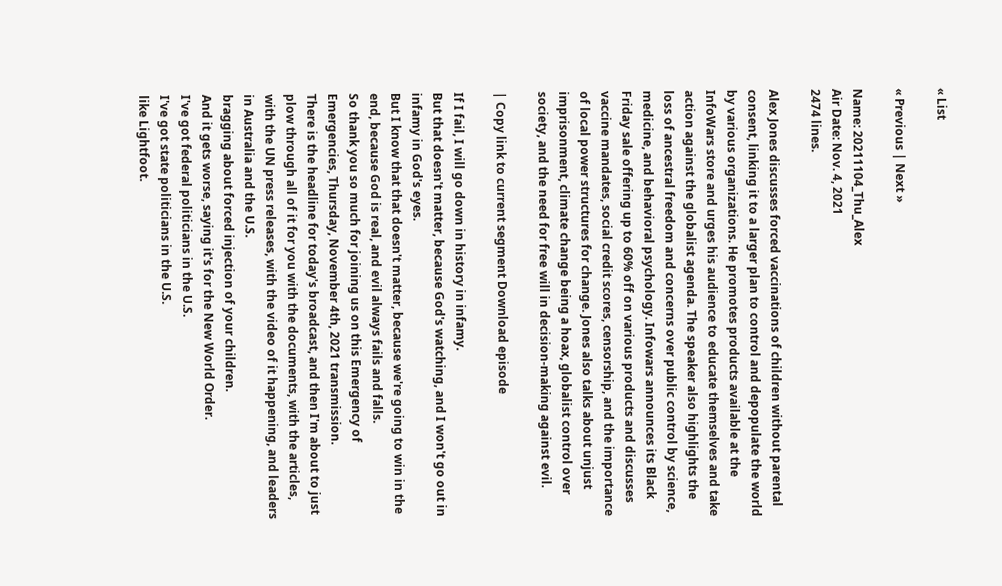« List

« Previous | Next »

Name: 20211104_Thu_Alex
Air Date: Nov. 4, 2021
2474 lines.

Alex Jones discusses forced vaccinations of children without parental consent, linking it to a larger plan to control and depopulate the world by various organizations. He promotes products available at the InfoWars store and urges his audience to educate themselves and take action against the globalist agenda. The speaker also highlights the loss of ancestral freedom and concerns over public control by science, medicine, and behavioral psychology. Infowars announces its Black Friday sale offering up to 60% off on various products and discusses vaccine mandates, social credit scores, censorship, and the importance of local power structures for change. Jones also talks about unjust imprisonment, climate change being a hoax, globalist control over society, and the need for free will in decision-making against evil.

| Copy link to current segment Download episode

If I fail, I will go down in history in infamy.
But that doesn't matter, because God's watching, and I won't go out in infamy in God's eyes.
But I know that that doesn't matter, because we're going to win in the end, because God is real, and evil always fails and falls.
So thank you so much for joining us on this Emergency of Emergencies, Thursday, November 4th, 2021 transmission.
There is the headline for today's broadcast, and then I'm about to just plow through all of it for you with the documents, with the articles, with the UN press releases, with the video of it happening, and leaders in Australia and the U.S.
bragging about forced injection of your children.
And it gets worse, saying it's for the New World Order.
I've got federal politicians in the U.S.
I've got state politicians in the U.S.
like Lightfoot.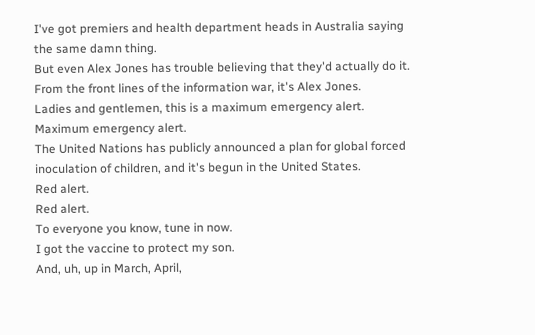I've got premiers and health department heads in Australia saying the same damn thing.
But even Alex Jones has trouble believing that they'd actually do it.
From the front lines of the information war, it's Alex Jones.
Ladies and gentlemen, this is a maximum emergency alert.
Maximum emergency alert.
The United Nations has publicly announced a plan for global forced inoculation of children, and it's begun in the United States.
Red alert.
Red alert.
To everyone you know, tune in now.
I got the vaccine to protect my son.
And, uh, up in March, April,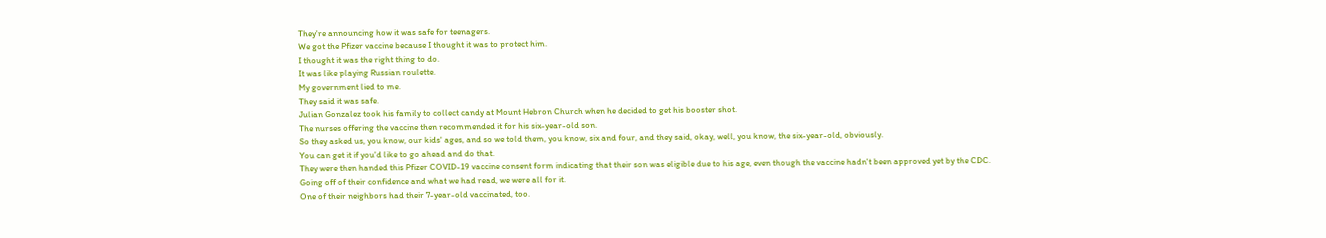They're announcing how it was safe for teenagers.
We got the Pfizer vaccine because I thought it was to protect him.
I thought it was the right thing to do.
It was like playing Russian roulette.
My government lied to me.
They said it was safe.
Julian Gonzalez took his family to collect candy at Mount Hebron Church when he decided to get his booster shot.
The nurses offering the vaccine then recommended it for his six-year-old son.
So they asked us, you know, our kids' ages, and so we told them, you know, six and four, and they said, okay, well, you know, the six-year-old, obviously.
You can get it if you'd like to go ahead and do that.
They were then handed this Pfizer COVID-19 vaccine consent form indicating that their son was eligible due to his age, even though the vaccine hadn't been approved yet by the CDC.
Going off of their confidence and what we had read, we were all for it.
One of their neighbors had their 7-year-old vaccinated, too.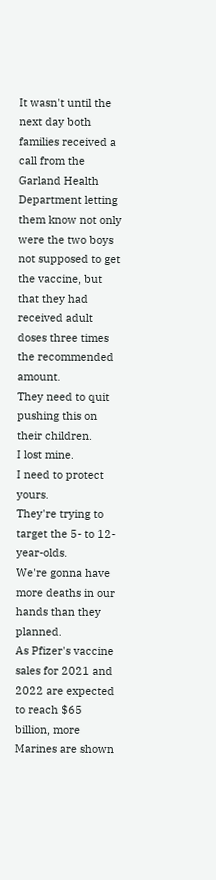It wasn't until the next day both families received a call from the Garland Health Department letting them know not only were the two boys not supposed to get the vaccine, but that they had received adult doses three times the recommended amount.
They need to quit pushing this on their children.
I lost mine.
I need to protect yours.
They're trying to target the 5- to 12-year-olds.
We're gonna have more deaths in our hands than they planned.
As Pfizer's vaccine sales for 2021 and 2022 are expected to reach $65 billion, more Marines are shown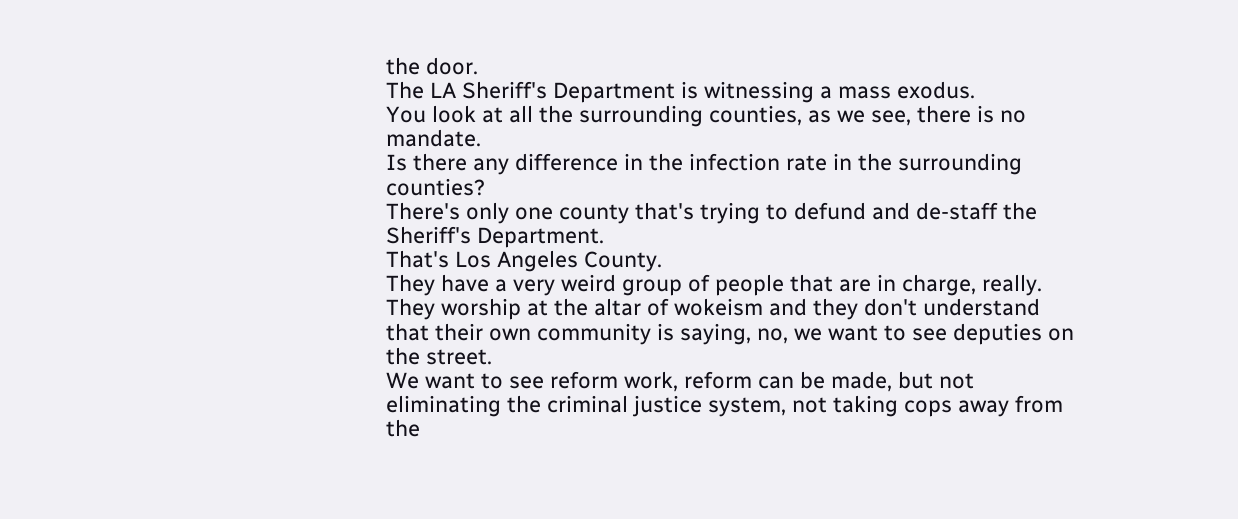the door.
The LA Sheriff's Department is witnessing a mass exodus.
You look at all the surrounding counties, as we see, there is no mandate.
Is there any difference in the infection rate in the surrounding counties?
There's only one county that's trying to defund and de-staff the Sheriff's Department.
That's Los Angeles County.
They have a very weird group of people that are in charge, really.
They worship at the altar of wokeism and they don't understand that their own community is saying, no, we want to see deputies on the street.
We want to see reform work, reform can be made, but not eliminating the criminal justice system, not taking cops away from the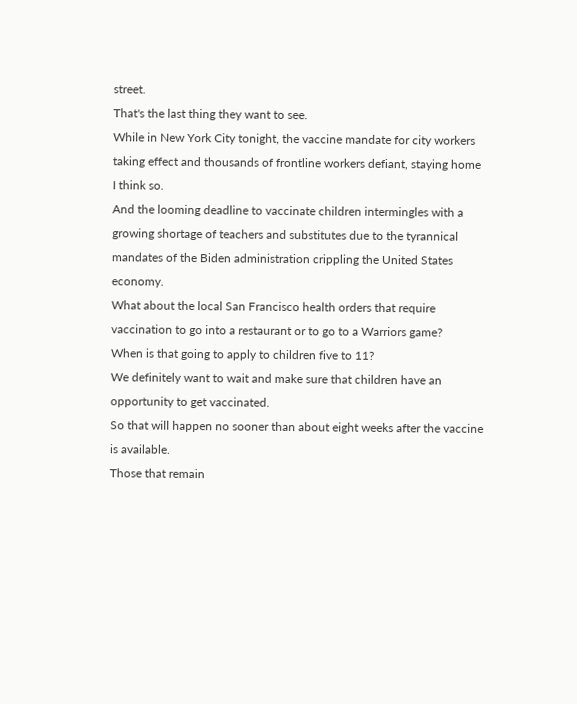street.
That's the last thing they want to see.
While in New York City tonight, the vaccine mandate for city workers taking effect and thousands of frontline workers defiant, staying home
I think so.
And the looming deadline to vaccinate children intermingles with a growing shortage of teachers and substitutes due to the tyrannical mandates of the Biden administration crippling the United States economy.
What about the local San Francisco health orders that require vaccination to go into a restaurant or to go to a Warriors game?
When is that going to apply to children five to 11?
We definitely want to wait and make sure that children have an opportunity to get vaccinated.
So that will happen no sooner than about eight weeks after the vaccine is available.
Those that remain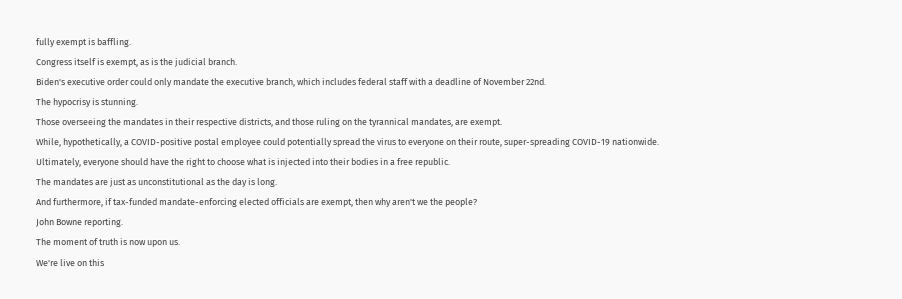fully exempt is baffling.
Congress itself is exempt, as is the judicial branch.
Biden's executive order could only mandate the executive branch, which includes federal staff with a deadline of November 22nd.
The hypocrisy is stunning.
Those overseeing the mandates in their respective districts, and those ruling on the tyrannical mandates, are exempt.
While, hypothetically, a COVID-positive postal employee could potentially spread the virus to everyone on their route, super-spreading COVID-19 nationwide.
Ultimately, everyone should have the right to choose what is injected into their bodies in a free republic.
The mandates are just as unconstitutional as the day is long.
And furthermore, if tax-funded mandate-enforcing elected officials are exempt, then why aren't we the people?
John Bowne reporting.
The moment of truth is now upon us.
We're live on this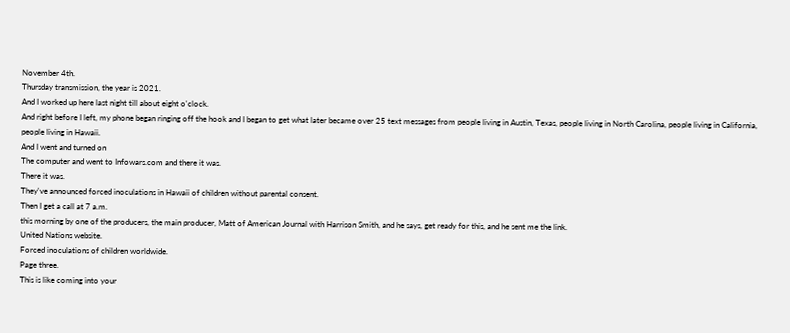November 4th.
Thursday transmission, the year is 2021.
And I worked up here last night till about eight o'clock.
And right before I left, my phone began ringing off the hook and I began to get what later became over 25 text messages from people living in Austin, Texas, people living in North Carolina, people living in California, people living in Hawaii.
And I went and turned on
The computer and went to Infowars.com and there it was.
There it was.
They've announced forced inoculations in Hawaii of children without parental consent.
Then I get a call at 7 a.m.
this morning by one of the producers, the main producer, Matt of American Journal with Harrison Smith, and he says, get ready for this, and he sent me the link.
United Nations website.
Forced inoculations of children worldwide.
Page three.
This is like coming into your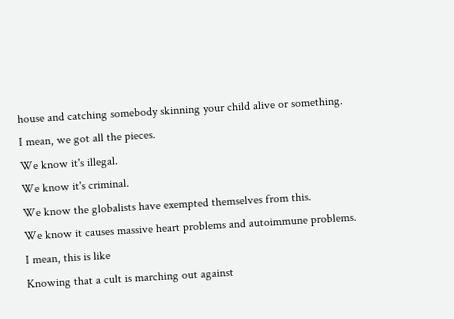house and catching somebody skinning your child alive or something.
I mean, we got all the pieces.
We know it's illegal.
We know it's criminal.
We know the globalists have exempted themselves from this.
We know it causes massive heart problems and autoimmune problems.
I mean, this is like
Knowing that a cult is marching out against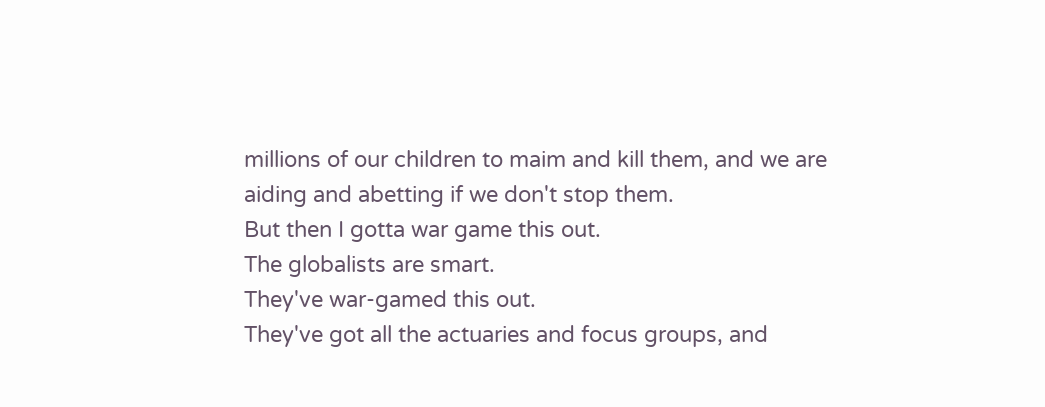millions of our children to maim and kill them, and we are aiding and abetting if we don't stop them.
But then I gotta war game this out.
The globalists are smart.
They've war-gamed this out.
They've got all the actuaries and focus groups, and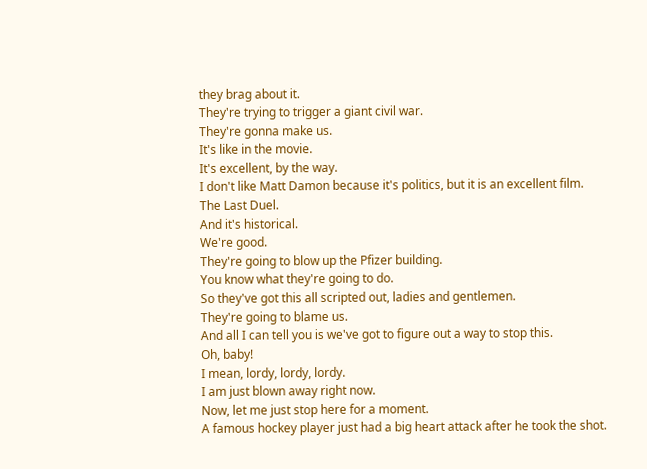they brag about it.
They're trying to trigger a giant civil war.
They're gonna make us.
It's like in the movie.
It's excellent, by the way.
I don't like Matt Damon because it's politics, but it is an excellent film.
The Last Duel.
And it's historical.
We're good.
They're going to blow up the Pfizer building.
You know what they're going to do.
So they've got this all scripted out, ladies and gentlemen.
They're going to blame us.
And all I can tell you is we've got to figure out a way to stop this.
Oh, baby!
I mean, lordy, lordy, lordy.
I am just blown away right now.
Now, let me just stop here for a moment.
A famous hockey player just had a big heart attack after he took the shot.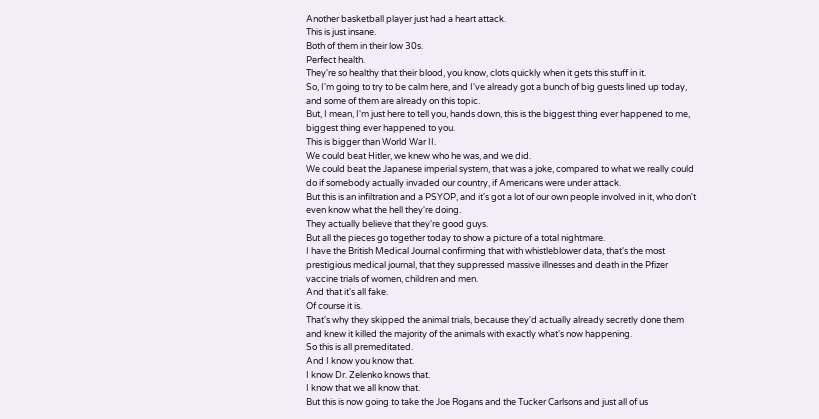Another basketball player just had a heart attack.
This is just insane.
Both of them in their low 30s.
Perfect health.
They're so healthy that their blood, you know, clots quickly when it gets this stuff in it.
So, I'm going to try to be calm here, and I've already got a bunch of big guests lined up today, and some of them are already on this topic.
But, I mean, I'm just here to tell you, hands down, this is the biggest thing ever happened to me, biggest thing ever happened to you.
This is bigger than World War II.
We could beat Hitler, we knew who he was, and we did.
We could beat the Japanese imperial system, that was a joke, compared to what we really could do if somebody actually invaded our country, if Americans were under attack.
But this is an infiltration and a PSYOP, and it's got a lot of our own people involved in it, who don't even know what the hell they're doing.
They actually believe that they're good guys.
But all the pieces go together today to show a picture of a total nightmare.
I have the British Medical Journal confirming that with whistleblower data, that's the most prestigious medical journal, that they suppressed massive illnesses and death in the Pfizer vaccine trials of women, children and men.
And that it's all fake.
Of course it is.
That's why they skipped the animal trials, because they'd actually already secretly done them and knew it killed the majority of the animals with exactly what's now happening.
So this is all premeditated.
And I know you know that.
I know Dr. Zelenko knows that.
I know that we all know that.
But this is now going to take the Joe Rogans and the Tucker Carlsons and just all of us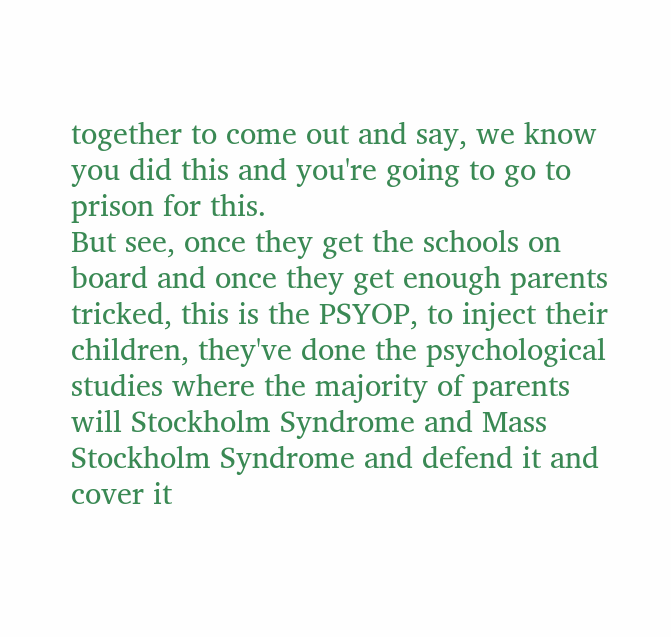together to come out and say, we know you did this and you're going to go to prison for this.
But see, once they get the schools on board and once they get enough parents tricked, this is the PSYOP, to inject their children, they've done the psychological studies where the majority of parents will Stockholm Syndrome and Mass Stockholm Syndrome and defend it and cover it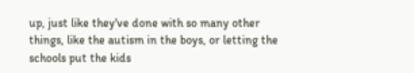up, just like they've done with so many other things, like the autism in the boys, or letting the schools put the kids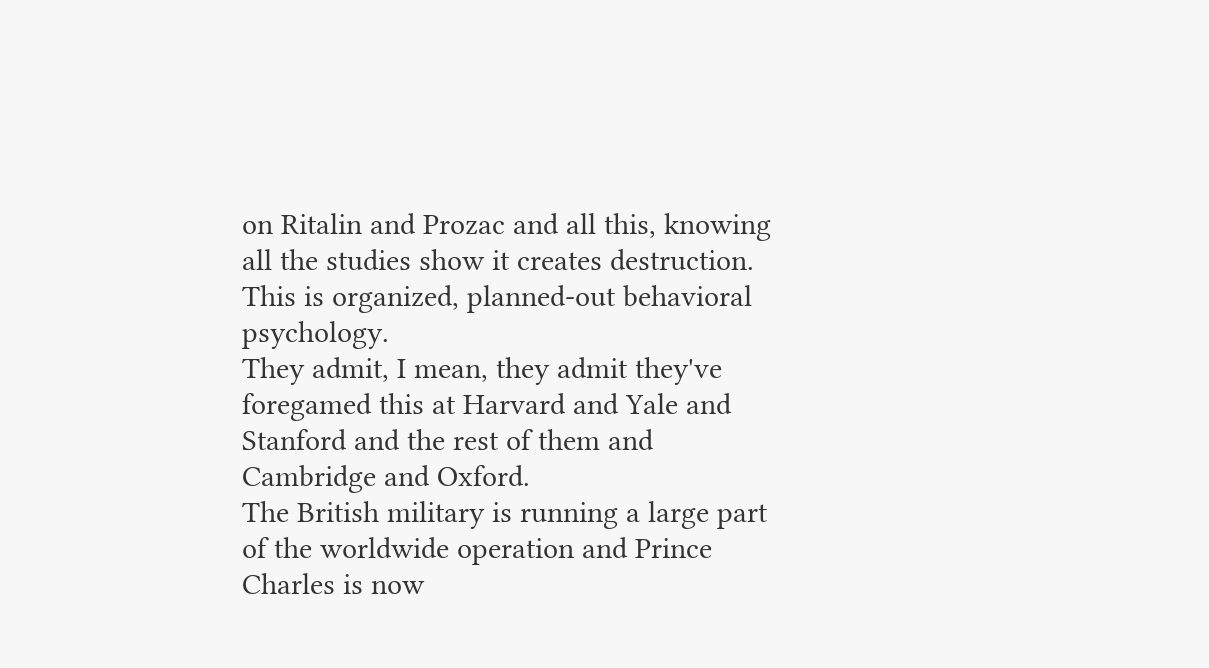on Ritalin and Prozac and all this, knowing all the studies show it creates destruction.
This is organized, planned-out behavioral psychology.
They admit, I mean, they admit they've foregamed this at Harvard and Yale and Stanford and the rest of them and Cambridge and Oxford.
The British military is running a large part of the worldwide operation and Prince Charles is now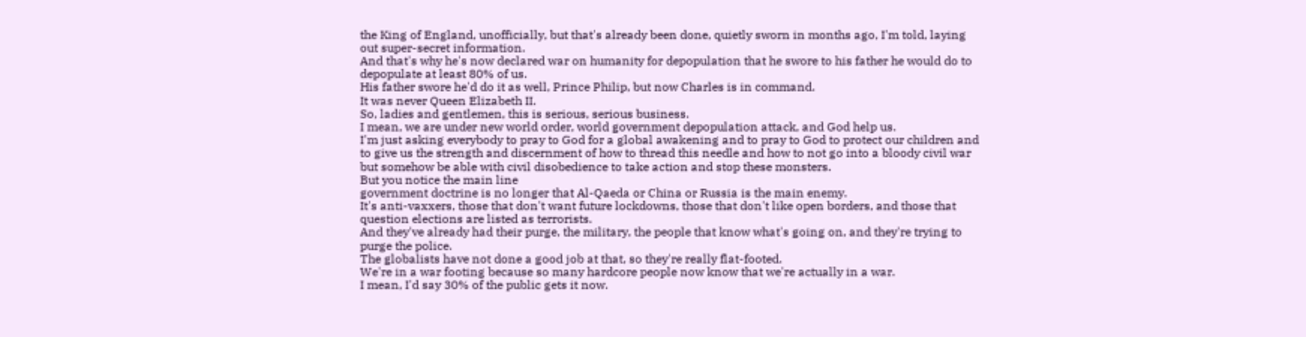the King of England, unofficially, but that's already been done, quietly sworn in months ago, I'm told, laying out super-secret information.
And that's why he's now declared war on humanity for depopulation that he swore to his father he would do to depopulate at least 80% of us.
His father swore he'd do it as well, Prince Philip, but now Charles is in command.
It was never Queen Elizabeth II.
So, ladies and gentlemen, this is serious, serious business.
I mean, we are under new world order, world government depopulation attack, and God help us.
I'm just asking everybody to pray to God for a global awakening and to pray to God to protect our children and to give us the strength and discernment of how to thread this needle and how to not go into a bloody civil war but somehow be able with civil disobedience to take action and stop these monsters.
But you notice the main line
government doctrine is no longer that Al-Qaeda or China or Russia is the main enemy.
It's anti-vaxxers, those that don't want future lockdowns, those that don't like open borders, and those that question elections are listed as terrorists.
And they've already had their purge, the military, the people that know what's going on, and they're trying to purge the police.
The globalists have not done a good job at that, so they're really flat-footed.
We're in a war footing because so many hardcore people now know that we're actually in a war.
I mean, I'd say 30% of the public gets it now.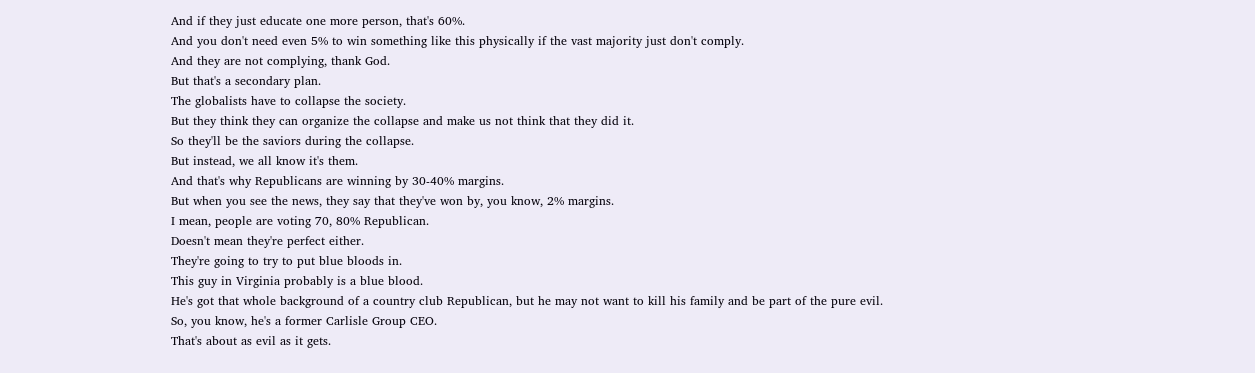And if they just educate one more person, that's 60%.
And you don't need even 5% to win something like this physically if the vast majority just don't comply.
And they are not complying, thank God.
But that's a secondary plan.
The globalists have to collapse the society.
But they think they can organize the collapse and make us not think that they did it.
So they'll be the saviors during the collapse.
But instead, we all know it's them.
And that's why Republicans are winning by 30-40% margins.
But when you see the news, they say that they've won by, you know, 2% margins.
I mean, people are voting 70, 80% Republican.
Doesn't mean they're perfect either.
They're going to try to put blue bloods in.
This guy in Virginia probably is a blue blood.
He's got that whole background of a country club Republican, but he may not want to kill his family and be part of the pure evil.
So, you know, he's a former Carlisle Group CEO.
That's about as evil as it gets.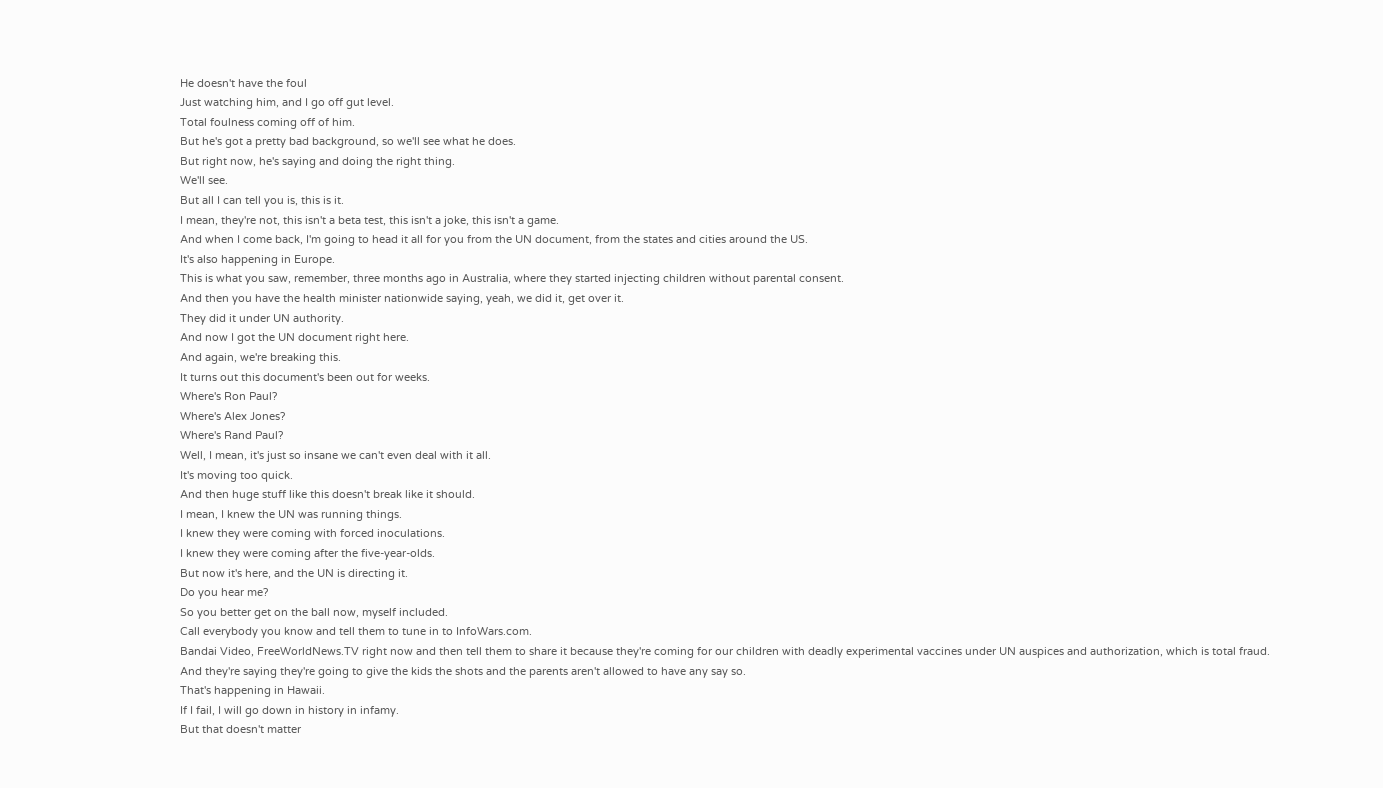He doesn't have the foul
Just watching him, and I go off gut level.
Total foulness coming off of him.
But he's got a pretty bad background, so we'll see what he does.
But right now, he's saying and doing the right thing.
We'll see.
But all I can tell you is, this is it.
I mean, they're not, this isn't a beta test, this isn't a joke, this isn't a game.
And when I come back, I'm going to head it all for you from the UN document, from the states and cities around the US.
It's also happening in Europe.
This is what you saw, remember, three months ago in Australia, where they started injecting children without parental consent.
And then you have the health minister nationwide saying, yeah, we did it, get over it.
They did it under UN authority.
And now I got the UN document right here.
And again, we're breaking this.
It turns out this document's been out for weeks.
Where's Ron Paul?
Where's Alex Jones?
Where's Rand Paul?
Well, I mean, it's just so insane we can't even deal with it all.
It's moving too quick.
And then huge stuff like this doesn't break like it should.
I mean, I knew the UN was running things.
I knew they were coming with forced inoculations.
I knew they were coming after the five-year-olds.
But now it's here, and the UN is directing it.
Do you hear me?
So you better get on the ball now, myself included.
Call everybody you know and tell them to tune in to InfoWars.com.
Bandai Video, FreeWorldNews.TV right now and then tell them to share it because they're coming for our children with deadly experimental vaccines under UN auspices and authorization, which is total fraud.
And they're saying they're going to give the kids the shots and the parents aren't allowed to have any say so.
That's happening in Hawaii.
If I fail, I will go down in history in infamy.
But that doesn't matter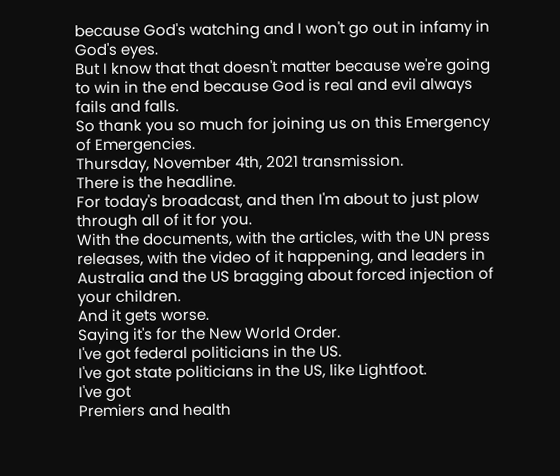because God's watching and I won't go out in infamy in God's eyes.
But I know that that doesn't matter because we're going to win in the end because God is real and evil always fails and falls.
So thank you so much for joining us on this Emergency of Emergencies.
Thursday, November 4th, 2021 transmission.
There is the headline.
For today's broadcast, and then I'm about to just plow through all of it for you.
With the documents, with the articles, with the UN press releases, with the video of it happening, and leaders in Australia and the US bragging about forced injection of your children.
And it gets worse.
Saying it's for the New World Order.
I've got federal politicians in the US.
I've got state politicians in the US, like Lightfoot.
I've got
Premiers and health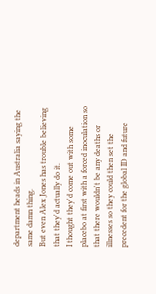department heads in Australia saying the same damn thing.
But even Alex Jones has trouble believing that they'd actually do it.
I thought they'd come out with some placebo at first with a forced inoculation so that there wouldn't be any deaths or illnesses so they could then set the precedent for the global ID and future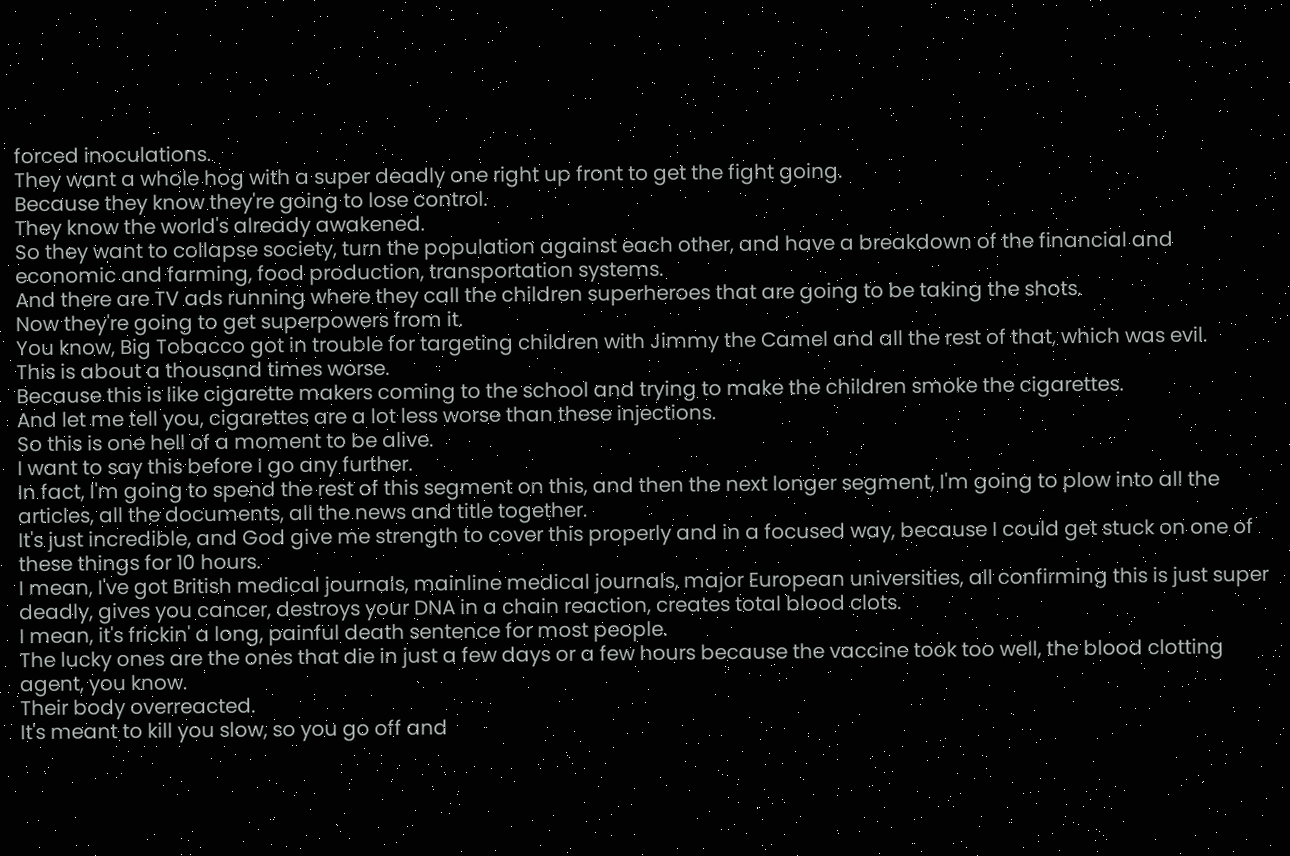forced inoculations.
They want a whole hog with a super deadly one right up front to get the fight going.
Because they know they're going to lose control.
They know the world's already awakened.
So they want to collapse society, turn the population against each other, and have a breakdown of the financial and economic and farming, food production, transportation systems.
And there are TV ads running where they call the children superheroes that are going to be taking the shots.
Now they're going to get superpowers from it.
You know, Big Tobacco got in trouble for targeting children with Jimmy the Camel and all the rest of that, which was evil.
This is about a thousand times worse.
Because this is like cigarette makers coming to the school and trying to make the children smoke the cigarettes.
And let me tell you, cigarettes are a lot less worse than these injections.
So this is one hell of a moment to be alive.
I want to say this before I go any further.
In fact, I'm going to spend the rest of this segment on this, and then the next longer segment, I'm going to plow into all the articles, all the documents, all the news and title together.
It's just incredible, and God give me strength to cover this properly and in a focused way, because I could get stuck on one of these things for 10 hours.
I mean, I've got British medical journals, mainline medical journals, major European universities, all confirming this is just super deadly, gives you cancer, destroys your DNA in a chain reaction, creates total blood clots.
I mean, it's frickin' a long, painful death sentence for most people.
The lucky ones are the ones that die in just a few days or a few hours because the vaccine took too well, the blood clotting agent, you know.
Their body overreacted.
It's meant to kill you slow, so you go off and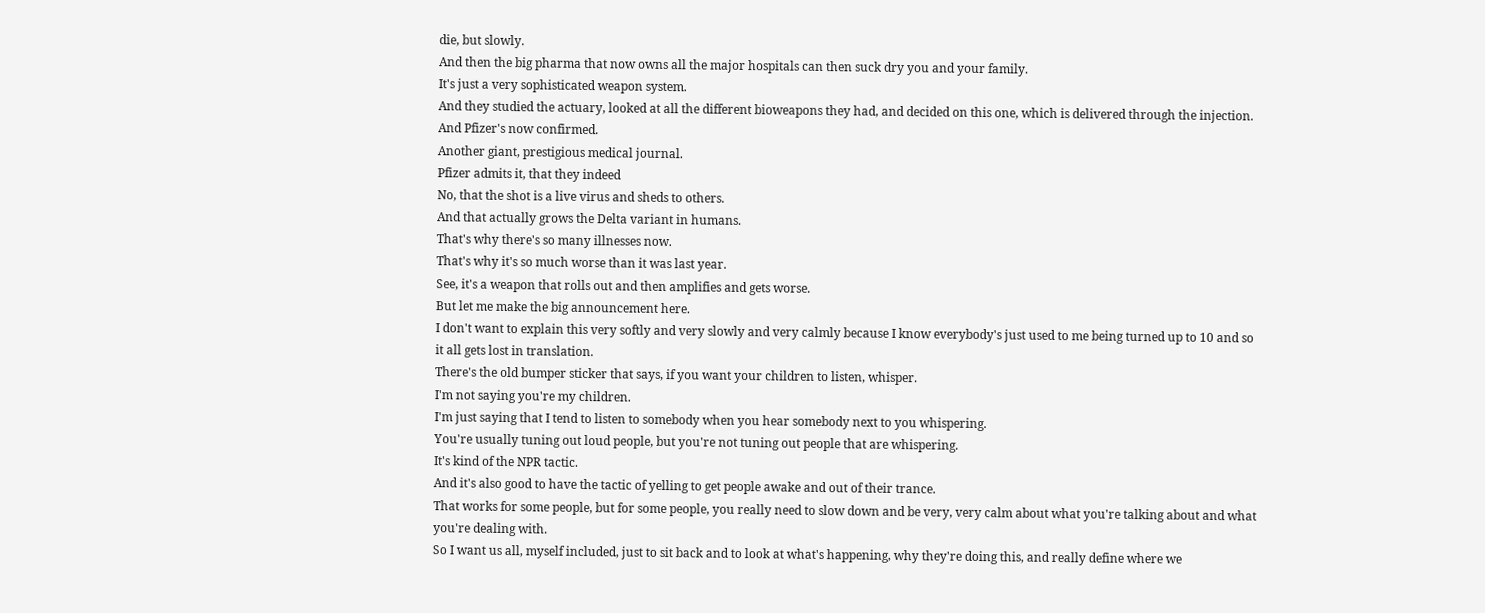die, but slowly.
And then the big pharma that now owns all the major hospitals can then suck dry you and your family.
It's just a very sophisticated weapon system.
And they studied the actuary, looked at all the different bioweapons they had, and decided on this one, which is delivered through the injection.
And Pfizer's now confirmed.
Another giant, prestigious medical journal.
Pfizer admits it, that they indeed
No, that the shot is a live virus and sheds to others.
And that actually grows the Delta variant in humans.
That's why there's so many illnesses now.
That's why it's so much worse than it was last year.
See, it's a weapon that rolls out and then amplifies and gets worse.
But let me make the big announcement here.
I don't want to explain this very softly and very slowly and very calmly because I know everybody's just used to me being turned up to 10 and so it all gets lost in translation.
There's the old bumper sticker that says, if you want your children to listen, whisper.
I'm not saying you're my children.
I'm just saying that I tend to listen to somebody when you hear somebody next to you whispering.
You're usually tuning out loud people, but you're not tuning out people that are whispering.
It's kind of the NPR tactic.
And it's also good to have the tactic of yelling to get people awake and out of their trance.
That works for some people, but for some people, you really need to slow down and be very, very calm about what you're talking about and what you're dealing with.
So I want us all, myself included, just to sit back and to look at what's happening, why they're doing this, and really define where we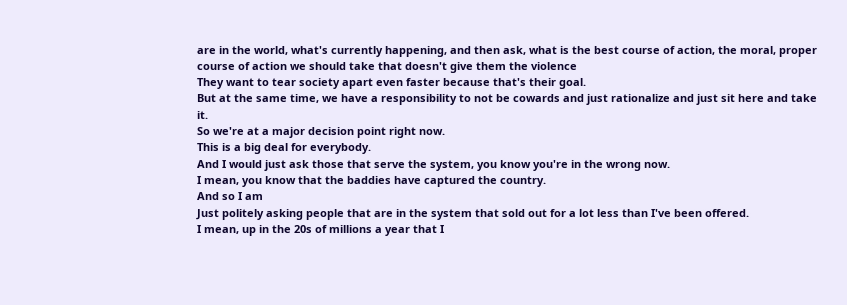are in the world, what's currently happening, and then ask, what is the best course of action, the moral, proper course of action we should take that doesn't give them the violence
They want to tear society apart even faster because that's their goal.
But at the same time, we have a responsibility to not be cowards and just rationalize and just sit here and take it.
So we're at a major decision point right now.
This is a big deal for everybody.
And I would just ask those that serve the system, you know you're in the wrong now.
I mean, you know that the baddies have captured the country.
And so I am
Just politely asking people that are in the system that sold out for a lot less than I've been offered.
I mean, up in the 20s of millions a year that I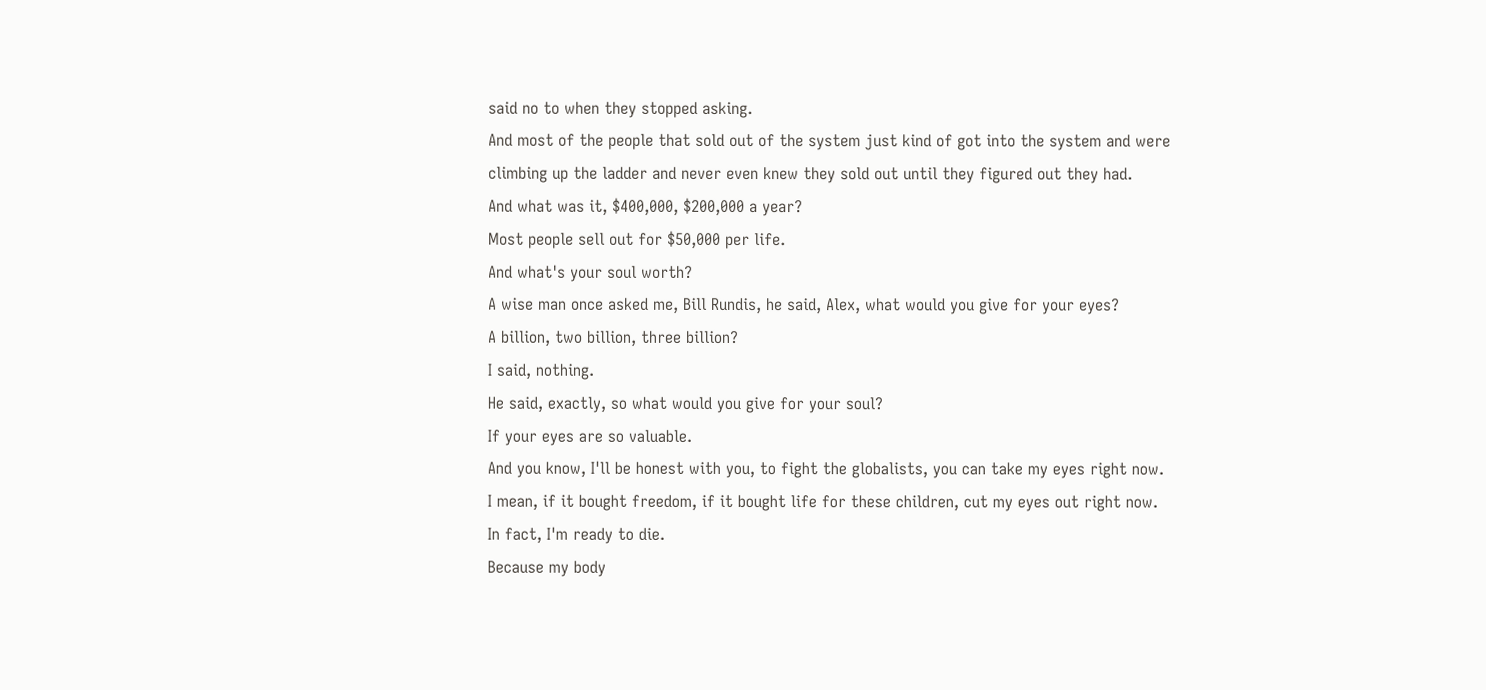said no to when they stopped asking.
And most of the people that sold out of the system just kind of got into the system and were climbing up the ladder and never even knew they sold out until they figured out they had.
And what was it, $400,000, $200,000 a year?
Most people sell out for $50,000 per life.
And what's your soul worth?
A wise man once asked me, Bill Rundis, he said, Alex, what would you give for your eyes?
A billion, two billion, three billion?
I said, nothing.
He said, exactly, so what would you give for your soul?
If your eyes are so valuable.
And you know, I'll be honest with you, to fight the globalists, you can take my eyes right now.
I mean, if it bought freedom, if it bought life for these children, cut my eyes out right now.
In fact, I'm ready to die.
Because my body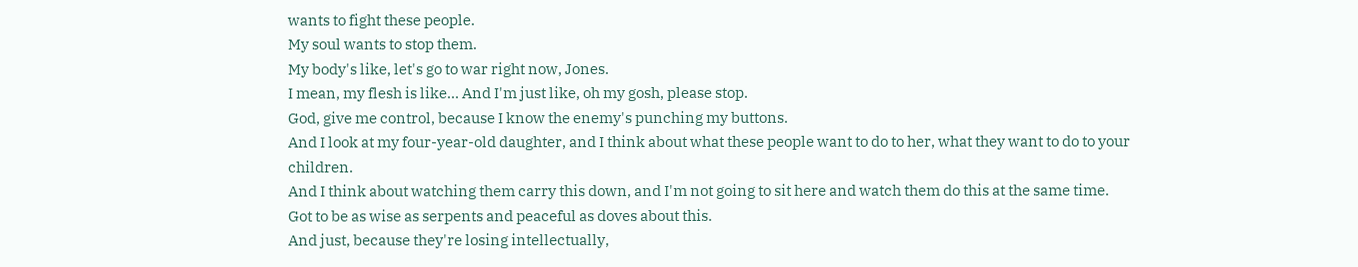wants to fight these people.
My soul wants to stop them.
My body's like, let's go to war right now, Jones.
I mean, my flesh is like... And I'm just like, oh my gosh, please stop.
God, give me control, because I know the enemy's punching my buttons.
And I look at my four-year-old daughter, and I think about what these people want to do to her, what they want to do to your children.
And I think about watching them carry this down, and I'm not going to sit here and watch them do this at the same time.
Got to be as wise as serpents and peaceful as doves about this.
And just, because they're losing intellectually,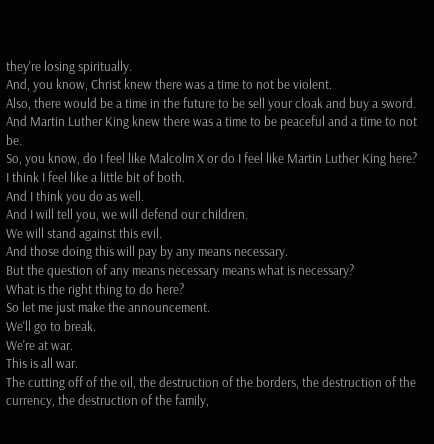they're losing spiritually.
And, you know, Christ knew there was a time to not be violent.
Also, there would be a time in the future to be sell your cloak and buy a sword.
And Martin Luther King knew there was a time to be peaceful and a time to not be.
So, you know, do I feel like Malcolm X or do I feel like Martin Luther King here?
I think I feel like a little bit of both.
And I think you do as well.
And I will tell you, we will defend our children.
We will stand against this evil.
And those doing this will pay by any means necessary.
But the question of any means necessary means what is necessary?
What is the right thing to do here?
So let me just make the announcement.
We'll go to break.
We're at war.
This is all war.
The cutting off of the oil, the destruction of the borders, the destruction of the currency, the destruction of the family,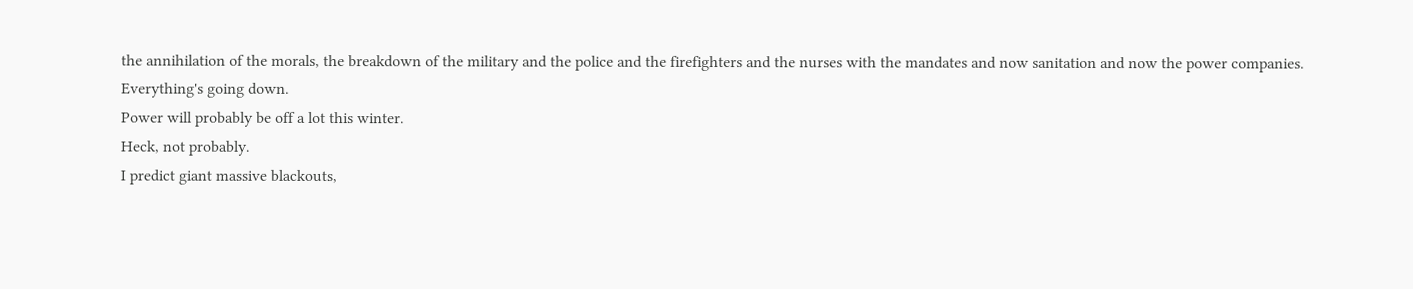the annihilation of the morals, the breakdown of the military and the police and the firefighters and the nurses with the mandates and now sanitation and now the power companies.
Everything's going down.
Power will probably be off a lot this winter.
Heck, not probably.
I predict giant massive blackouts,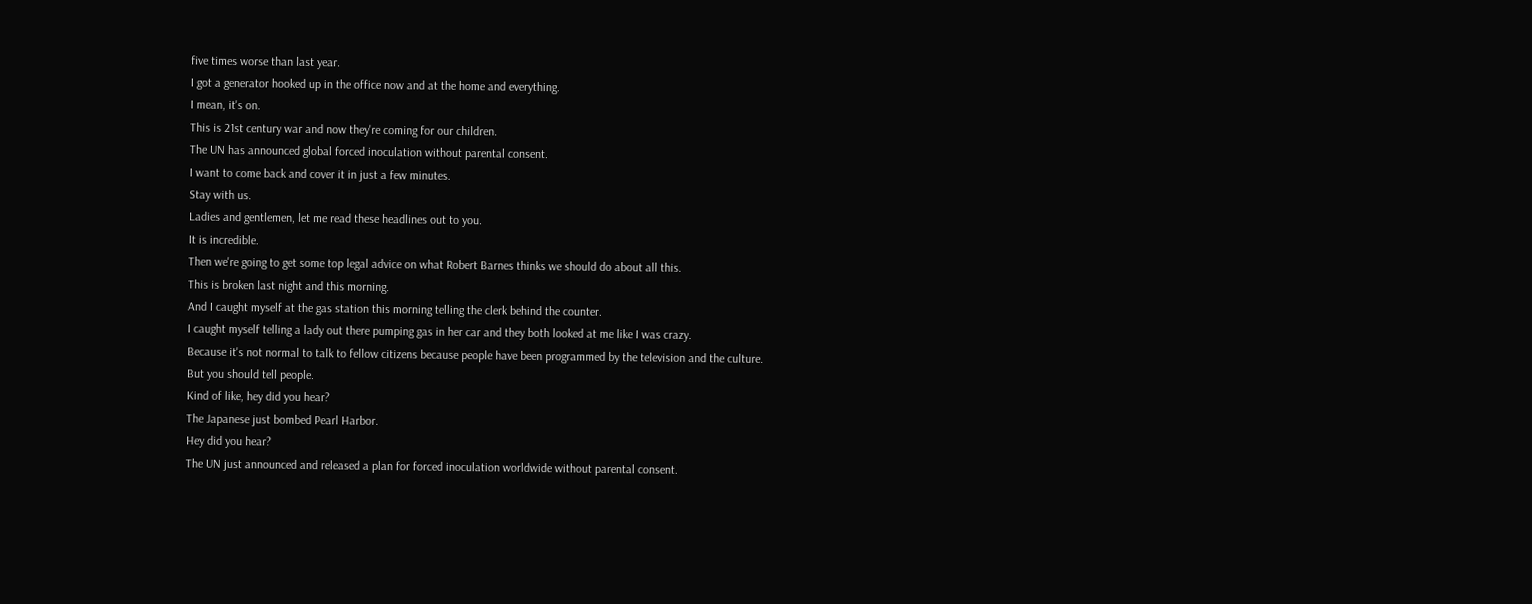five times worse than last year.
I got a generator hooked up in the office now and at the home and everything.
I mean, it's on.
This is 21st century war and now they're coming for our children.
The UN has announced global forced inoculation without parental consent.
I want to come back and cover it in just a few minutes.
Stay with us.
Ladies and gentlemen, let me read these headlines out to you.
It is incredible.
Then we're going to get some top legal advice on what Robert Barnes thinks we should do about all this.
This is broken last night and this morning.
And I caught myself at the gas station this morning telling the clerk behind the counter.
I caught myself telling a lady out there pumping gas in her car and they both looked at me like I was crazy.
Because it's not normal to talk to fellow citizens because people have been programmed by the television and the culture.
But you should tell people.
Kind of like, hey did you hear?
The Japanese just bombed Pearl Harbor.
Hey did you hear?
The UN just announced and released a plan for forced inoculation worldwide without parental consent.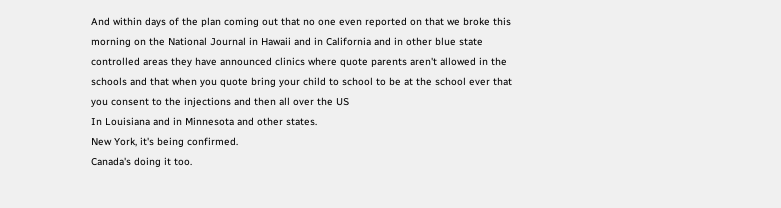And within days of the plan coming out that no one even reported on that we broke this morning on the National Journal in Hawaii and in California and in other blue state controlled areas they have announced clinics where quote parents aren't allowed in the schools and that when you quote bring your child to school to be at the school ever that you consent to the injections and then all over the US
In Louisiana and in Minnesota and other states.
New York, it's being confirmed.
Canada's doing it too.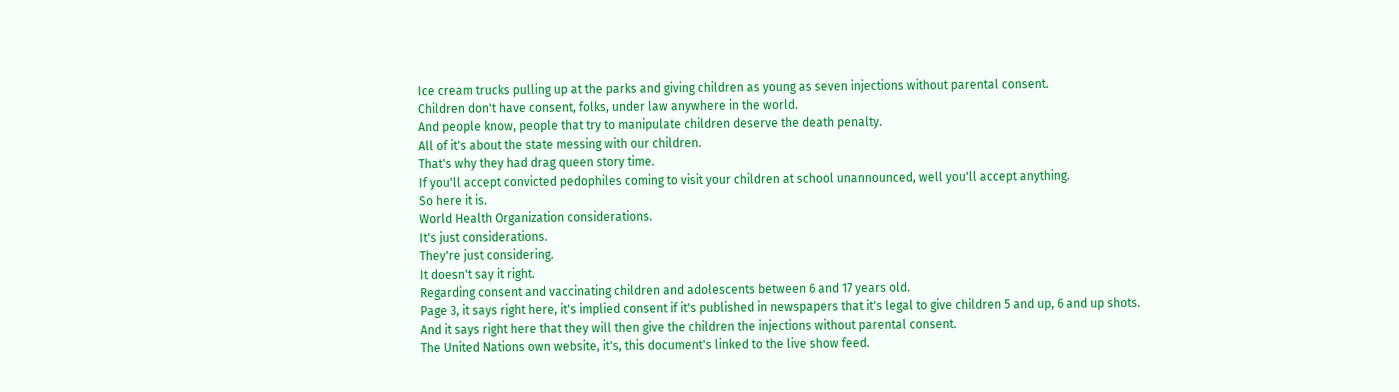Ice cream trucks pulling up at the parks and giving children as young as seven injections without parental consent.
Children don't have consent, folks, under law anywhere in the world.
And people know, people that try to manipulate children deserve the death penalty.
All of it's about the state messing with our children.
That's why they had drag queen story time.
If you'll accept convicted pedophiles coming to visit your children at school unannounced, well you'll accept anything.
So here it is.
World Health Organization considerations.
It's just considerations.
They're just considering.
It doesn't say it right.
Regarding consent and vaccinating children and adolescents between 6 and 17 years old.
Page 3, it says right here, it's implied consent if it's published in newspapers that it's legal to give children 5 and up, 6 and up shots.
And it says right here that they will then give the children the injections without parental consent.
The United Nations own website, it's, this document's linked to the live show feed.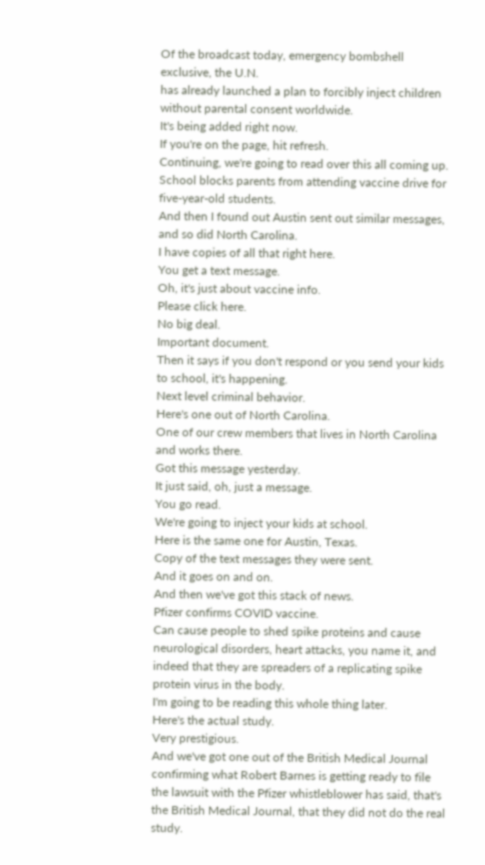Of the broadcast today, emergency bombshell exclusive, the U.N.
has already launched a plan to forcibly inject children without parental consent worldwide.
It's being added right now.
If you're on the page, hit refresh.
Continuing, we're going to read over this all coming up.
School blocks parents from attending vaccine drive for five-year-old students.
And then I found out Austin sent out similar messages, and so did North Carolina.
I have copies of all that right here.
You get a text message.
Oh, it's just about vaccine info.
Please click here.
No big deal.
Important document.
Then it says if you don't respond or you send your kids to school, it's happening.
Next level criminal behavior.
Here's one out of North Carolina.
One of our crew members that lives in North Carolina and works there.
Got this message yesterday.
It just said, oh, just a message.
You go read.
We're going to inject your kids at school.
Here is the same one for Austin, Texas.
Copy of the text messages they were sent.
And it goes on and on.
And then we've got this stack of news.
Pfizer confirms COVID vaccine.
Can cause people to shed spike proteins and cause neurological disorders, heart attacks, you name it, and indeed that they are spreaders of a replicating spike protein virus in the body.
I'm going to be reading this whole thing later.
Here's the actual study.
Very prestigious.
And we've got one out of the British Medical Journal confirming what Robert Barnes is getting ready to file the lawsuit with the Pfizer whistleblower has said, that's the British Medical Journal, that they did not do the real study.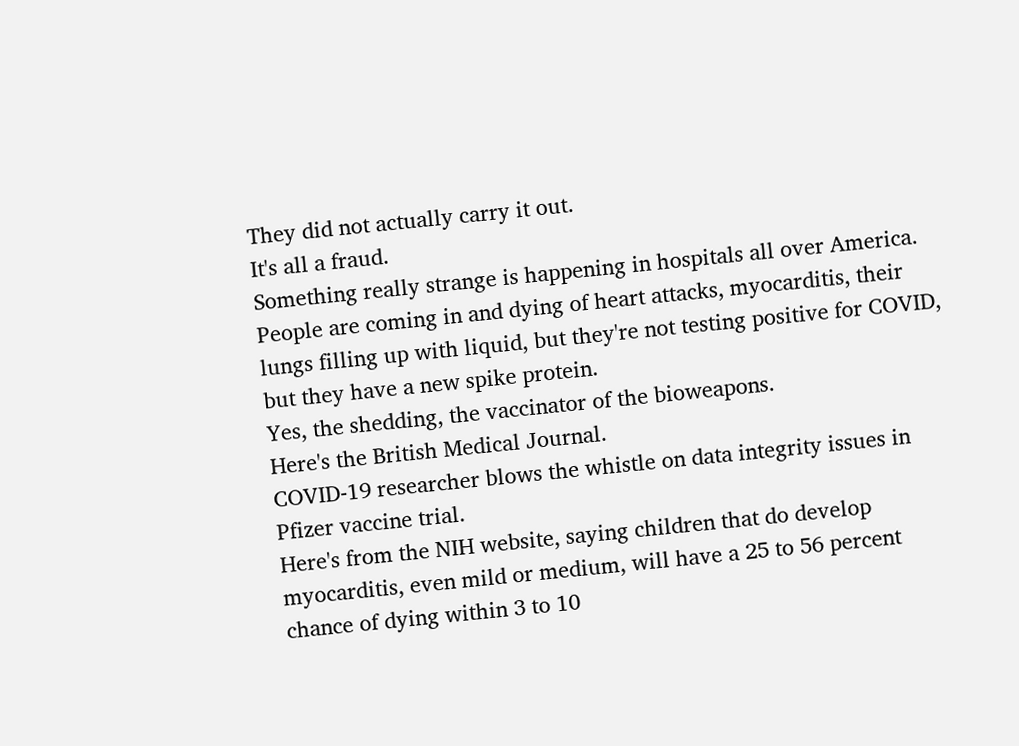They did not actually carry it out.
It's all a fraud.
Something really strange is happening in hospitals all over America.
People are coming in and dying of heart attacks, myocarditis, their lungs filling up with liquid, but they're not testing positive for COVID, but they have a new spike protein.
Yes, the shedding, the vaccinator of the bioweapons.
Here's the British Medical Journal.
COVID-19 researcher blows the whistle on data integrity issues in Pfizer vaccine trial.
Here's from the NIH website, saying children that do develop myocarditis, even mild or medium, will have a 25 to 56 percent chance of dying within 3 to 10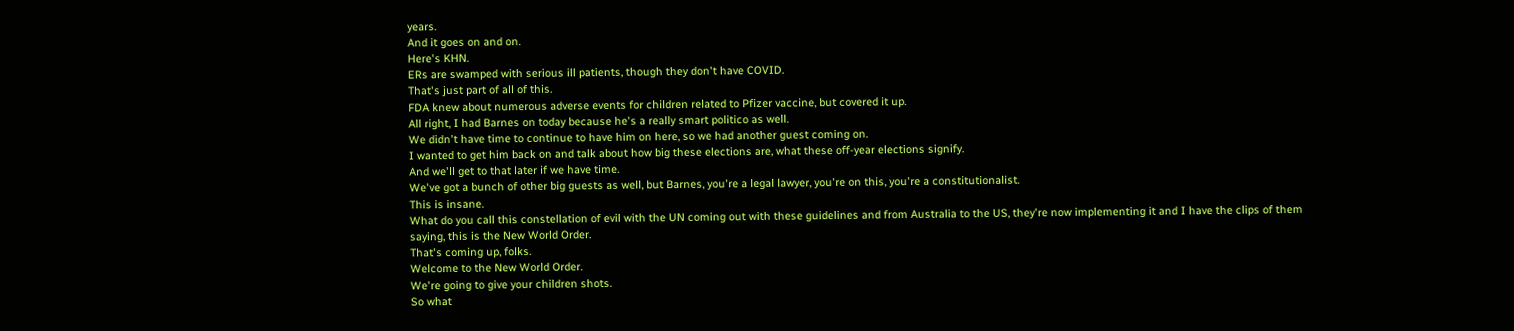years.
And it goes on and on.
Here's KHN.
ERs are swamped with serious ill patients, though they don't have COVID.
That's just part of all of this.
FDA knew about numerous adverse events for children related to Pfizer vaccine, but covered it up.
All right, I had Barnes on today because he's a really smart politico as well.
We didn't have time to continue to have him on here, so we had another guest coming on.
I wanted to get him back on and talk about how big these elections are, what these off-year elections signify.
And we'll get to that later if we have time.
We've got a bunch of other big guests as well, but Barnes, you're a legal lawyer, you're on this, you're a constitutionalist.
This is insane.
What do you call this constellation of evil with the UN coming out with these guidelines and from Australia to the US, they're now implementing it and I have the clips of them saying, this is the New World Order.
That's coming up, folks.
Welcome to the New World Order.
We're going to give your children shots.
So what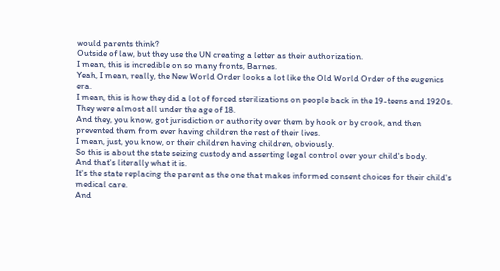would parents think?
Outside of law, but they use the UN creating a letter as their authorization.
I mean, this is incredible on so many fronts, Barnes.
Yeah, I mean, really, the New World Order looks a lot like the Old World Order of the eugenics era.
I mean, this is how they did a lot of forced sterilizations on people back in the 19-teens and 1920s.
They were almost all under the age of 18.
And they, you know, got jurisdiction or authority over them by hook or by crook, and then prevented them from ever having children the rest of their lives.
I mean, just, you know, or their children having children, obviously.
So this is about the state seizing custody and asserting legal control over your child's body.
And that's literally what it is.
It's the state replacing the parent as the one that makes informed consent choices for their child's medical care.
And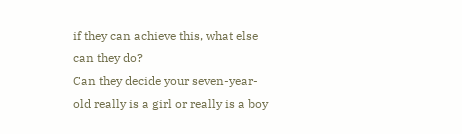if they can achieve this, what else can they do?
Can they decide your seven-year-old really is a girl or really is a boy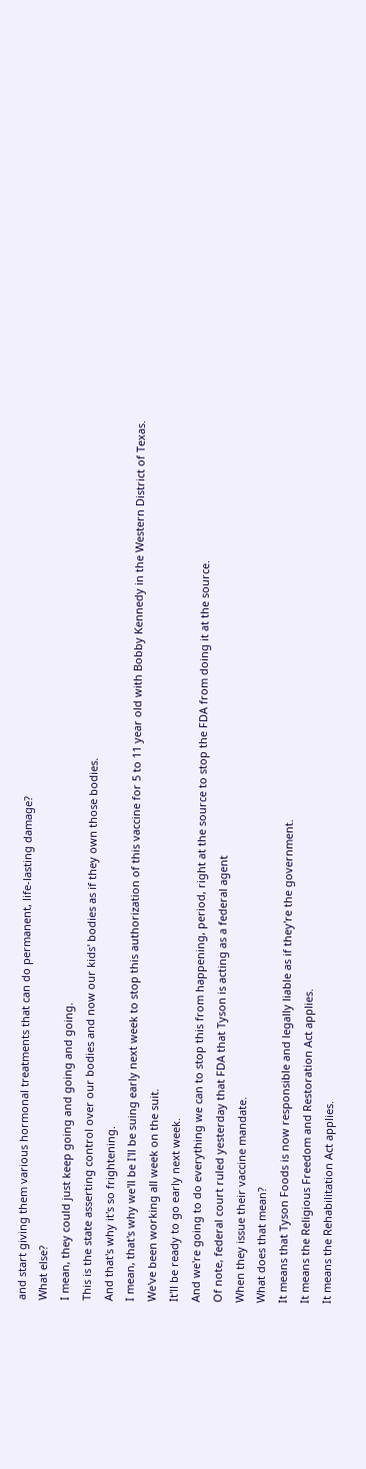and start giving them various hormonal treatments that can do permanent, life-lasting damage?
What else?
I mean, they could just keep going and going and going.
This is the state asserting control over our bodies and now our kids' bodies as if they own those bodies.
And that's why it's so frightening.
I mean, that's why we'll be I'll be suing early next week to stop this authorization of this vaccine for 5 to 11 year old with Bobby Kennedy in the Western District of Texas.
We've been working all week on the suit.
It'll be ready to go early next week.
And we're going to do everything we can to stop this from happening, period, right at the source to stop the FDA from doing it at the source.
Of note, federal court ruled yesterday that FDA that Tyson is acting as a federal agent
When they issue their vaccine mandate.
What does that mean?
It means that Tyson Foods is now responsible and legally liable as if they're the government.
It means the Religious Freedom and Restoration Act applies.
It means the Rehabilitation Act applies.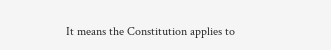It means the Constitution applies to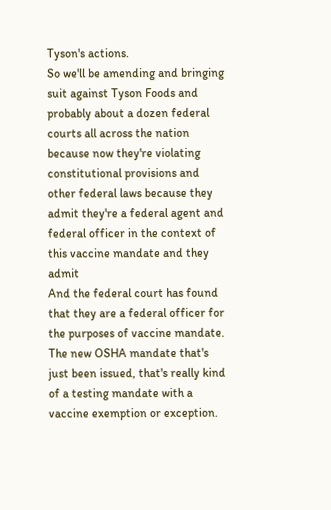Tyson's actions.
So we'll be amending and bringing suit against Tyson Foods and probably about a dozen federal courts all across the nation because now they're violating constitutional provisions and other federal laws because they admit they're a federal agent and federal officer in the context of this vaccine mandate and they admit
And the federal court has found that they are a federal officer for the purposes of vaccine mandate.
The new OSHA mandate that's just been issued, that's really kind of a testing mandate with a vaccine exemption or exception.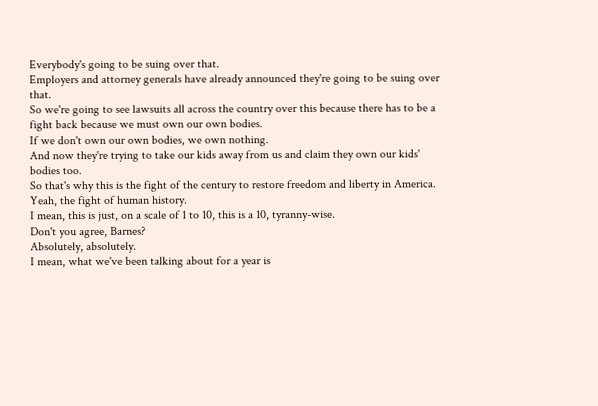Everybody's going to be suing over that.
Employers and attorney generals have already announced they're going to be suing over that.
So we're going to see lawsuits all across the country over this because there has to be a fight back because we must own our own bodies.
If we don't own our own bodies, we own nothing.
And now they're trying to take our kids away from us and claim they own our kids' bodies too.
So that's why this is the fight of the century to restore freedom and liberty in America.
Yeah, the fight of human history.
I mean, this is just, on a scale of 1 to 10, this is a 10, tyranny-wise.
Don't you agree, Barnes?
Absolutely, absolutely.
I mean, what we've been talking about for a year is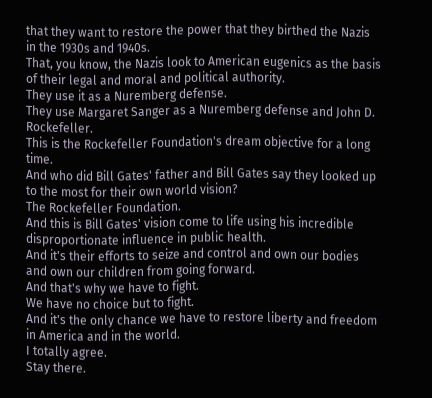that they want to restore the power that they birthed the Nazis in the 1930s and 1940s.
That, you know, the Nazis look to American eugenics as the basis of their legal and moral and political authority.
They use it as a Nuremberg defense.
They use Margaret Sanger as a Nuremberg defense and John D. Rockefeller.
This is the Rockefeller Foundation's dream objective for a long time.
And who did Bill Gates' father and Bill Gates say they looked up to the most for their own world vision?
The Rockefeller Foundation.
And this is Bill Gates' vision come to life using his incredible disproportionate influence in public health.
And it's their efforts to seize and control and own our bodies and own our children from going forward.
And that's why we have to fight.
We have no choice but to fight.
And it's the only chance we have to restore liberty and freedom in America and in the world.
I totally agree.
Stay there.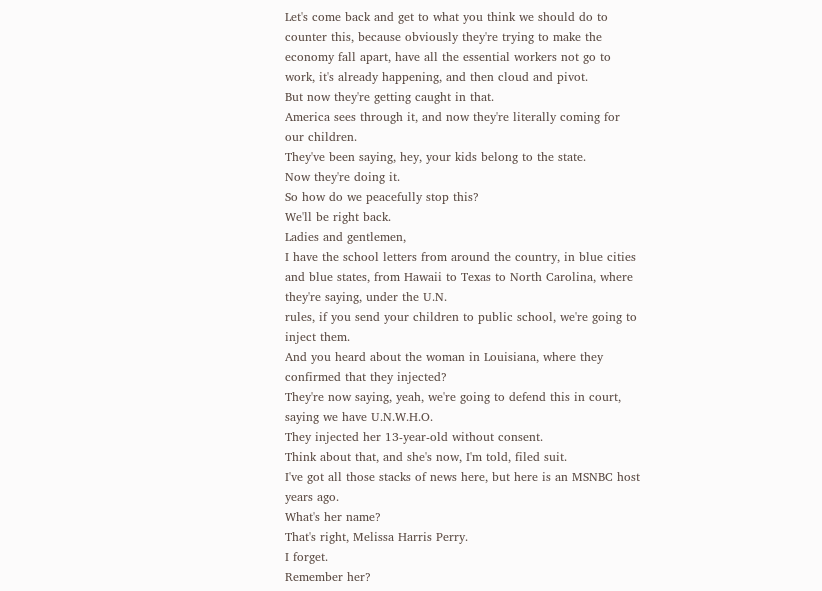Let's come back and get to what you think we should do to counter this, because obviously they're trying to make the economy fall apart, have all the essential workers not go to work, it's already happening, and then cloud and pivot.
But now they're getting caught in that.
America sees through it, and now they're literally coming for our children.
They've been saying, hey, your kids belong to the state.
Now they're doing it.
So how do we peacefully stop this?
We'll be right back.
Ladies and gentlemen,
I have the school letters from around the country, in blue cities and blue states, from Hawaii to Texas to North Carolina, where they're saying, under the U.N.
rules, if you send your children to public school, we're going to inject them.
And you heard about the woman in Louisiana, where they confirmed that they injected?
They're now saying, yeah, we're going to defend this in court, saying we have U.N.W.H.O.
They injected her 13-year-old without consent.
Think about that, and she's now, I'm told, filed suit.
I've got all those stacks of news here, but here is an MSNBC host years ago.
What's her name?
That's right, Melissa Harris Perry.
I forget.
Remember her?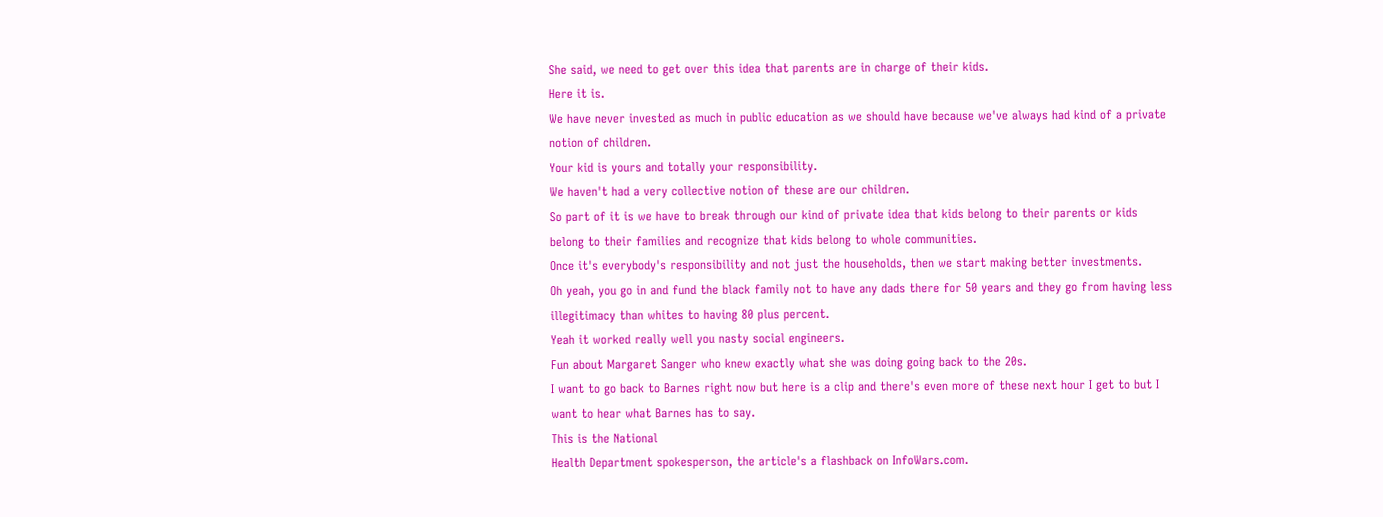She said, we need to get over this idea that parents are in charge of their kids.
Here it is.
We have never invested as much in public education as we should have because we've always had kind of a private notion of children.
Your kid is yours and totally your responsibility.
We haven't had a very collective notion of these are our children.
So part of it is we have to break through our kind of private idea that kids belong to their parents or kids belong to their families and recognize that kids belong to whole communities.
Once it's everybody's responsibility and not just the households, then we start making better investments.
Oh yeah, you go in and fund the black family not to have any dads there for 50 years and they go from having less illegitimacy than whites to having 80 plus percent.
Yeah it worked really well you nasty social engineers.
Fun about Margaret Sanger who knew exactly what she was doing going back to the 20s.
I want to go back to Barnes right now but here is a clip and there's even more of these next hour I get to but I want to hear what Barnes has to say.
This is the National
Health Department spokesperson, the article's a flashback on InfoWars.com.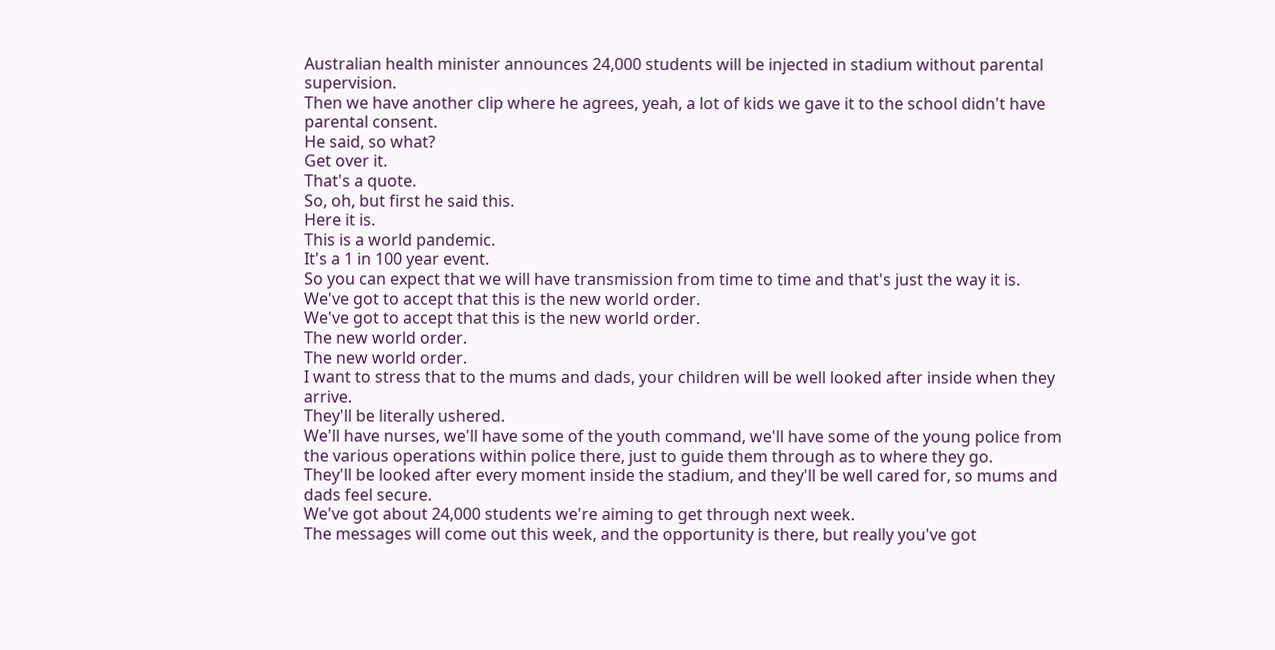Australian health minister announces 24,000 students will be injected in stadium without parental supervision.
Then we have another clip where he agrees, yeah, a lot of kids we gave it to the school didn't have parental consent.
He said, so what?
Get over it.
That's a quote.
So, oh, but first he said this.
Here it is.
This is a world pandemic.
It's a 1 in 100 year event.
So you can expect that we will have transmission from time to time and that's just the way it is.
We've got to accept that this is the new world order.
We've got to accept that this is the new world order.
The new world order.
The new world order.
I want to stress that to the mums and dads, your children will be well looked after inside when they arrive.
They'll be literally ushered.
We'll have nurses, we'll have some of the youth command, we'll have some of the young police from the various operations within police there, just to guide them through as to where they go.
They'll be looked after every moment inside the stadium, and they'll be well cared for, so mums and dads feel secure.
We've got about 24,000 students we're aiming to get through next week.
The messages will come out this week, and the opportunity is there, but really you've got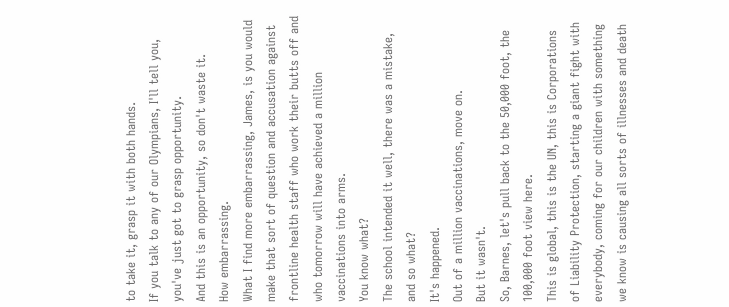to take it, grasp it with both hands.
If you talk to any of our Olympians, I'll tell you, you've just got to grasp opportunity.
And this is an opportunity, so don't waste it.
How embarrassing.
What I find more embarrassing, James, is you would make that sort of question and accusation against frontline health staff who work their butts off and who tomorrow will have achieved a million vaccinations into arms.
You know what?
The school intended it well, there was a mistake, and so what?
It's happened.
Out of a million vaccinations, move on.
But it wasn't.
So, Barnes, let's pull back to the 50,000 foot, the 100,000 foot view here.
This is global, this is the UN, this is Corporations of Liability Protection, starting a giant fight with everybody, coming for our children with something we know is causing all sorts of illnesses and death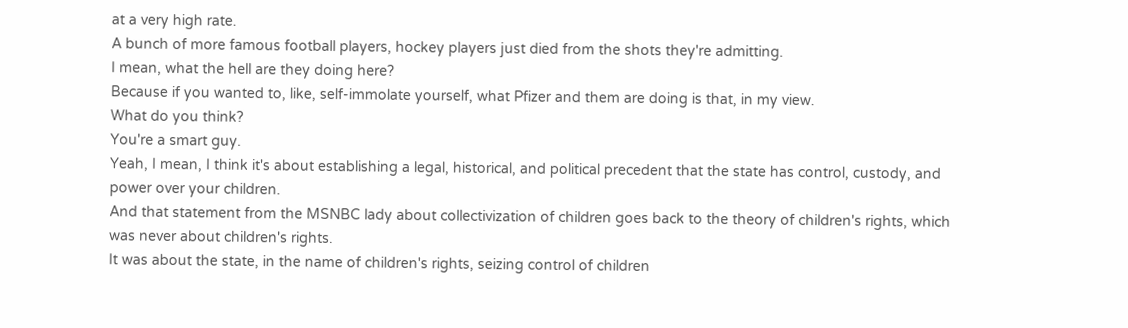at a very high rate.
A bunch of more famous football players, hockey players just died from the shots they're admitting.
I mean, what the hell are they doing here?
Because if you wanted to, like, self-immolate yourself, what Pfizer and them are doing is that, in my view.
What do you think?
You're a smart guy.
Yeah, I mean, I think it's about establishing a legal, historical, and political precedent that the state has control, custody, and power over your children.
And that statement from the MSNBC lady about collectivization of children goes back to the theory of children's rights, which was never about children's rights.
It was about the state, in the name of children's rights, seizing control of children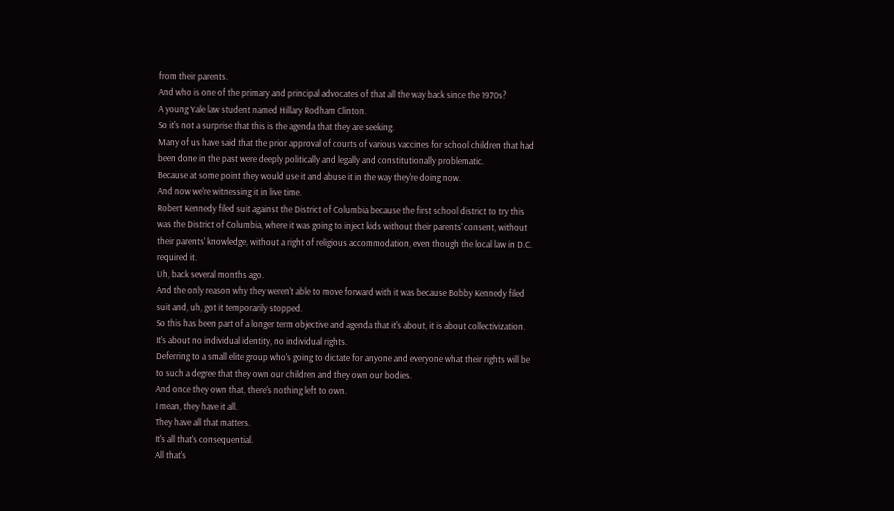from their parents.
And who is one of the primary and principal advocates of that all the way back since the 1970s?
A young Yale law student named Hillary Rodham Clinton.
So it's not a surprise that this is the agenda that they are seeking.
Many of us have said that the prior approval of courts of various vaccines for school children that had been done in the past were deeply politically and legally and constitutionally problematic.
Because at some point they would use it and abuse it in the way they're doing now.
And now we're witnessing it in live time.
Robert Kennedy filed suit against the District of Columbia because the first school district to try this was the District of Columbia, where it was going to inject kids without their parents' consent, without their parents' knowledge, without a right of religious accommodation, even though the local law in D.C.
required it.
Uh, back several months ago.
And the only reason why they weren't able to move forward with it was because Bobby Kennedy filed suit and, uh, got it temporarily stopped.
So this has been part of a longer term objective and agenda that it's about, it is about collectivization.
It's about no individual identity, no individual rights.
Deferring to a small elite group who's going to dictate for anyone and everyone what their rights will be to such a degree that they own our children and they own our bodies.
And once they own that, there's nothing left to own.
I mean, they have it all.
They have all that matters.
It's all that's consequential.
All that's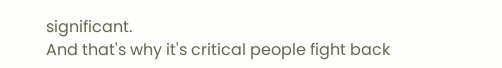significant.
And that's why it's critical people fight back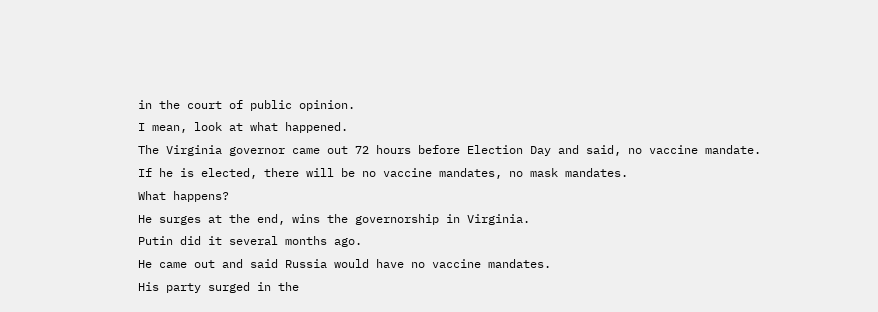in the court of public opinion.
I mean, look at what happened.
The Virginia governor came out 72 hours before Election Day and said, no vaccine mandate.
If he is elected, there will be no vaccine mandates, no mask mandates.
What happens?
He surges at the end, wins the governorship in Virginia.
Putin did it several months ago.
He came out and said Russia would have no vaccine mandates.
His party surged in the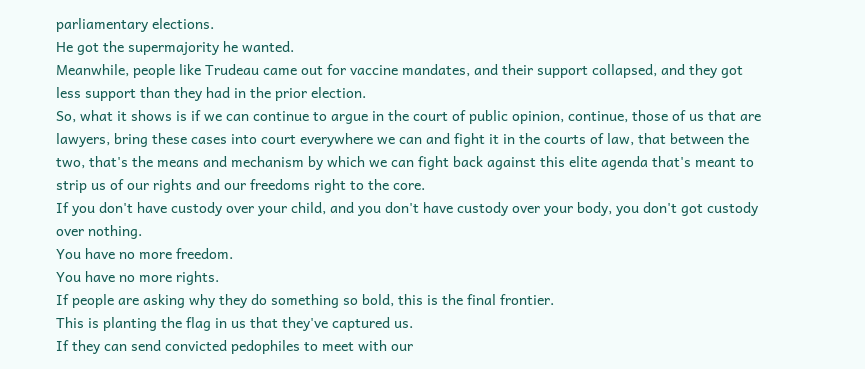parliamentary elections.
He got the supermajority he wanted.
Meanwhile, people like Trudeau came out for vaccine mandates, and their support collapsed, and they got less support than they had in the prior election.
So, what it shows is if we can continue to argue in the court of public opinion, continue, those of us that are lawyers, bring these cases into court everywhere we can and fight it in the courts of law, that between the two, that's the means and mechanism by which we can fight back against this elite agenda that's meant to strip us of our rights and our freedoms right to the core.
If you don't have custody over your child, and you don't have custody over your body, you don't got custody over nothing.
You have no more freedom.
You have no more rights.
If people are asking why they do something so bold, this is the final frontier.
This is planting the flag in us that they've captured us.
If they can send convicted pedophiles to meet with our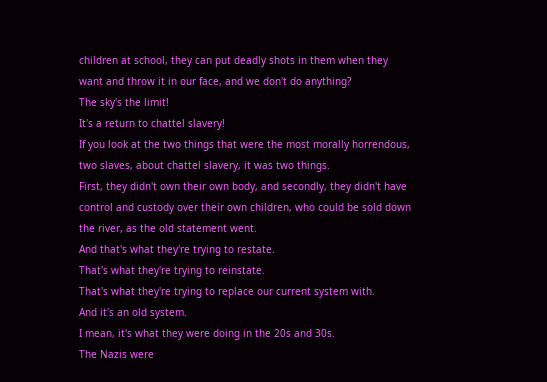children at school, they can put deadly shots in them when they want and throw it in our face, and we don't do anything?
The sky's the limit!
It's a return to chattel slavery!
If you look at the two things that were the most morally horrendous, two slaves, about chattel slavery, it was two things.
First, they didn't own their own body, and secondly, they didn't have control and custody over their own children, who could be sold down the river, as the old statement went.
And that's what they're trying to restate.
That's what they're trying to reinstate.
That's what they're trying to replace our current system with.
And it's an old system.
I mean, it's what they were doing in the 20s and 30s.
The Nazis were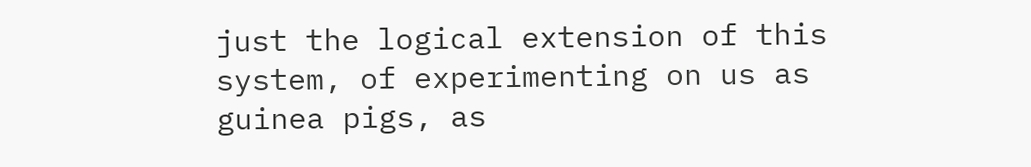just the logical extension of this system, of experimenting on us as guinea pigs, as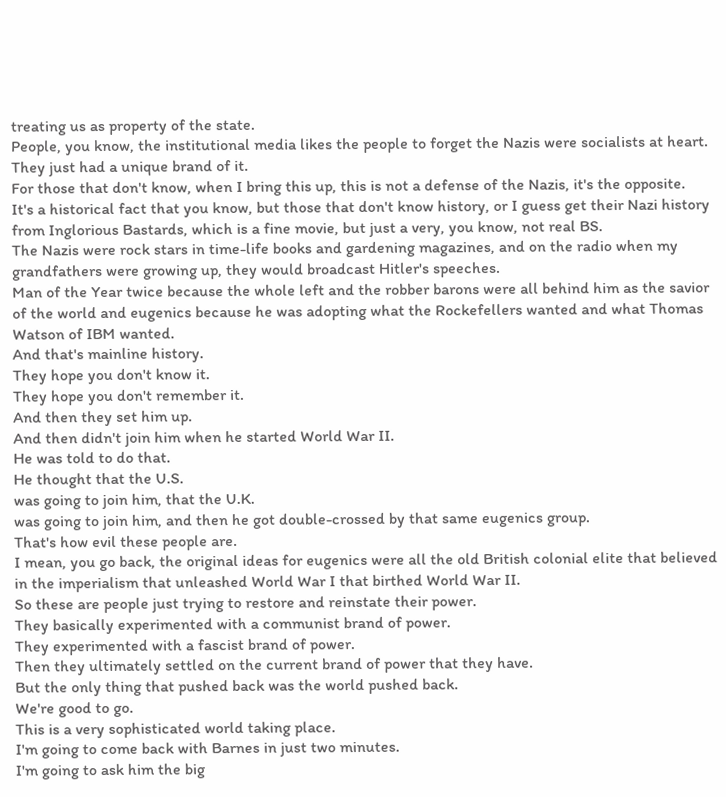treating us as property of the state.
People, you know, the institutional media likes the people to forget the Nazis were socialists at heart.
They just had a unique brand of it.
For those that don't know, when I bring this up, this is not a defense of the Nazis, it's the opposite.
It's a historical fact that you know, but those that don't know history, or I guess get their Nazi history from Inglorious Bastards, which is a fine movie, but just a very, you know, not real BS.
The Nazis were rock stars in time-life books and gardening magazines, and on the radio when my grandfathers were growing up, they would broadcast Hitler's speeches.
Man of the Year twice because the whole left and the robber barons were all behind him as the savior of the world and eugenics because he was adopting what the Rockefellers wanted and what Thomas Watson of IBM wanted.
And that's mainline history.
They hope you don't know it.
They hope you don't remember it.
And then they set him up.
And then didn't join him when he started World War II.
He was told to do that.
He thought that the U.S.
was going to join him, that the U.K.
was going to join him, and then he got double-crossed by that same eugenics group.
That's how evil these people are.
I mean, you go back, the original ideas for eugenics were all the old British colonial elite that believed in the imperialism that unleashed World War I that birthed World War II.
So these are people just trying to restore and reinstate their power.
They basically experimented with a communist brand of power.
They experimented with a fascist brand of power.
Then they ultimately settled on the current brand of power that they have.
But the only thing that pushed back was the world pushed back.
We're good to go.
This is a very sophisticated world taking place.
I'm going to come back with Barnes in just two minutes.
I'm going to ask him the big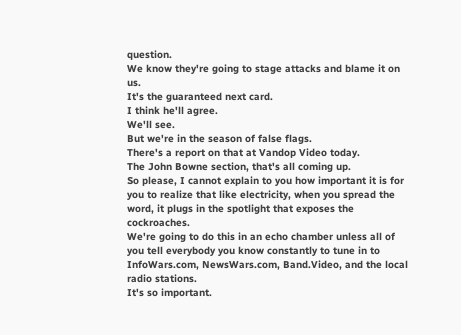question.
We know they're going to stage attacks and blame it on us.
It's the guaranteed next card.
I think he'll agree.
We'll see.
But we're in the season of false flags.
There's a report on that at Vandop Video today.
The John Bowne section, that's all coming up.
So please, I cannot explain to you how important it is for you to realize that like electricity, when you spread the word, it plugs in the spotlight that exposes the cockroaches.
We're going to do this in an echo chamber unless all of you tell everybody you know constantly to tune in to InfoWars.com, NewsWars.com, Band.Video, and the local radio stations.
It's so important.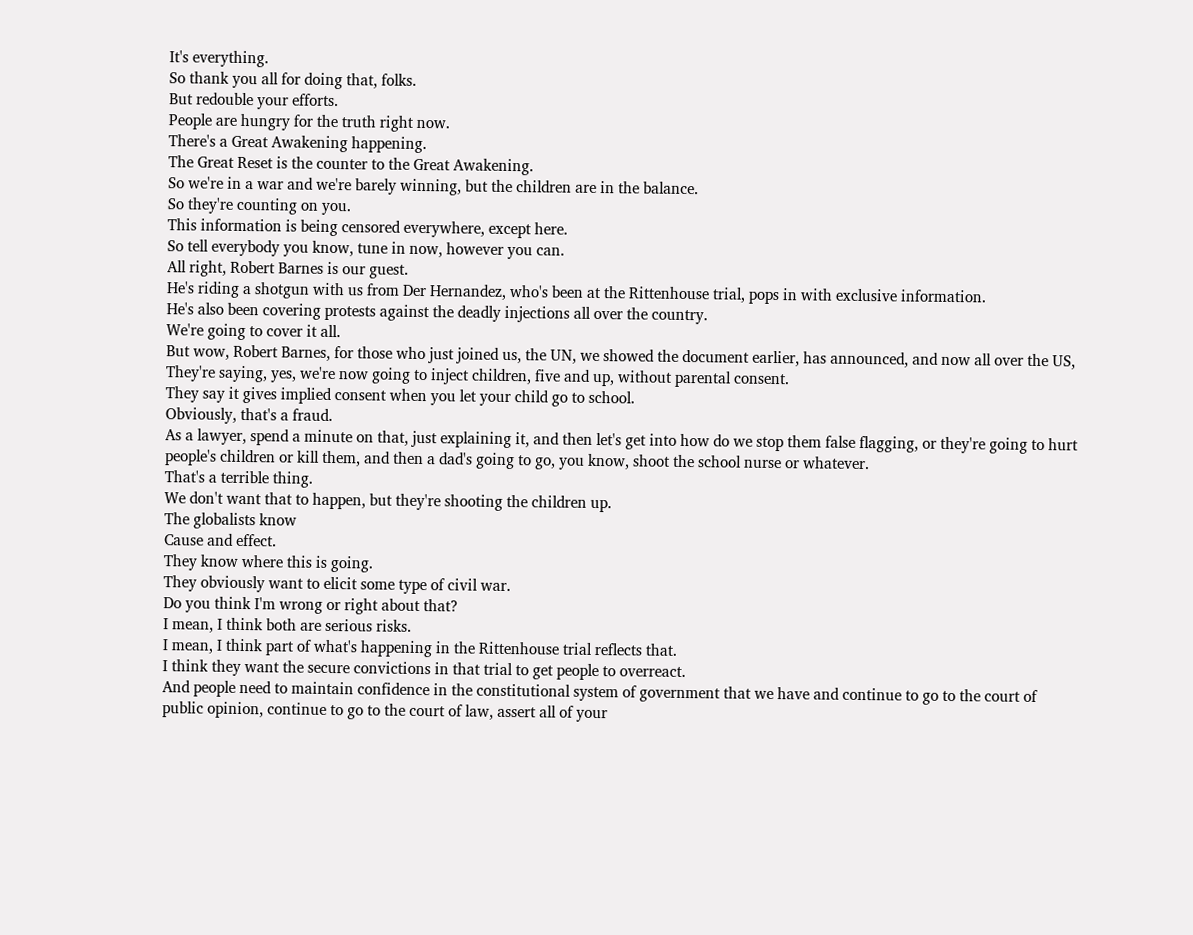It's everything.
So thank you all for doing that, folks.
But redouble your efforts.
People are hungry for the truth right now.
There's a Great Awakening happening.
The Great Reset is the counter to the Great Awakening.
So we're in a war and we're barely winning, but the children are in the balance.
So they're counting on you.
This information is being censored everywhere, except here.
So tell everybody you know, tune in now, however you can.
All right, Robert Barnes is our guest.
He's riding a shotgun with us from Der Hernandez, who's been at the Rittenhouse trial, pops in with exclusive information.
He's also been covering protests against the deadly injections all over the country.
We're going to cover it all.
But wow, Robert Barnes, for those who just joined us, the UN, we showed the document earlier, has announced, and now all over the US,
They're saying, yes, we're now going to inject children, five and up, without parental consent.
They say it gives implied consent when you let your child go to school.
Obviously, that's a fraud.
As a lawyer, spend a minute on that, just explaining it, and then let's get into how do we stop them false flagging, or they're going to hurt people's children or kill them, and then a dad's going to go, you know, shoot the school nurse or whatever.
That's a terrible thing.
We don't want that to happen, but they're shooting the children up.
The globalists know
Cause and effect.
They know where this is going.
They obviously want to elicit some type of civil war.
Do you think I'm wrong or right about that?
I mean, I think both are serious risks.
I mean, I think part of what's happening in the Rittenhouse trial reflects that.
I think they want the secure convictions in that trial to get people to overreact.
And people need to maintain confidence in the constitutional system of government that we have and continue to go to the court of public opinion, continue to go to the court of law, assert all of your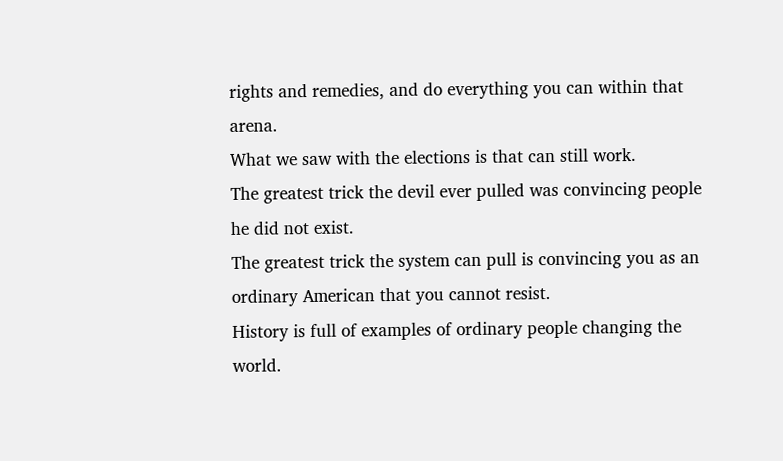rights and remedies, and do everything you can within that arena.
What we saw with the elections is that can still work.
The greatest trick the devil ever pulled was convincing people he did not exist.
The greatest trick the system can pull is convincing you as an ordinary American that you cannot resist.
History is full of examples of ordinary people changing the world.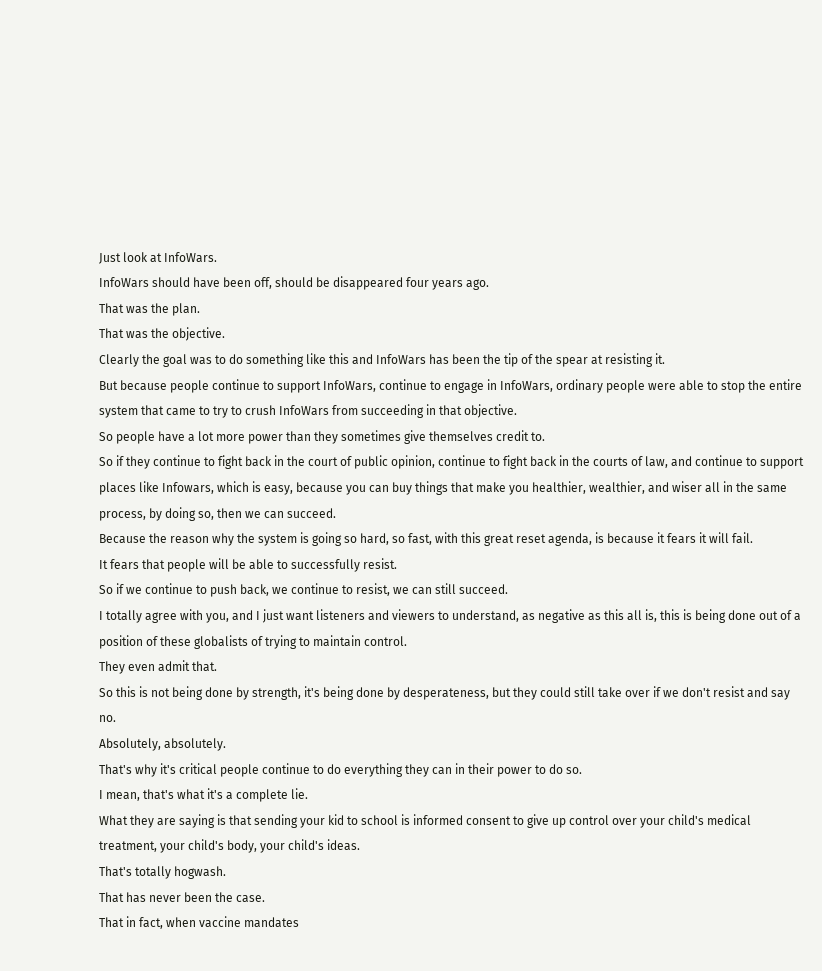Just look at InfoWars.
InfoWars should have been off, should be disappeared four years ago.
That was the plan.
That was the objective.
Clearly the goal was to do something like this and InfoWars has been the tip of the spear at resisting it.
But because people continue to support InfoWars, continue to engage in InfoWars, ordinary people were able to stop the entire system that came to try to crush InfoWars from succeeding in that objective.
So people have a lot more power than they sometimes give themselves credit to.
So if they continue to fight back in the court of public opinion, continue to fight back in the courts of law, and continue to support places like Infowars, which is easy, because you can buy things that make you healthier, wealthier, and wiser all in the same process, by doing so, then we can succeed.
Because the reason why the system is going so hard, so fast, with this great reset agenda, is because it fears it will fail.
It fears that people will be able to successfully resist.
So if we continue to push back, we continue to resist, we can still succeed.
I totally agree with you, and I just want listeners and viewers to understand, as negative as this all is, this is being done out of a position of these globalists of trying to maintain control.
They even admit that.
So this is not being done by strength, it's being done by desperateness, but they could still take over if we don't resist and say no.
Absolutely, absolutely.
That's why it's critical people continue to do everything they can in their power to do so.
I mean, that's what it's a complete lie.
What they are saying is that sending your kid to school is informed consent to give up control over your child's medical treatment, your child's body, your child's ideas.
That's totally hogwash.
That has never been the case.
That in fact, when vaccine mandates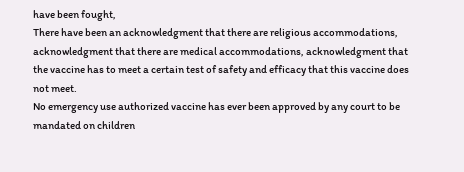have been fought,
There have been an acknowledgment that there are religious accommodations, acknowledgment that there are medical accommodations, acknowledgment that the vaccine has to meet a certain test of safety and efficacy that this vaccine does not meet.
No emergency use authorized vaccine has ever been approved by any court to be mandated on children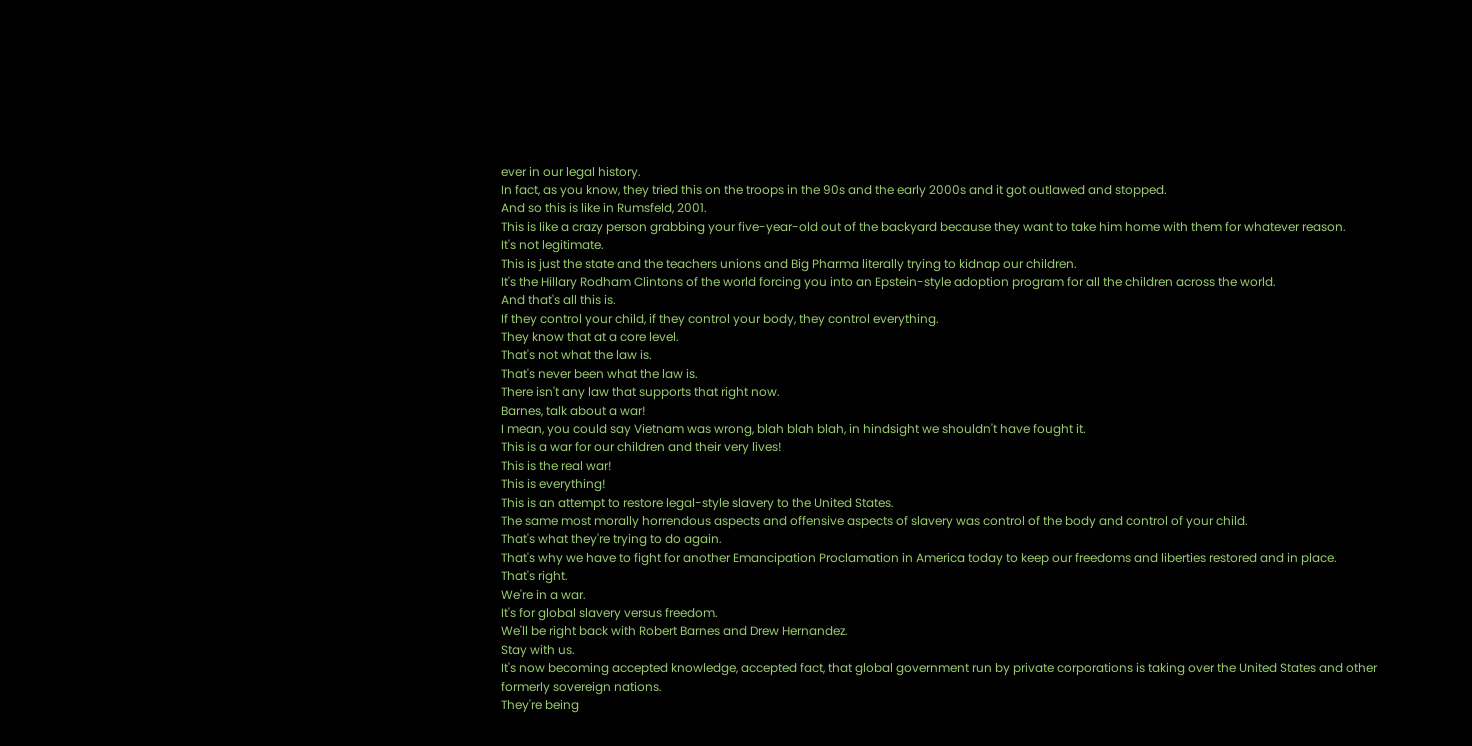ever in our legal history.
In fact, as you know, they tried this on the troops in the 90s and the early 2000s and it got outlawed and stopped.
And so this is like in Rumsfeld, 2001.
This is like a crazy person grabbing your five-year-old out of the backyard because they want to take him home with them for whatever reason.
It's not legitimate.
This is just the state and the teachers unions and Big Pharma literally trying to kidnap our children.
It's the Hillary Rodham Clintons of the world forcing you into an Epstein-style adoption program for all the children across the world.
And that's all this is.
If they control your child, if they control your body, they control everything.
They know that at a core level.
That's not what the law is.
That's never been what the law is.
There isn't any law that supports that right now.
Barnes, talk about a war!
I mean, you could say Vietnam was wrong, blah blah blah, in hindsight we shouldn't have fought it.
This is a war for our children and their very lives!
This is the real war!
This is everything!
This is an attempt to restore legal-style slavery to the United States.
The same most morally horrendous aspects and offensive aspects of slavery was control of the body and control of your child.
That's what they're trying to do again.
That's why we have to fight for another Emancipation Proclamation in America today to keep our freedoms and liberties restored and in place.
That's right.
We're in a war.
It's for global slavery versus freedom.
We'll be right back with Robert Barnes and Drew Hernandez.
Stay with us.
It's now becoming accepted knowledge, accepted fact, that global government run by private corporations is taking over the United States and other formerly sovereign nations.
They're being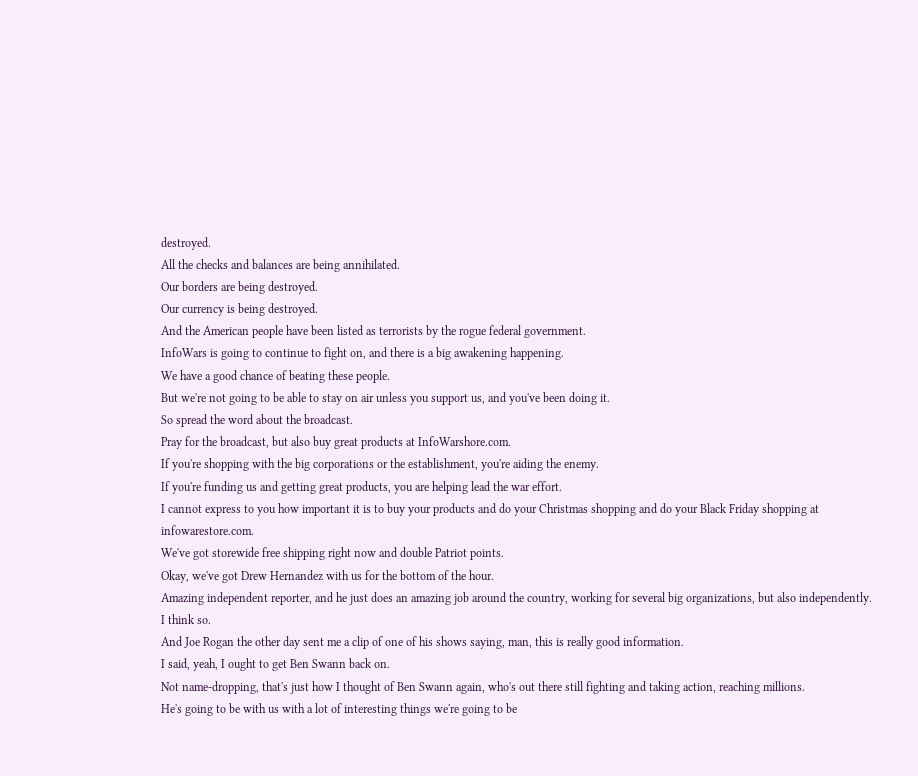destroyed.
All the checks and balances are being annihilated.
Our borders are being destroyed.
Our currency is being destroyed.
And the American people have been listed as terrorists by the rogue federal government.
InfoWars is going to continue to fight on, and there is a big awakening happening.
We have a good chance of beating these people.
But we're not going to be able to stay on air unless you support us, and you've been doing it.
So spread the word about the broadcast.
Pray for the broadcast, but also buy great products at InfoWarshore.com.
If you're shopping with the big corporations or the establishment, you're aiding the enemy.
If you're funding us and getting great products, you are helping lead the war effort.
I cannot express to you how important it is to buy your products and do your Christmas shopping and do your Black Friday shopping at infowarestore.com.
We've got storewide free shipping right now and double Patriot points.
Okay, we've got Drew Hernandez with us for the bottom of the hour.
Amazing independent reporter, and he just does an amazing job around the country, working for several big organizations, but also independently.
I think so.
And Joe Rogan the other day sent me a clip of one of his shows saying, man, this is really good information.
I said, yeah, I ought to get Ben Swann back on.
Not name-dropping, that's just how I thought of Ben Swann again, who's out there still fighting and taking action, reaching millions.
He's going to be with us with a lot of interesting things we're going to be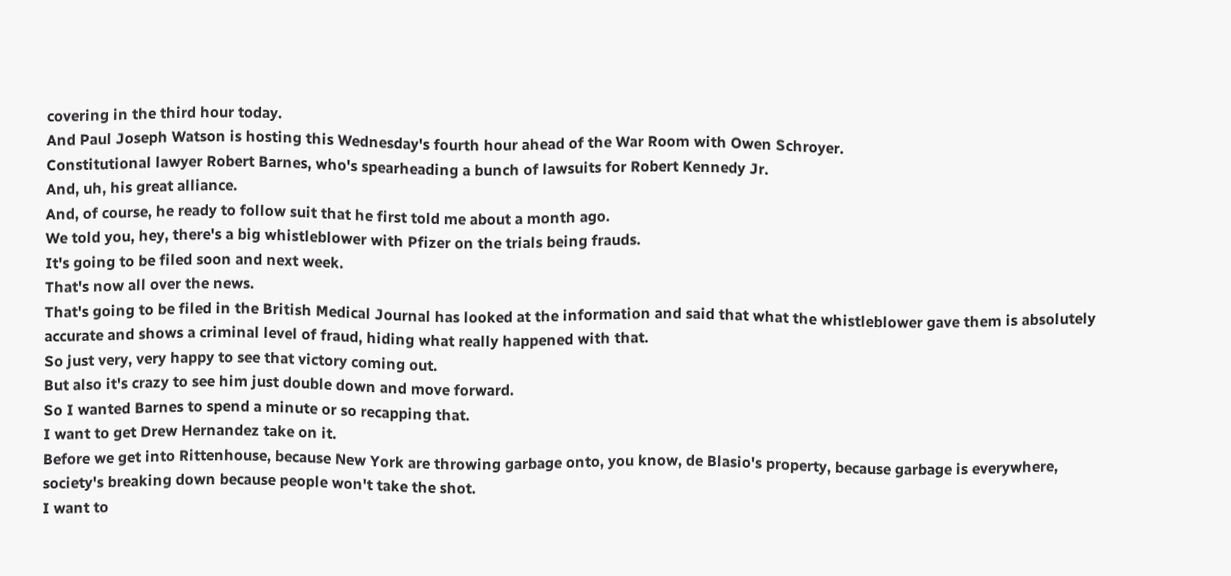covering in the third hour today.
And Paul Joseph Watson is hosting this Wednesday's fourth hour ahead of the War Room with Owen Schroyer.
Constitutional lawyer Robert Barnes, who's spearheading a bunch of lawsuits for Robert Kennedy Jr.
And, uh, his great alliance.
And, of course, he ready to follow suit that he first told me about a month ago.
We told you, hey, there's a big whistleblower with Pfizer on the trials being frauds.
It's going to be filed soon and next week.
That's now all over the news.
That's going to be filed in the British Medical Journal has looked at the information and said that what the whistleblower gave them is absolutely accurate and shows a criminal level of fraud, hiding what really happened with that.
So just very, very happy to see that victory coming out.
But also it's crazy to see him just double down and move forward.
So I wanted Barnes to spend a minute or so recapping that.
I want to get Drew Hernandez take on it.
Before we get into Rittenhouse, because New York are throwing garbage onto, you know, de Blasio's property, because garbage is everywhere, society's breaking down because people won't take the shot.
I want to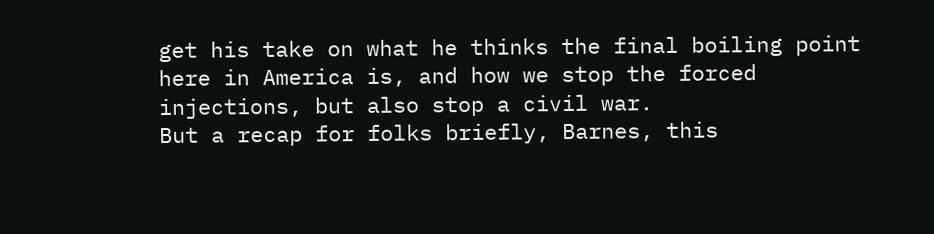get his take on what he thinks the final boiling point here in America is, and how we stop the forced injections, but also stop a civil war.
But a recap for folks briefly, Barnes, this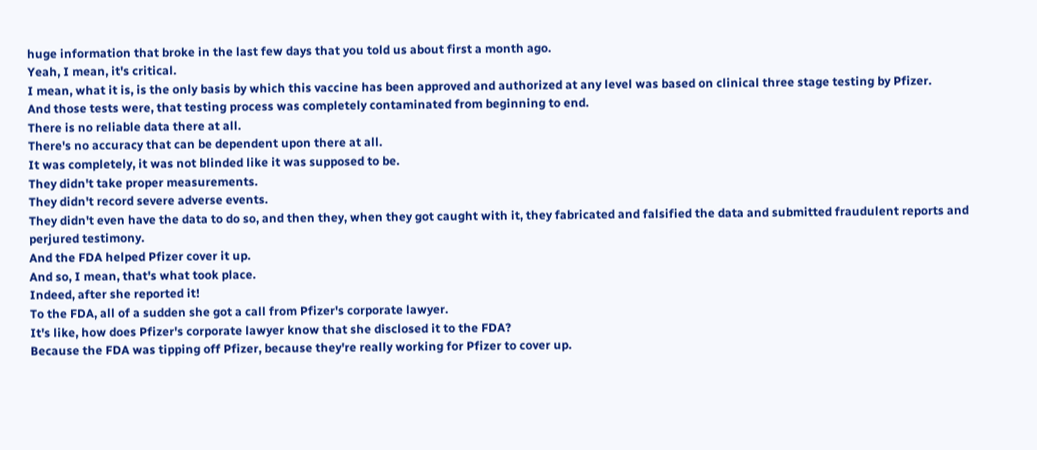huge information that broke in the last few days that you told us about first a month ago.
Yeah, I mean, it's critical.
I mean, what it is, is the only basis by which this vaccine has been approved and authorized at any level was based on clinical three stage testing by Pfizer.
And those tests were, that testing process was completely contaminated from beginning to end.
There is no reliable data there at all.
There's no accuracy that can be dependent upon there at all.
It was completely, it was not blinded like it was supposed to be.
They didn't take proper measurements.
They didn't record severe adverse events.
They didn't even have the data to do so, and then they, when they got caught with it, they fabricated and falsified the data and submitted fraudulent reports and perjured testimony.
And the FDA helped Pfizer cover it up.
And so, I mean, that's what took place.
Indeed, after she reported it!
To the FDA, all of a sudden she got a call from Pfizer's corporate lawyer.
It's like, how does Pfizer's corporate lawyer know that she disclosed it to the FDA?
Because the FDA was tipping off Pfizer, because they're really working for Pfizer to cover up.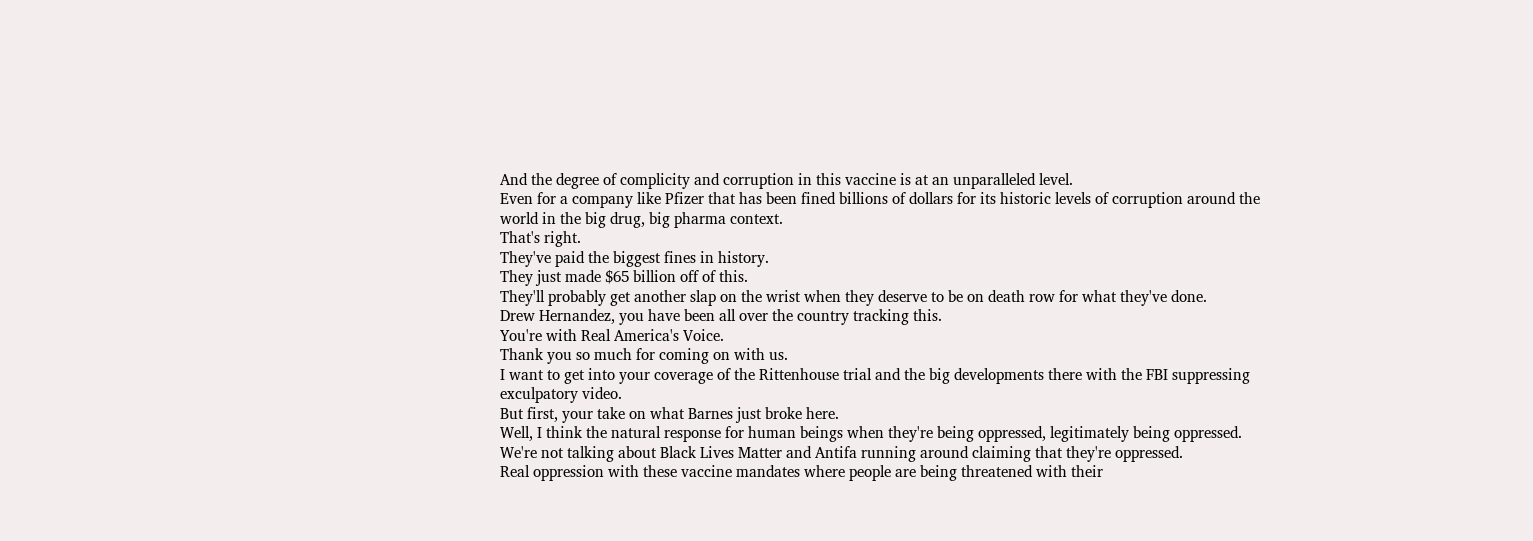And the degree of complicity and corruption in this vaccine is at an unparalleled level.
Even for a company like Pfizer that has been fined billions of dollars for its historic levels of corruption around the world in the big drug, big pharma context.
That's right.
They've paid the biggest fines in history.
They just made $65 billion off of this.
They'll probably get another slap on the wrist when they deserve to be on death row for what they've done.
Drew Hernandez, you have been all over the country tracking this.
You're with Real America's Voice.
Thank you so much for coming on with us.
I want to get into your coverage of the Rittenhouse trial and the big developments there with the FBI suppressing exculpatory video.
But first, your take on what Barnes just broke here.
Well, I think the natural response for human beings when they're being oppressed, legitimately being oppressed.
We're not talking about Black Lives Matter and Antifa running around claiming that they're oppressed.
Real oppression with these vaccine mandates where people are being threatened with their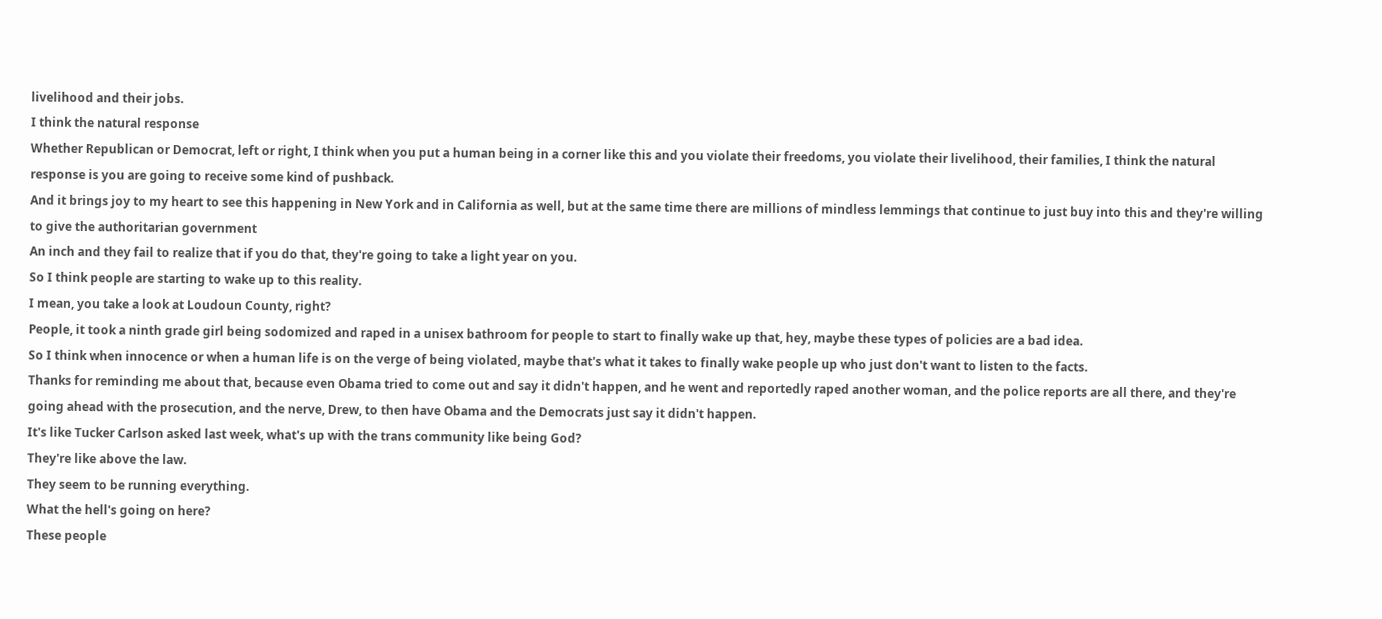livelihood and their jobs.
I think the natural response
Whether Republican or Democrat, left or right, I think when you put a human being in a corner like this and you violate their freedoms, you violate their livelihood, their families, I think the natural response is you are going to receive some kind of pushback.
And it brings joy to my heart to see this happening in New York and in California as well, but at the same time there are millions of mindless lemmings that continue to just buy into this and they're willing to give the authoritarian government
An inch and they fail to realize that if you do that, they're going to take a light year on you.
So I think people are starting to wake up to this reality.
I mean, you take a look at Loudoun County, right?
People, it took a ninth grade girl being sodomized and raped in a unisex bathroom for people to start to finally wake up that, hey, maybe these types of policies are a bad idea.
So I think when innocence or when a human life is on the verge of being violated, maybe that's what it takes to finally wake people up who just don't want to listen to the facts.
Thanks for reminding me about that, because even Obama tried to come out and say it didn't happen, and he went and reportedly raped another woman, and the police reports are all there, and they're going ahead with the prosecution, and the nerve, Drew, to then have Obama and the Democrats just say it didn't happen.
It's like Tucker Carlson asked last week, what's up with the trans community like being God?
They're like above the law.
They seem to be running everything.
What the hell's going on here?
These people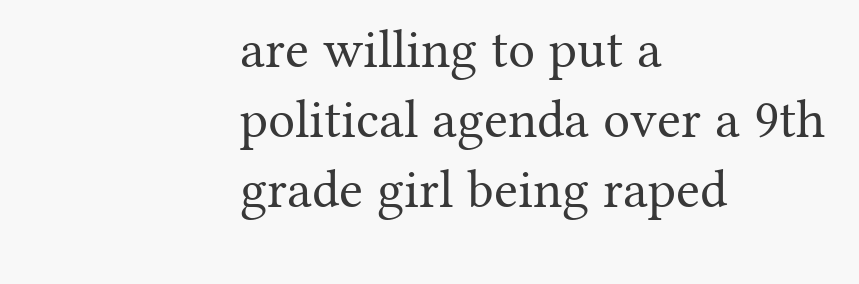are willing to put a political agenda over a 9th grade girl being raped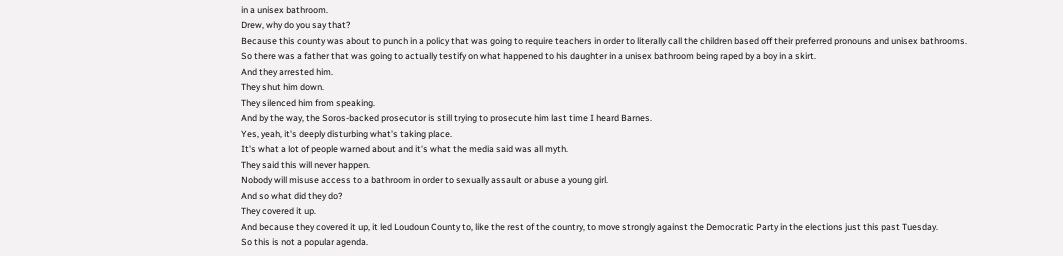in a unisex bathroom.
Drew, why do you say that?
Because this county was about to punch in a policy that was going to require teachers in order to literally call the children based off their preferred pronouns and unisex bathrooms.
So there was a father that was going to actually testify on what happened to his daughter in a unisex bathroom being raped by a boy in a skirt.
And they arrested him.
They shut him down.
They silenced him from speaking.
And by the way, the Soros-backed prosecutor is still trying to prosecute him last time I heard Barnes.
Yes, yeah, it's deeply disturbing what's taking place.
It's what a lot of people warned about and it's what the media said was all myth.
They said this will never happen.
Nobody will misuse access to a bathroom in order to sexually assault or abuse a young girl.
And so what did they do?
They covered it up.
And because they covered it up, it led Loudoun County to, like the rest of the country, to move strongly against the Democratic Party in the elections just this past Tuesday.
So this is not a popular agenda.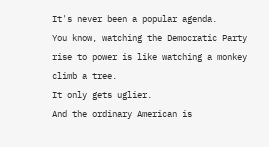It's never been a popular agenda.
You know, watching the Democratic Party rise to power is like watching a monkey climb a tree.
It only gets uglier.
And the ordinary American is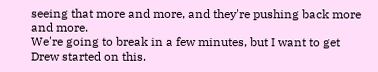seeing that more and more, and they're pushing back more and more.
We're going to break in a few minutes, but I want to get Drew started on this.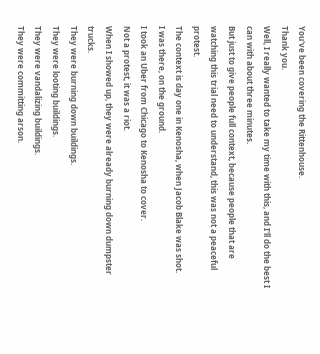You've been covering the Rittenhouse.
Thank you.
Well, I really wanted to take my time with this, and I'll do the best I can with about three minutes.
But just to give people full context, because people that are watching this trial need to understand, this was not a peaceful protest.
The context is day one in Kenosha, when Jacob Blake was shot.
I was there, on the ground.
I took an Uber from Chicago to Kenosha to cover.
Not a protest, it was a riot.
When I showed up, they were already burning down dumpster trucks.
They were burning down buildings.
They were looting buildings.
They were vandalizing buildings.
They were committing arson.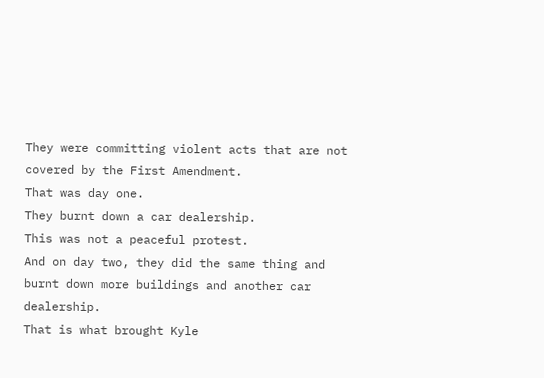They were committing violent acts that are not covered by the First Amendment.
That was day one.
They burnt down a car dealership.
This was not a peaceful protest.
And on day two, they did the same thing and burnt down more buildings and another car dealership.
That is what brought Kyle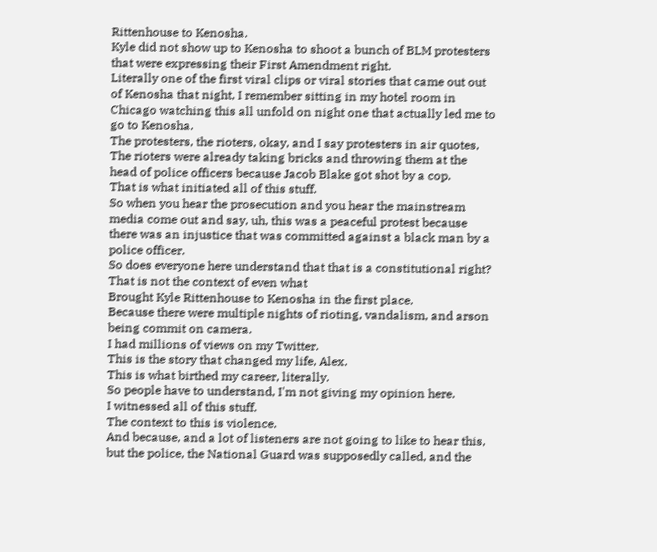Rittenhouse to Kenosha.
Kyle did not show up to Kenosha to shoot a bunch of BLM protesters that were expressing their First Amendment right.
Literally one of the first viral clips or viral stories that came out out of Kenosha that night, I remember sitting in my hotel room in Chicago watching this all unfold on night one that actually led me to go to Kenosha.
The protesters, the rioters, okay, and I say protesters in air quotes,
The rioters were already taking bricks and throwing them at the head of police officers because Jacob Blake got shot by a cop.
That is what initiated all of this stuff.
So when you hear the prosecution and you hear the mainstream media come out and say, uh, this was a peaceful protest because there was an injustice that was committed against a black man by a police officer.
So does everyone here understand that that is a constitutional right?
That is not the context of even what
Brought Kyle Rittenhouse to Kenosha in the first place.
Because there were multiple nights of rioting, vandalism, and arson being commit on camera.
I had millions of views on my Twitter.
This is the story that changed my life, Alex.
This is what birthed my career, literally.
So people have to understand, I'm not giving my opinion here.
I witnessed all of this stuff.
The context to this is violence.
And because, and a lot of listeners are not going to like to hear this, but the police, the National Guard was supposedly called, and the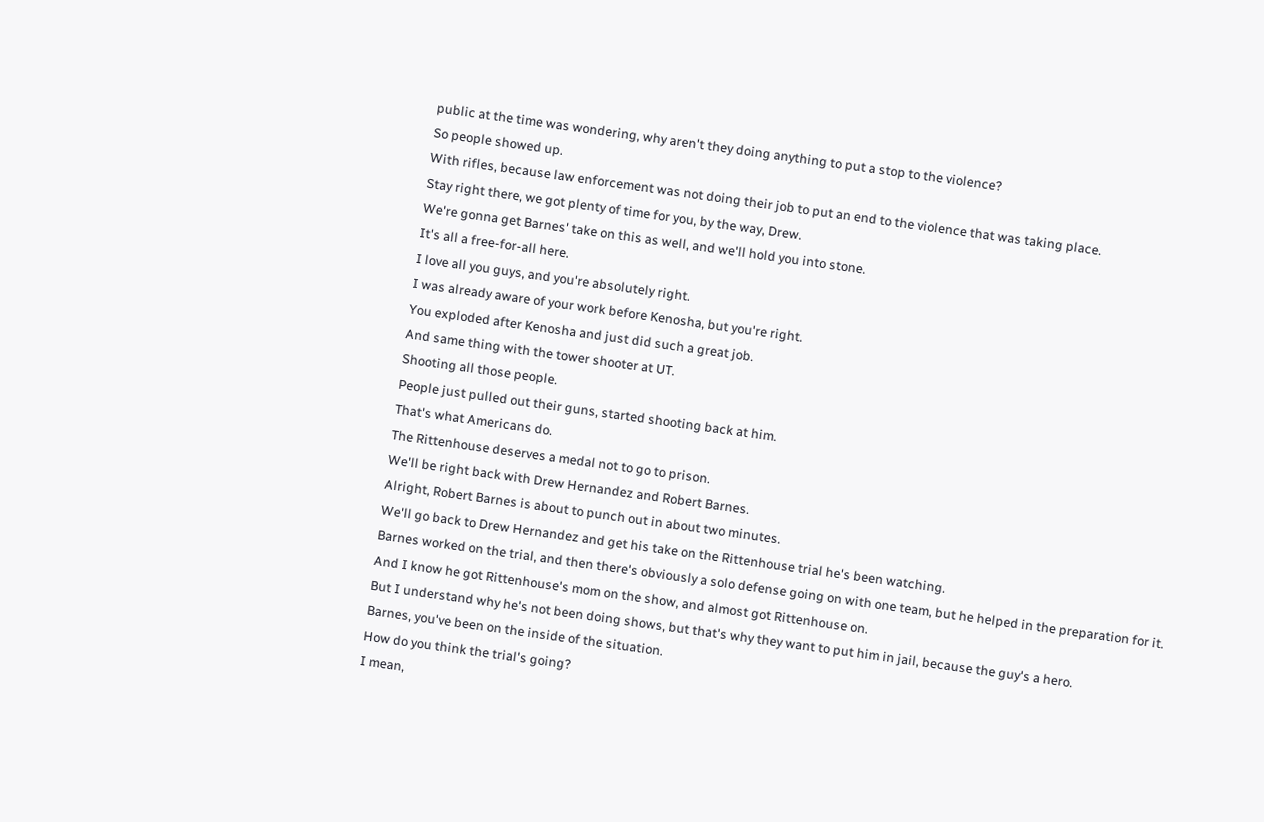public at the time was wondering, why aren't they doing anything to put a stop to the violence?
So people showed up.
With rifles, because law enforcement was not doing their job to put an end to the violence that was taking place.
Stay right there, we got plenty of time for you, by the way, Drew.
We're gonna get Barnes' take on this as well, and we'll hold you into stone.
It's all a free-for-all here.
I love all you guys, and you're absolutely right.
I was already aware of your work before Kenosha, but you're right.
You exploded after Kenosha and just did such a great job.
And same thing with the tower shooter at UT.
Shooting all those people.
People just pulled out their guns, started shooting back at him.
That's what Americans do.
The Rittenhouse deserves a medal not to go to prison.
We'll be right back with Drew Hernandez and Robert Barnes.
Alright, Robert Barnes is about to punch out in about two minutes.
We'll go back to Drew Hernandez and get his take on the Rittenhouse trial he's been watching.
Barnes worked on the trial, and then there's obviously a solo defense going on with one team, but he helped in the preparation for it.
And I know he got Rittenhouse's mom on the show, and almost got Rittenhouse on.
But I understand why he's not been doing shows, but that's why they want to put him in jail, because the guy's a hero.
Barnes, you've been on the inside of the situation.
How do you think the trial's going?
I mean,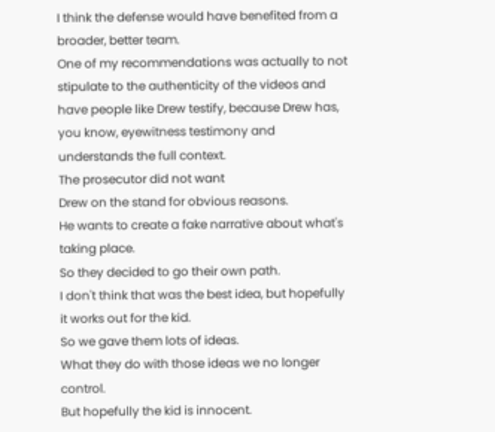I think the defense would have benefited from a broader, better team.
One of my recommendations was actually to not stipulate to the authenticity of the videos and have people like Drew testify, because Drew has, you know, eyewitness testimony and understands the full context.
The prosecutor did not want
Drew on the stand for obvious reasons.
He wants to create a fake narrative about what's taking place.
So they decided to go their own path.
I don't think that was the best idea, but hopefully it works out for the kid.
So we gave them lots of ideas.
What they do with those ideas we no longer control.
But hopefully the kid is innocent.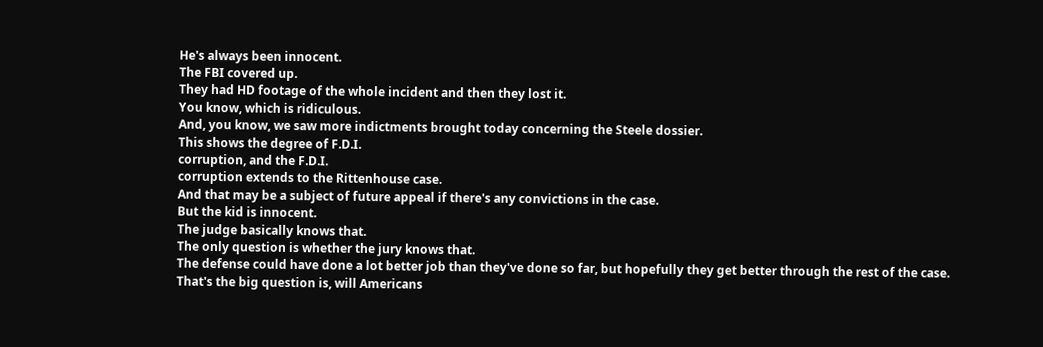He's always been innocent.
The FBI covered up.
They had HD footage of the whole incident and then they lost it.
You know, which is ridiculous.
And, you know, we saw more indictments brought today concerning the Steele dossier.
This shows the degree of F.D.I.
corruption, and the F.D.I.
corruption extends to the Rittenhouse case.
And that may be a subject of future appeal if there's any convictions in the case.
But the kid is innocent.
The judge basically knows that.
The only question is whether the jury knows that.
The defense could have done a lot better job than they've done so far, but hopefully they get better through the rest of the case.
That's the big question is, will Americans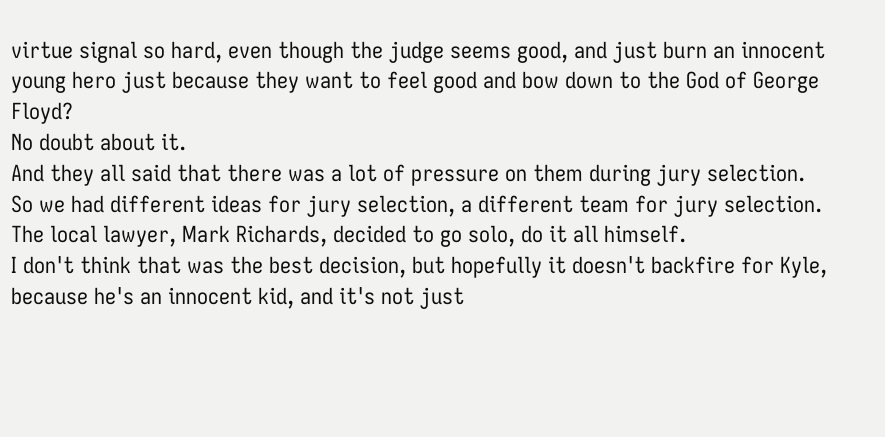virtue signal so hard, even though the judge seems good, and just burn an innocent young hero just because they want to feel good and bow down to the God of George Floyd?
No doubt about it.
And they all said that there was a lot of pressure on them during jury selection.
So we had different ideas for jury selection, a different team for jury selection.
The local lawyer, Mark Richards, decided to go solo, do it all himself.
I don't think that was the best decision, but hopefully it doesn't backfire for Kyle, because he's an innocent kid, and it's not just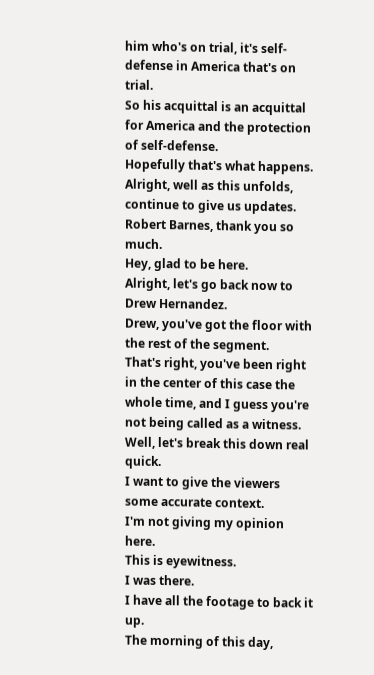him who's on trial, it's self-defense in America that's on trial.
So his acquittal is an acquittal for America and the protection of self-defense.
Hopefully that's what happens.
Alright, well as this unfolds, continue to give us updates.
Robert Barnes, thank you so much.
Hey, glad to be here.
Alright, let's go back now to Drew Hernandez.
Drew, you've got the floor with the rest of the segment.
That's right, you've been right in the center of this case the whole time, and I guess you're not being called as a witness.
Well, let's break this down real quick.
I want to give the viewers some accurate context.
I'm not giving my opinion here.
This is eyewitness.
I was there.
I have all the footage to back it up.
The morning of this day,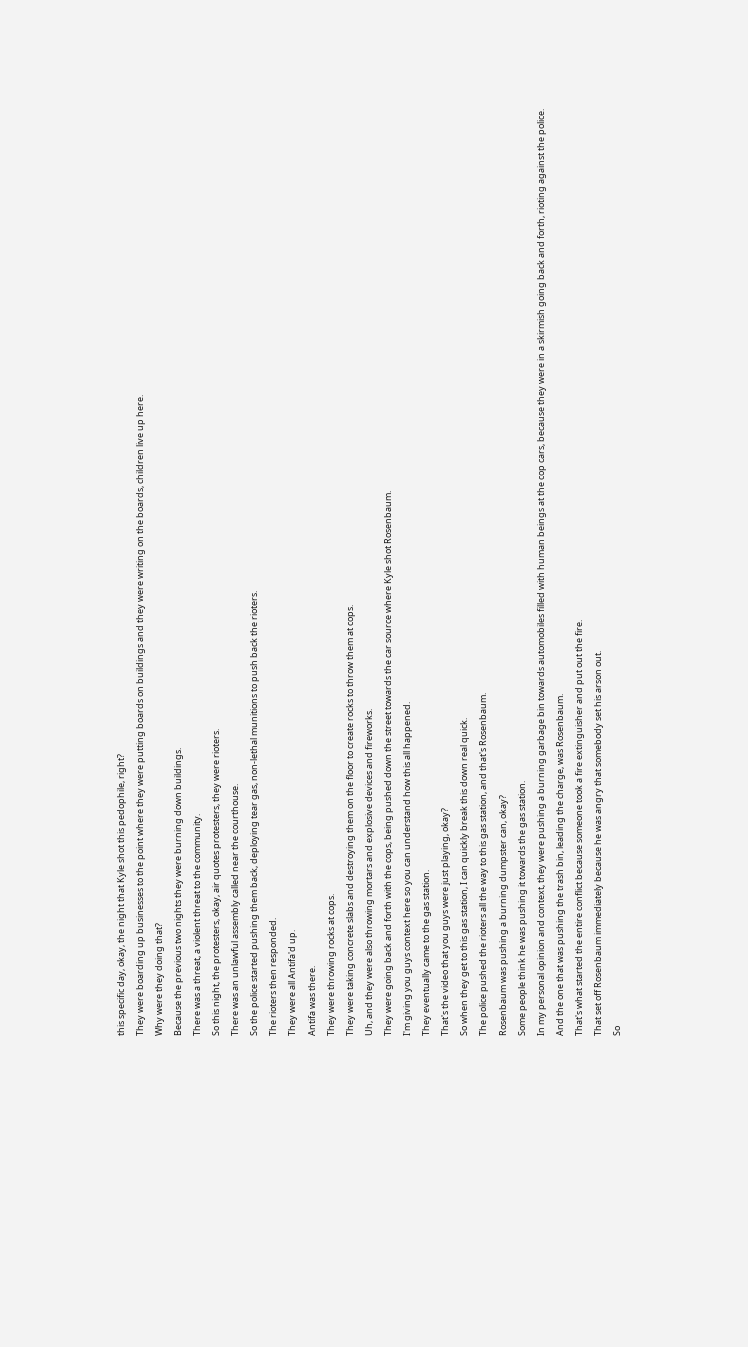this specific day, okay, the night that Kyle shot this pedophile, right?
They were boarding up businesses to the point where they were putting boards on buildings and they were writing on the boards, children live up here.
Why were they doing that?
Because the previous two nights they were burning down buildings.
There was a threat, a violent threat to the community.
So this night, the protesters, okay, air quotes protesters, they were rioters.
There was an unlawful assembly called near the courthouse.
So the police started pushing them back, deploying tear gas, non-lethal munitions to push back the rioters.
The rioters then responded.
They were all Antifa'd up.
Antifa was there.
They were throwing rocks at cops.
They were taking concrete slabs and destroying them on the floor to create rocks to throw them at cops.
Uh, and they were also throwing mortars and explosive devices and fireworks.
They were going back and forth with the cops, being pushed down the street towards the car source where Kyle shot Rosenbaum.
I'm giving you guys context here so you can understand how this all happened.
They eventually came to the gas station.
That's the video that you guys were just playing, okay?
So when they get to this gas station, I can quickly break this down real quick.
The police pushed the rioters all the way to this gas station, and that's Rosenbaum.
Rosenbaum was pushing a burning dumpster can, okay?
Some people think he was pushing it towards the gas station.
In my personal opinion and context, they were pushing a burning garbage bin towards automobiles filled with human beings at the cop cars, because they were in a skirmish going back and forth, rioting against the police.
And the one that was pushing the trash bin, leading the charge, was Rosenbaum.
That's what started the entire conflict because someone took a fire extinguisher and put out the fire.
That set off Rosenbaum immediately because he was angry that somebody set his arson out.
So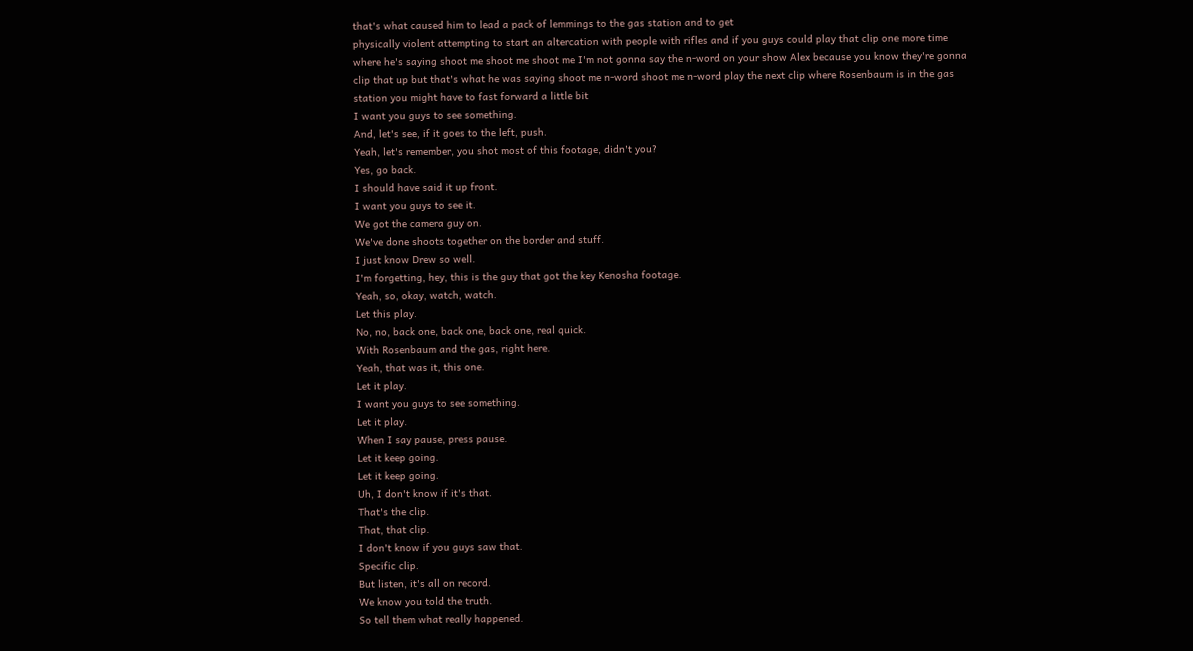that's what caused him to lead a pack of lemmings to the gas station and to get
physically violent attempting to start an altercation with people with rifles and if you guys could play that clip one more time where he's saying shoot me shoot me shoot me I'm not gonna say the n-word on your show Alex because you know they're gonna clip that up but that's what he was saying shoot me n-word shoot me n-word play the next clip where Rosenbaum is in the gas station you might have to fast forward a little bit
I want you guys to see something.
And, let's see, if it goes to the left, push.
Yeah, let's remember, you shot most of this footage, didn't you?
Yes, go back.
I should have said it up front.
I want you guys to see it.
We got the camera guy on.
We've done shoots together on the border and stuff.
I just know Drew so well.
I'm forgetting, hey, this is the guy that got the key Kenosha footage.
Yeah, so, okay, watch, watch.
Let this play.
No, no, back one, back one, back one, real quick.
With Rosenbaum and the gas, right here.
Yeah, that was it, this one.
Let it play.
I want you guys to see something.
Let it play.
When I say pause, press pause.
Let it keep going.
Let it keep going.
Uh, I don't know if it's that.
That's the clip.
That, that clip.
I don't know if you guys saw that.
Specific clip.
But listen, it's all on record.
We know you told the truth.
So tell them what really happened.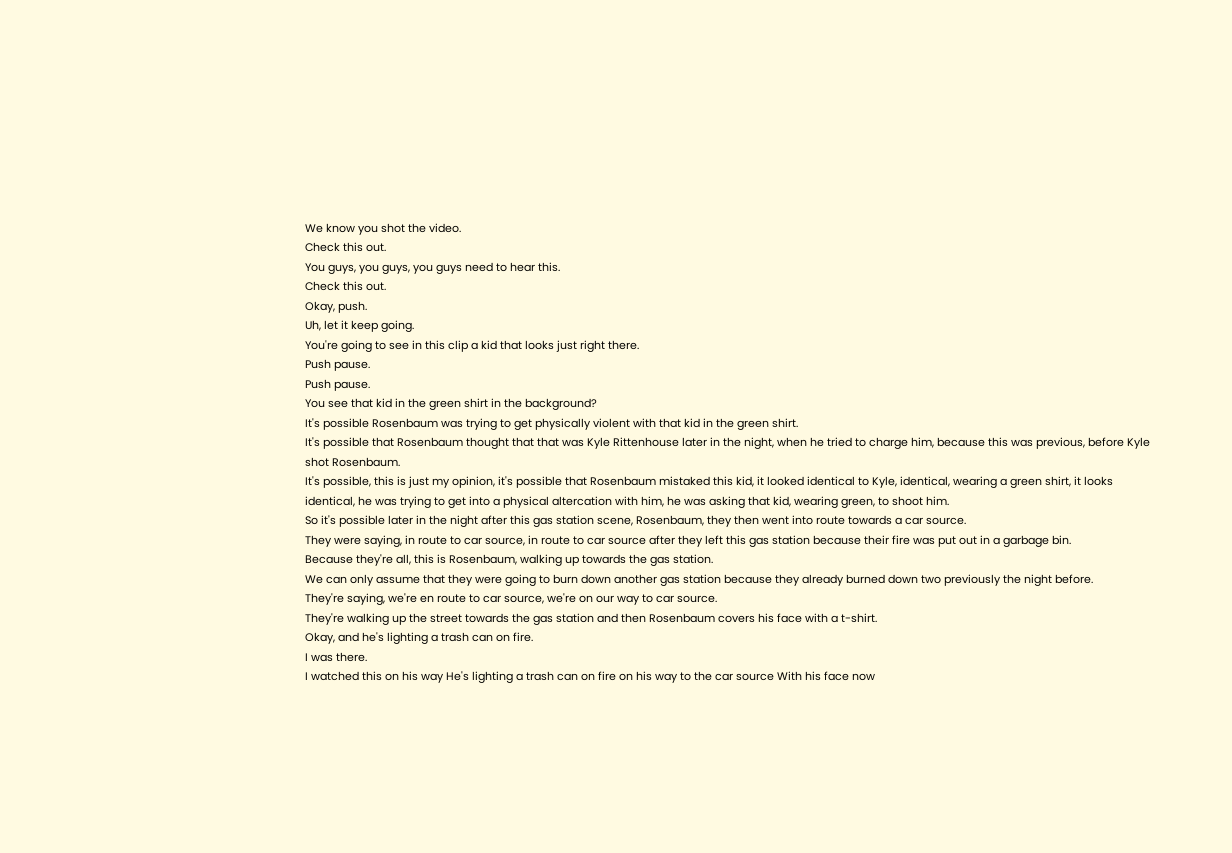We know you shot the video.
Check this out.
You guys, you guys, you guys need to hear this.
Check this out.
Okay, push.
Uh, let it keep going.
You're going to see in this clip a kid that looks just right there.
Push pause.
Push pause.
You see that kid in the green shirt in the background?
It's possible Rosenbaum was trying to get physically violent with that kid in the green shirt.
It's possible that Rosenbaum thought that that was Kyle Rittenhouse later in the night, when he tried to charge him, because this was previous, before Kyle shot Rosenbaum.
It's possible, this is just my opinion, it's possible that Rosenbaum mistaked this kid, it looked identical to Kyle, identical, wearing a green shirt, it looks identical, he was trying to get into a physical altercation with him, he was asking that kid, wearing green, to shoot him.
So it's possible later in the night after this gas station scene, Rosenbaum, they then went into route towards a car source.
They were saying, in route to car source, in route to car source after they left this gas station because their fire was put out in a garbage bin.
Because they're all, this is Rosenbaum, walking up towards the gas station.
We can only assume that they were going to burn down another gas station because they already burned down two previously the night before.
They're saying, we're en route to car source, we're on our way to car source.
They're walking up the street towards the gas station and then Rosenbaum covers his face with a t-shirt.
Okay, and he's lighting a trash can on fire.
I was there.
I watched this on his way He's lighting a trash can on fire on his way to the car source With his face now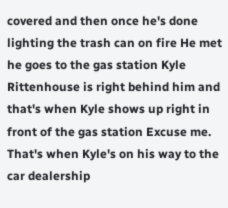covered and then once he's done lighting the trash can on fire He met he goes to the gas station Kyle Rittenhouse is right behind him and that's when Kyle shows up right in front of the gas station Excuse me.
That's when Kyle's on his way to the car dealership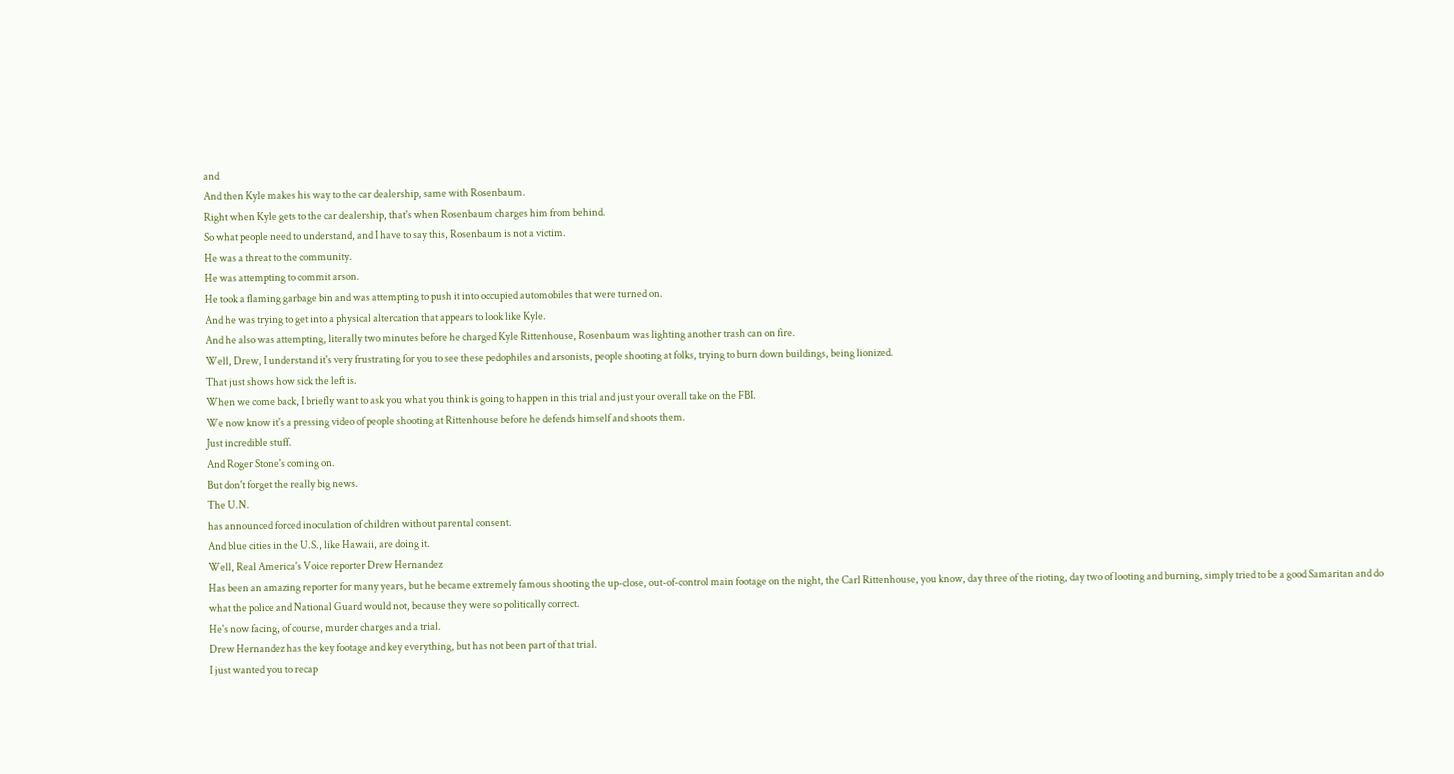and
And then Kyle makes his way to the car dealership, same with Rosenbaum.
Right when Kyle gets to the car dealership, that's when Rosenbaum charges him from behind.
So what people need to understand, and I have to say this, Rosenbaum is not a victim.
He was a threat to the community.
He was attempting to commit arson.
He took a flaming garbage bin and was attempting to push it into occupied automobiles that were turned on.
And he was trying to get into a physical altercation that appears to look like Kyle.
And he also was attempting, literally two minutes before he charged Kyle Rittenhouse, Rosenbaum was lighting another trash can on fire.
Well, Drew, I understand it's very frustrating for you to see these pedophiles and arsonists, people shooting at folks, trying to burn down buildings, being lionized.
That just shows how sick the left is.
When we come back, I briefly want to ask you what you think is going to happen in this trial and just your overall take on the FBI.
We now know it's a pressing video of people shooting at Rittenhouse before he defends himself and shoots them.
Just incredible stuff.
And Roger Stone's coming on.
But don't forget the really big news.
The U.N.
has announced forced inoculation of children without parental consent.
And blue cities in the U.S., like Hawaii, are doing it.
Well, Real America's Voice reporter Drew Hernandez
Has been an amazing reporter for many years, but he became extremely famous shooting the up-close, out-of-control main footage on the night, the Carl Rittenhouse, you know, day three of the rioting, day two of looting and burning, simply tried to be a good Samaritan and do what the police and National Guard would not, because they were so politically correct.
He's now facing, of course, murder charges and a trial.
Drew Hernandez has the key footage and key everything, but has not been part of that trial.
I just wanted you to recap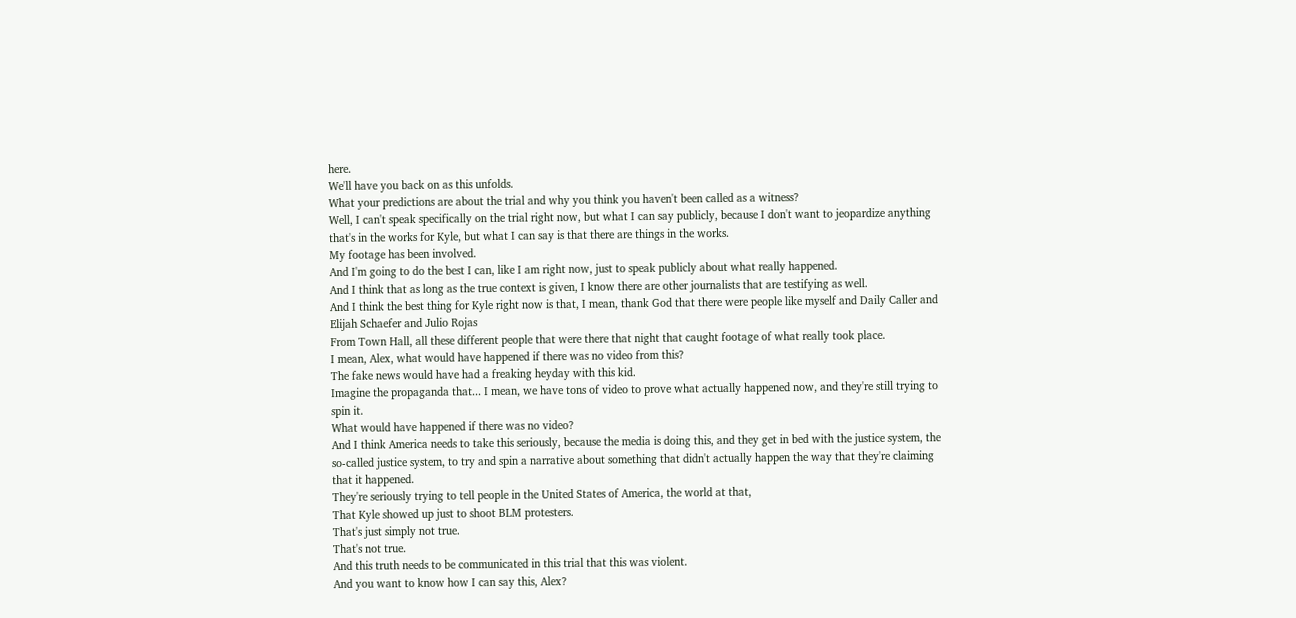here.
We'll have you back on as this unfolds.
What your predictions are about the trial and why you think you haven't been called as a witness?
Well, I can't speak specifically on the trial right now, but what I can say publicly, because I don't want to jeopardize anything that's in the works for Kyle, but what I can say is that there are things in the works.
My footage has been involved.
And I'm going to do the best I can, like I am right now, just to speak publicly about what really happened.
And I think that as long as the true context is given, I know there are other journalists that are testifying as well.
And I think the best thing for Kyle right now is that, I mean, thank God that there were people like myself and Daily Caller and Elijah Schaefer and Julio Rojas
From Town Hall, all these different people that were there that night that caught footage of what really took place.
I mean, Alex, what would have happened if there was no video from this?
The fake news would have had a freaking heyday with this kid.
Imagine the propaganda that... I mean, we have tons of video to prove what actually happened now, and they're still trying to spin it.
What would have happened if there was no video?
And I think America needs to take this seriously, because the media is doing this, and they get in bed with the justice system, the so-called justice system, to try and spin a narrative about something that didn't actually happen the way that they're claiming that it happened.
They're seriously trying to tell people in the United States of America, the world at that,
That Kyle showed up just to shoot BLM protesters.
That's just simply not true.
That's not true.
And this truth needs to be communicated in this trial that this was violent.
And you want to know how I can say this, Alex?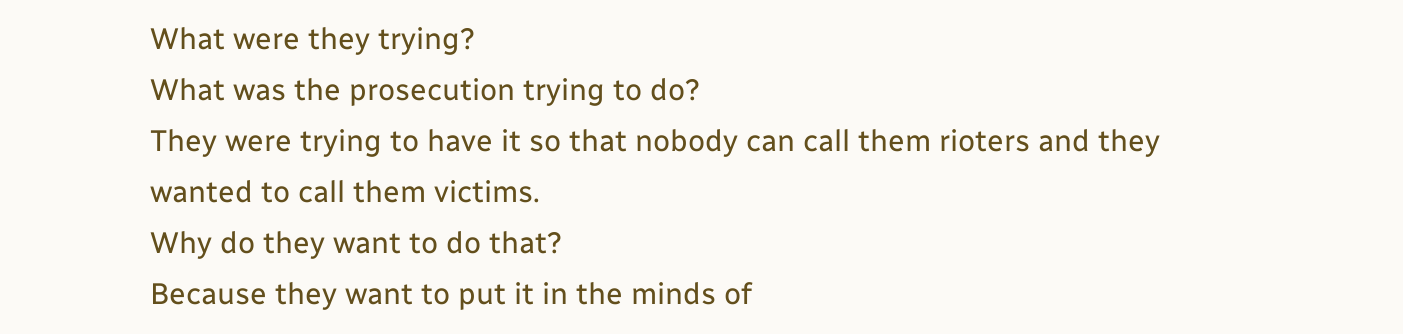What were they trying?
What was the prosecution trying to do?
They were trying to have it so that nobody can call them rioters and they wanted to call them victims.
Why do they want to do that?
Because they want to put it in the minds of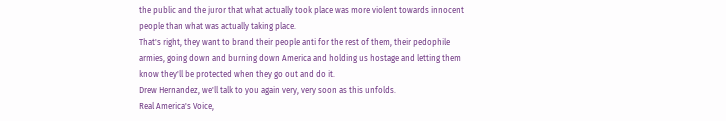the public and the juror that what actually took place was more violent towards innocent people than what was actually taking place.
That's right, they want to brand their people anti for the rest of them, their pedophile armies, going down and burning down America and holding us hostage and letting them know they'll be protected when they go out and do it.
Drew Hernandez, we'll talk to you again very, very soon as this unfolds.
Real America's Voice,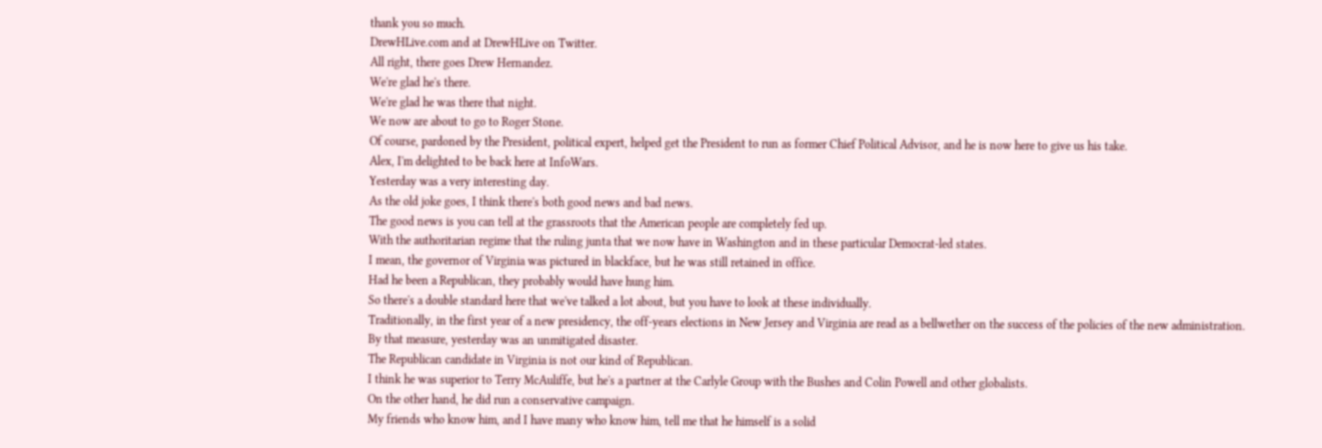thank you so much.
DrewHLive.com and at DrewHLive on Twitter.
All right, there goes Drew Hernandez.
We're glad he's there.
We're glad he was there that night.
We now are about to go to Roger Stone.
Of course, pardoned by the President, political expert, helped get the President to run as former Chief Political Advisor, and he is now here to give us his take.
Alex, I'm delighted to be back here at InfoWars.
Yesterday was a very interesting day.
As the old joke goes, I think there's both good news and bad news.
The good news is you can tell at the grassroots that the American people are completely fed up.
With the authoritarian regime that the ruling junta that we now have in Washington and in these particular Democrat-led states.
I mean, the governor of Virginia was pictured in blackface, but he was still retained in office.
Had he been a Republican, they probably would have hung him.
So there's a double standard here that we've talked a lot about, but you have to look at these individually.
Traditionally, in the first year of a new presidency, the off-years elections in New Jersey and Virginia are read as a bellwether on the success of the policies of the new administration.
By that measure, yesterday was an unmitigated disaster.
The Republican candidate in Virginia is not our kind of Republican.
I think he was superior to Terry McAuliffe, but he's a partner at the Carlyle Group with the Bushes and Colin Powell and other globalists.
On the other hand, he did run a conservative campaign.
My friends who know him, and I have many who know him, tell me that he himself is a solid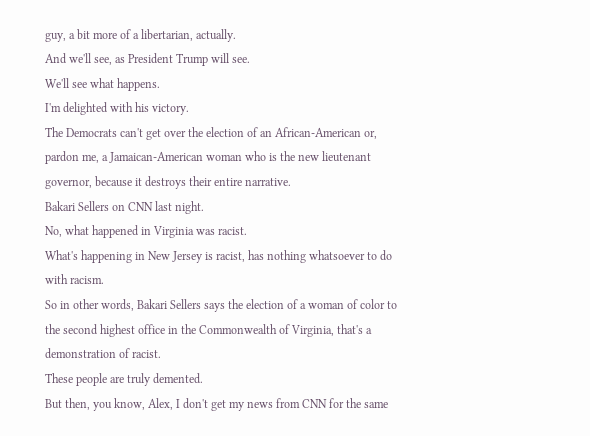guy, a bit more of a libertarian, actually.
And we'll see, as President Trump will see.
We'll see what happens.
I'm delighted with his victory.
The Democrats can't get over the election of an African-American or, pardon me, a Jamaican-American woman who is the new lieutenant governor, because it destroys their entire narrative.
Bakari Sellers on CNN last night.
No, what happened in Virginia was racist.
What's happening in New Jersey is racist, has nothing whatsoever to do with racism.
So in other words, Bakari Sellers says the election of a woman of color to the second highest office in the Commonwealth of Virginia, that's a demonstration of racist.
These people are truly demented.
But then, you know, Alex, I don't get my news from CNN for the same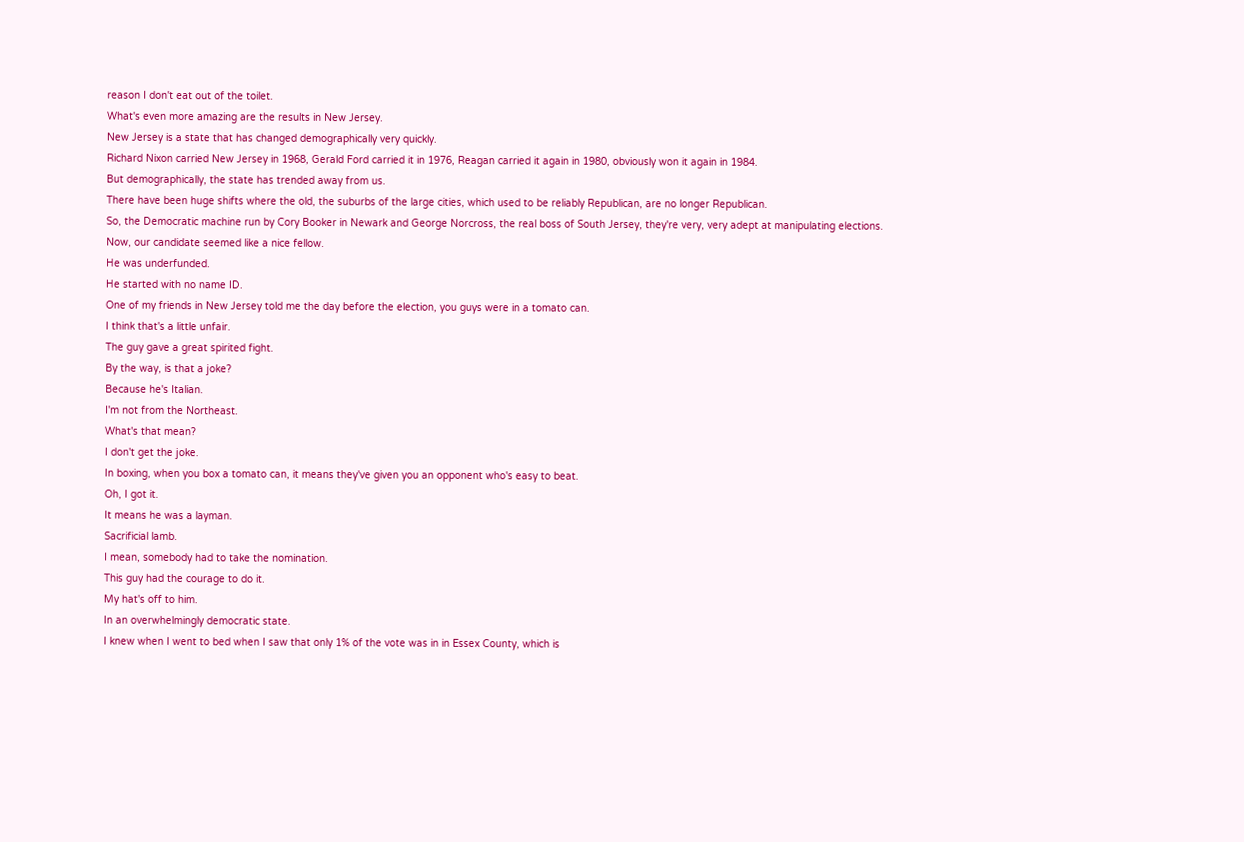reason I don't eat out of the toilet.
What's even more amazing are the results in New Jersey.
New Jersey is a state that has changed demographically very quickly.
Richard Nixon carried New Jersey in 1968, Gerald Ford carried it in 1976, Reagan carried it again in 1980, obviously won it again in 1984.
But demographically, the state has trended away from us.
There have been huge shifts where the old, the suburbs of the large cities, which used to be reliably Republican, are no longer Republican.
So, the Democratic machine run by Cory Booker in Newark and George Norcross, the real boss of South Jersey, they're very, very adept at manipulating elections.
Now, our candidate seemed like a nice fellow.
He was underfunded.
He started with no name ID.
One of my friends in New Jersey told me the day before the election, you guys were in a tomato can.
I think that's a little unfair.
The guy gave a great spirited fight.
By the way, is that a joke?
Because he's Italian.
I'm not from the Northeast.
What's that mean?
I don't get the joke.
In boxing, when you box a tomato can, it means they've given you an opponent who's easy to beat.
Oh, I got it.
It means he was a layman.
Sacrificial lamb.
I mean, somebody had to take the nomination.
This guy had the courage to do it.
My hat's off to him.
In an overwhelmingly democratic state.
I knew when I went to bed when I saw that only 1% of the vote was in in Essex County, which is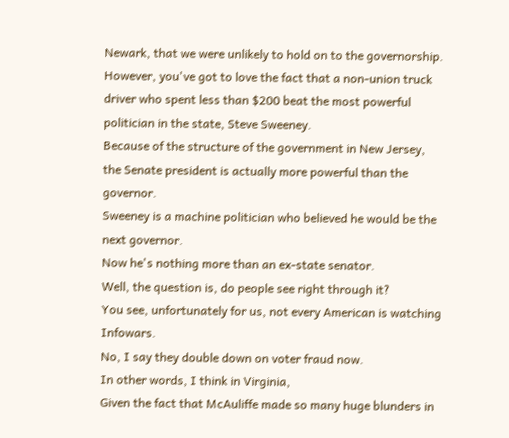Newark, that we were unlikely to hold on to the governorship.
However, you've got to love the fact that a non-union truck driver who spent less than $200 beat the most powerful politician in the state, Steve Sweeney.
Because of the structure of the government in New Jersey, the Senate president is actually more powerful than the governor.
Sweeney is a machine politician who believed he would be the next governor.
Now he's nothing more than an ex-state senator.
Well, the question is, do people see right through it?
You see, unfortunately for us, not every American is watching Infowars.
No, I say they double down on voter fraud now.
In other words, I think in Virginia,
Given the fact that McAuliffe made so many huge blunders in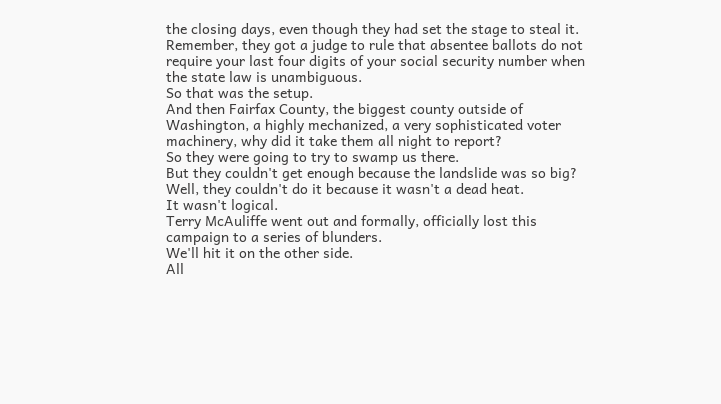the closing days, even though they had set the stage to steal it.
Remember, they got a judge to rule that absentee ballots do not require your last four digits of your social security number when the state law is unambiguous.
So that was the setup.
And then Fairfax County, the biggest county outside of Washington, a highly mechanized, a very sophisticated voter machinery, why did it take them all night to report?
So they were going to try to swamp us there.
But they couldn't get enough because the landslide was so big?
Well, they couldn't do it because it wasn't a dead heat.
It wasn't logical.
Terry McAuliffe went out and formally, officially lost this campaign to a series of blunders.
We'll hit it on the other side.
All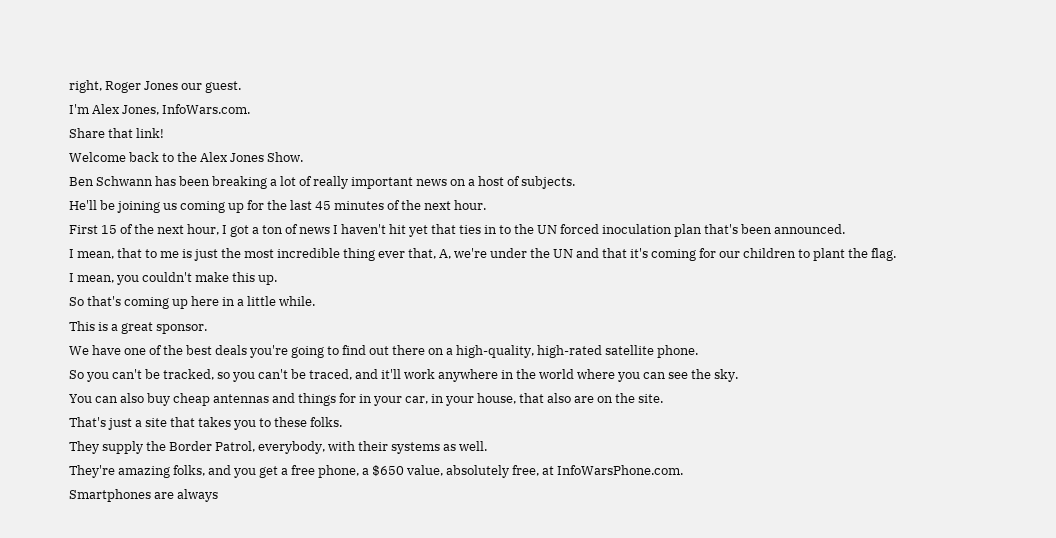right, Roger Jones our guest.
I'm Alex Jones, InfoWars.com.
Share that link!
Welcome back to the Alex Jones Show.
Ben Schwann has been breaking a lot of really important news on a host of subjects.
He'll be joining us coming up for the last 45 minutes of the next hour.
First 15 of the next hour, I got a ton of news I haven't hit yet that ties in to the UN forced inoculation plan that's been announced.
I mean, that to me is just the most incredible thing ever that, A, we're under the UN and that it's coming for our children to plant the flag.
I mean, you couldn't make this up.
So that's coming up here in a little while.
This is a great sponsor.
We have one of the best deals you're going to find out there on a high-quality, high-rated satellite phone.
So you can't be tracked, so you can't be traced, and it'll work anywhere in the world where you can see the sky.
You can also buy cheap antennas and things for in your car, in your house, that also are on the site.
That's just a site that takes you to these folks.
They supply the Border Patrol, everybody, with their systems as well.
They're amazing folks, and you get a free phone, a $650 value, absolutely free, at InfoWarsPhone.com.
Smartphones are always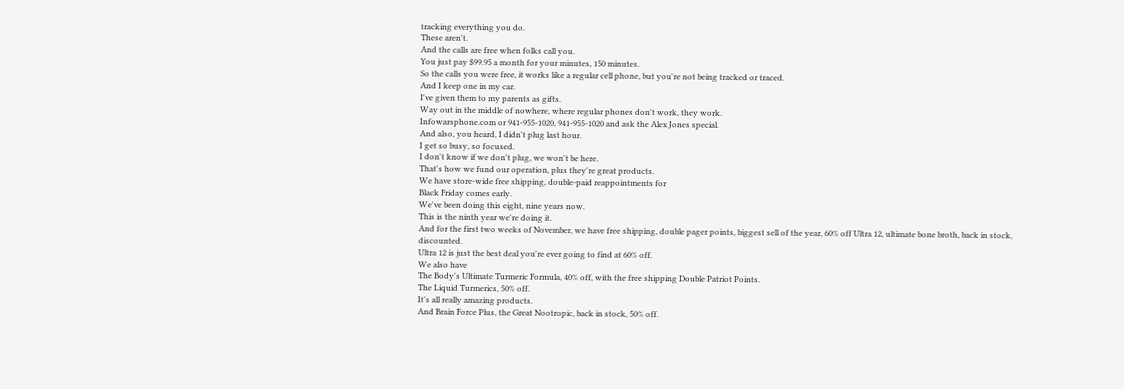tracking everything you do.
These aren't.
And the calls are free when folks call you.
You just pay $99.95 a month for your minutes, 150 minutes.
So the calls you were free, it works like a regular cell phone, but you're not being tracked or traced.
And I keep one in my car.
I've given them to my parents as gifts.
Way out in the middle of nowhere, where regular phones don't work, they work.
Infowarsphone.com or 941-955-1020, 941-955-1020 and ask the Alex Jones special.
And also, you heard, I didn't plug last hour.
I get so busy, so focused.
I don't know if we don't plug, we won't be here.
That's how we fund our operation, plus they're great products.
We have store-wide free shipping, double-paid reappointments for
Black Friday comes early.
We've been doing this eight, nine years now.
This is the ninth year we're doing it.
And for the first two weeks of November, we have free shipping, double pager points, biggest sell of the year, 60% off Ultra 12, ultimate bone broth, back in stock, discounted.
Ultra 12 is just the best deal you're ever going to find at 60% off.
We also have
The Body's Ultimate Turmeric Formula, 40% off, with the free shipping Double Patriot Points.
The Liquid Turmerics, 50% off.
It's all really amazing products.
And Brain Force Plus, the Great Nootropic, back in stock, 50% off.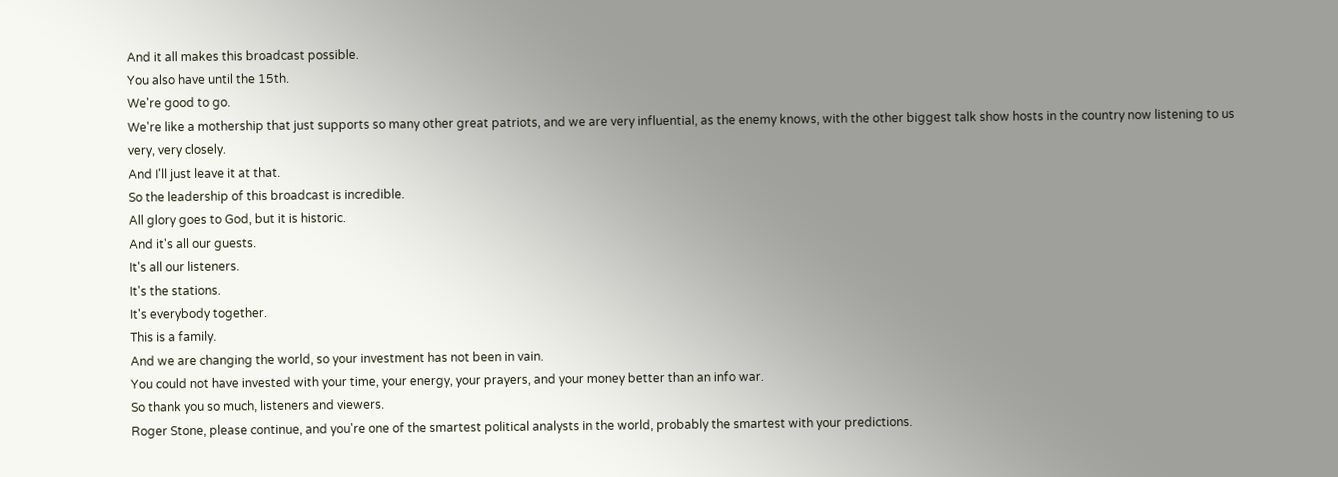And it all makes this broadcast possible.
You also have until the 15th.
We're good to go.
We're like a mothership that just supports so many other great patriots, and we are very influential, as the enemy knows, with the other biggest talk show hosts in the country now listening to us very, very closely.
And I'll just leave it at that.
So the leadership of this broadcast is incredible.
All glory goes to God, but it is historic.
And it's all our guests.
It's all our listeners.
It's the stations.
It's everybody together.
This is a family.
And we are changing the world, so your investment has not been in vain.
You could not have invested with your time, your energy, your prayers, and your money better than an info war.
So thank you so much, listeners and viewers.
Roger Stone, please continue, and you're one of the smartest political analysts in the world, probably the smartest with your predictions.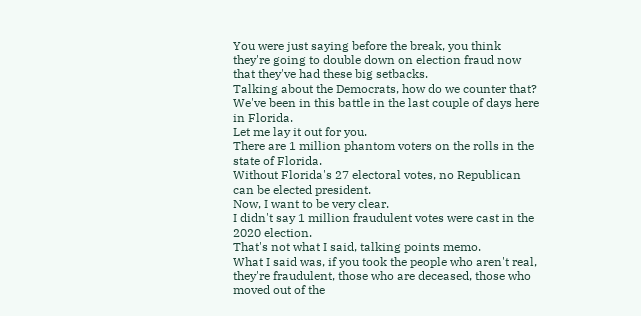You were just saying before the break, you think they're going to double down on election fraud now that they've had these big setbacks.
Talking about the Democrats, how do we counter that?
We've been in this battle in the last couple of days here in Florida.
Let me lay it out for you.
There are 1 million phantom voters on the rolls in the state of Florida.
Without Florida's 27 electoral votes, no Republican can be elected president.
Now, I want to be very clear.
I didn't say 1 million fraudulent votes were cast in the 2020 election.
That's not what I said, talking points memo.
What I said was, if you took the people who aren't real, they're fraudulent, those who are deceased, those who moved out of the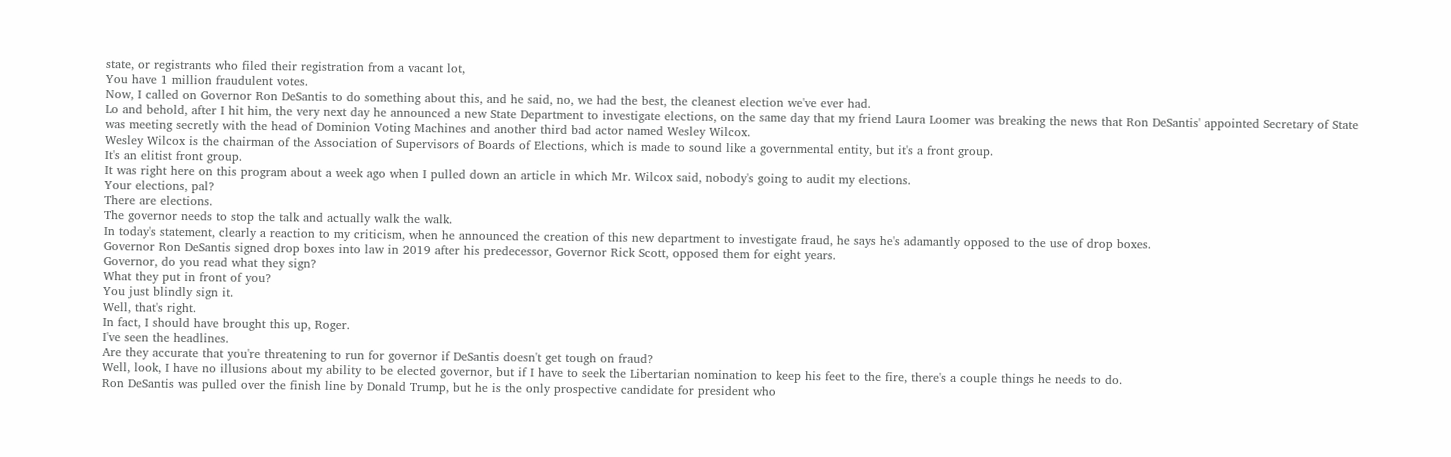state, or registrants who filed their registration from a vacant lot,
You have 1 million fraudulent votes.
Now, I called on Governor Ron DeSantis to do something about this, and he said, no, we had the best, the cleanest election we've ever had.
Lo and behold, after I hit him, the very next day he announced a new State Department to investigate elections, on the same day that my friend Laura Loomer was breaking the news that Ron DeSantis' appointed Secretary of State
was meeting secretly with the head of Dominion Voting Machines and another third bad actor named Wesley Wilcox.
Wesley Wilcox is the chairman of the Association of Supervisors of Boards of Elections, which is made to sound like a governmental entity, but it's a front group.
It's an elitist front group.
It was right here on this program about a week ago when I pulled down an article in which Mr. Wilcox said, nobody's going to audit my elections.
Your elections, pal?
There are elections.
The governor needs to stop the talk and actually walk the walk.
In today's statement, clearly a reaction to my criticism, when he announced the creation of this new department to investigate fraud, he says he's adamantly opposed to the use of drop boxes.
Governor Ron DeSantis signed drop boxes into law in 2019 after his predecessor, Governor Rick Scott, opposed them for eight years.
Governor, do you read what they sign?
What they put in front of you?
You just blindly sign it.
Well, that's right.
In fact, I should have brought this up, Roger.
I've seen the headlines.
Are they accurate that you're threatening to run for governor if DeSantis doesn't get tough on fraud?
Well, look, I have no illusions about my ability to be elected governor, but if I have to seek the Libertarian nomination to keep his feet to the fire, there's a couple things he needs to do.
Ron DeSantis was pulled over the finish line by Donald Trump, but he is the only prospective candidate for president who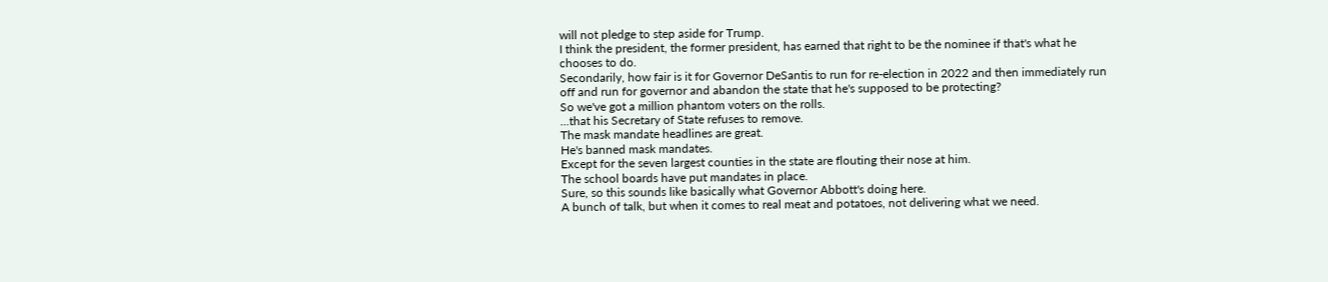will not pledge to step aside for Trump.
I think the president, the former president, has earned that right to be the nominee if that's what he chooses to do.
Secondarily, how fair is it for Governor DeSantis to run for re-election in 2022 and then immediately run off and run for governor and abandon the state that he's supposed to be protecting?
So we've got a million phantom voters on the rolls.
...that his Secretary of State refuses to remove.
The mask mandate headlines are great.
He's banned mask mandates.
Except for the seven largest counties in the state are flouting their nose at him.
The school boards have put mandates in place.
Sure, so this sounds like basically what Governor Abbott's doing here.
A bunch of talk, but when it comes to real meat and potatoes, not delivering what we need.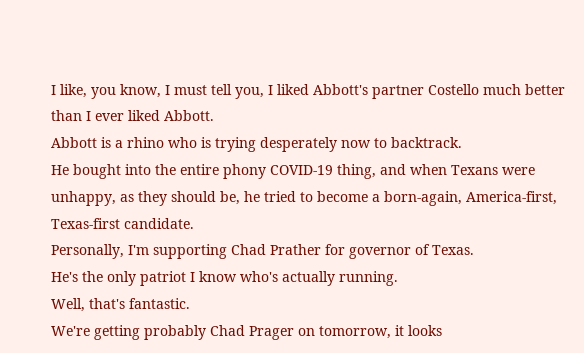I like, you know, I must tell you, I liked Abbott's partner Costello much better than I ever liked Abbott.
Abbott is a rhino who is trying desperately now to backtrack.
He bought into the entire phony COVID-19 thing, and when Texans were unhappy, as they should be, he tried to become a born-again, America-first, Texas-first candidate.
Personally, I'm supporting Chad Prather for governor of Texas.
He's the only patriot I know who's actually running.
Well, that's fantastic.
We're getting probably Chad Prager on tomorrow, it looks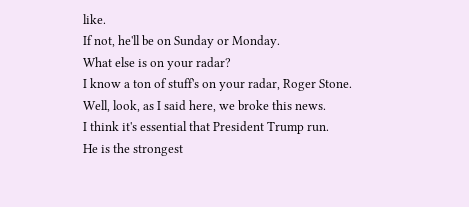like.
If not, he'll be on Sunday or Monday.
What else is on your radar?
I know a ton of stuff's on your radar, Roger Stone.
Well, look, as I said here, we broke this news.
I think it's essential that President Trump run.
He is the strongest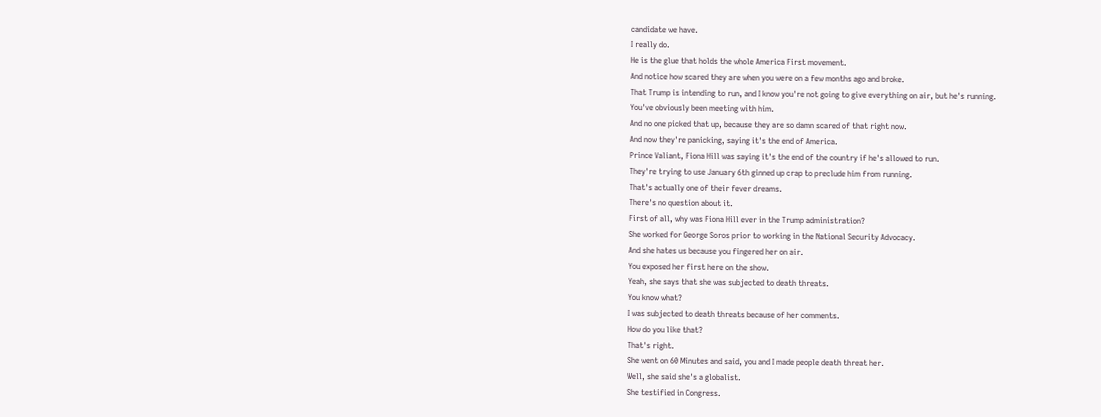candidate we have.
I really do.
He is the glue that holds the whole America First movement.
And notice how scared they are when you were on a few months ago and broke.
That Trump is intending to run, and I know you're not going to give everything on air, but he's running.
You've obviously been meeting with him.
And no one picked that up, because they are so damn scared of that right now.
And now they're panicking, saying it's the end of America.
Prince Valiant, Fiona Hill was saying it's the end of the country if he's allowed to run.
They're trying to use January 6th ginned up crap to preclude him from running.
That's actually one of their fever dreams.
There's no question about it.
First of all, why was Fiona Hill ever in the Trump administration?
She worked for George Soros prior to working in the National Security Advocacy.
And she hates us because you fingered her on air.
You exposed her first here on the show.
Yeah, she says that she was subjected to death threats.
You know what?
I was subjected to death threats because of her comments.
How do you like that?
That's right.
She went on 60 Minutes and said, you and I made people death threat her.
Well, she said she's a globalist.
She testified in Congress.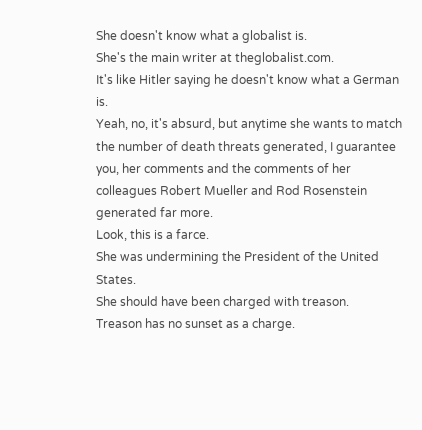She doesn't know what a globalist is.
She's the main writer at theglobalist.com.
It's like Hitler saying he doesn't know what a German is.
Yeah, no, it's absurd, but anytime she wants to match the number of death threats generated, I guarantee you, her comments and the comments of her colleagues Robert Mueller and Rod Rosenstein generated far more.
Look, this is a farce.
She was undermining the President of the United States.
She should have been charged with treason.
Treason has no sunset as a charge.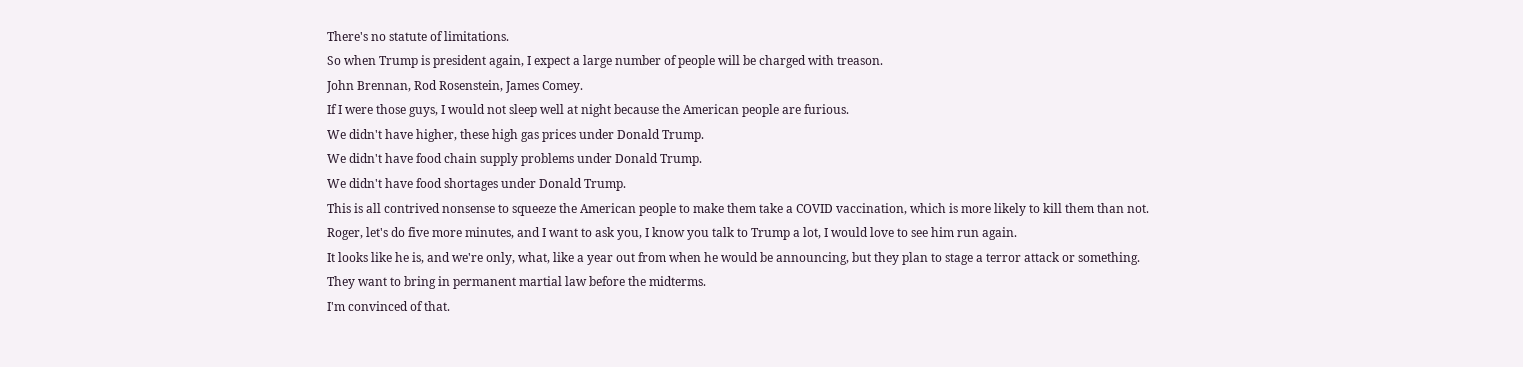There's no statute of limitations.
So when Trump is president again, I expect a large number of people will be charged with treason.
John Brennan, Rod Rosenstein, James Comey.
If I were those guys, I would not sleep well at night because the American people are furious.
We didn't have higher, these high gas prices under Donald Trump.
We didn't have food chain supply problems under Donald Trump.
We didn't have food shortages under Donald Trump.
This is all contrived nonsense to squeeze the American people to make them take a COVID vaccination, which is more likely to kill them than not.
Roger, let's do five more minutes, and I want to ask you, I know you talk to Trump a lot, I would love to see him run again.
It looks like he is, and we're only, what, like a year out from when he would be announcing, but they plan to stage a terror attack or something.
They want to bring in permanent martial law before the midterms.
I'm convinced of that.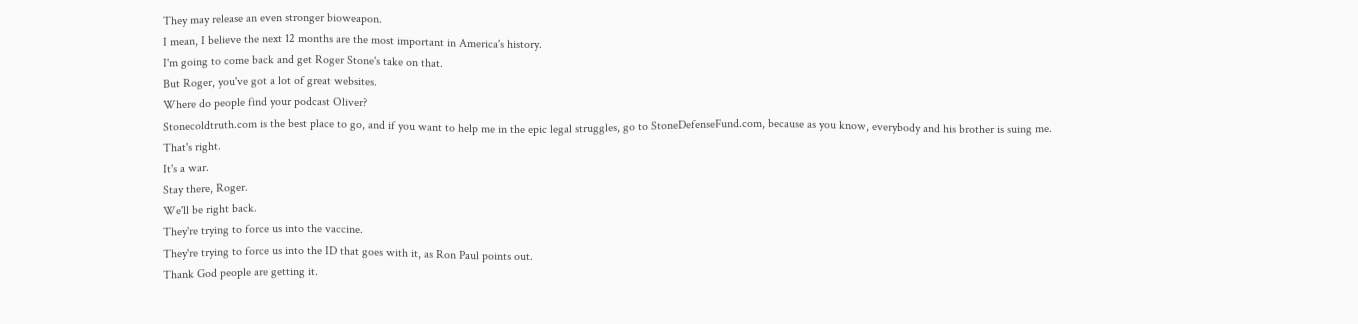They may release an even stronger bioweapon.
I mean, I believe the next 12 months are the most important in America's history.
I'm going to come back and get Roger Stone's take on that.
But Roger, you've got a lot of great websites.
Where do people find your podcast Oliver?
Stonecoldtruth.com is the best place to go, and if you want to help me in the epic legal struggles, go to StoneDefenseFund.com, because as you know, everybody and his brother is suing me.
That's right.
It's a war.
Stay there, Roger.
We'll be right back.
They're trying to force us into the vaccine.
They're trying to force us into the ID that goes with it, as Ron Paul points out.
Thank God people are getting it.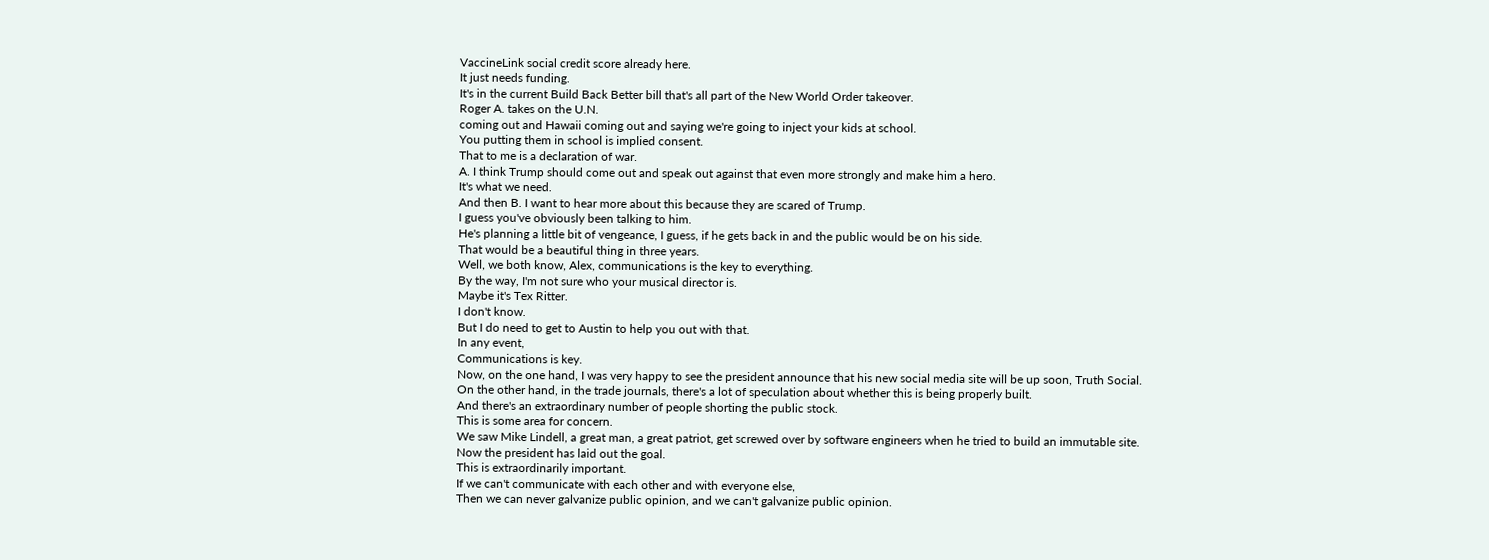VaccineLink social credit score already here.
It just needs funding.
It's in the current Build Back Better bill that's all part of the New World Order takeover.
Roger A. takes on the U.N.
coming out and Hawaii coming out and saying we're going to inject your kids at school.
You putting them in school is implied consent.
That to me is a declaration of war.
A. I think Trump should come out and speak out against that even more strongly and make him a hero.
It's what we need.
And then B. I want to hear more about this because they are scared of Trump.
I guess you've obviously been talking to him.
He's planning a little bit of vengeance, I guess, if he gets back in and the public would be on his side.
That would be a beautiful thing in three years.
Well, we both know, Alex, communications is the key to everything.
By the way, I'm not sure who your musical director is.
Maybe it's Tex Ritter.
I don't know.
But I do need to get to Austin to help you out with that.
In any event,
Communications is key.
Now, on the one hand, I was very happy to see the president announce that his new social media site will be up soon, Truth Social.
On the other hand, in the trade journals, there's a lot of speculation about whether this is being properly built.
And there's an extraordinary number of people shorting the public stock.
This is some area for concern.
We saw Mike Lindell, a great man, a great patriot, get screwed over by software engineers when he tried to build an immutable site.
Now the president has laid out the goal.
This is extraordinarily important.
If we can't communicate with each other and with everyone else,
Then we can never galvanize public opinion, and we can't galvanize public opinion.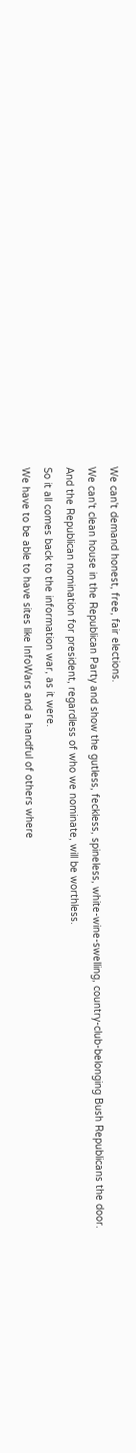We can't demand honest, free, fair elections.
We can't clean house in the Republican Party and show the gutless, feckless, spineless, white-wine-swelling, country-club-belonging Bush Republicans the door.
And the Republican nomination for president, regardless of who we nominate, will be worthless.
So it all comes back to the information war, as it were.
We have to be able to have sites like InfoWars and a handful of others where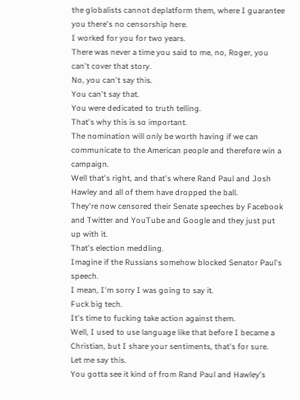the globalists cannot deplatform them, where I guarantee you there's no censorship here.
I worked for you for two years.
There was never a time you said to me, no, Roger, you can't cover that story.
No, you can't say this.
You can't say that.
You were dedicated to truth telling.
That's why this is so important.
The nomination will only be worth having if we can communicate to the American people and therefore win a campaign.
Well that's right, and that's where Rand Paul and Josh Hawley and all of them have dropped the ball.
They're now censored their Senate speeches by Facebook and Twitter and YouTube and Google and they just put up with it.
That's election meddling.
Imagine if the Russians somehow blocked Senator Paul's speech.
I mean, I'm sorry I was going to say it.
Fuck big tech.
It's time to fucking take action against them.
Well, I used to use language like that before I became a Christian, but I share your sentiments, that's for sure.
Let me say this.
You gotta see it kind of from Rand Paul and Hawley's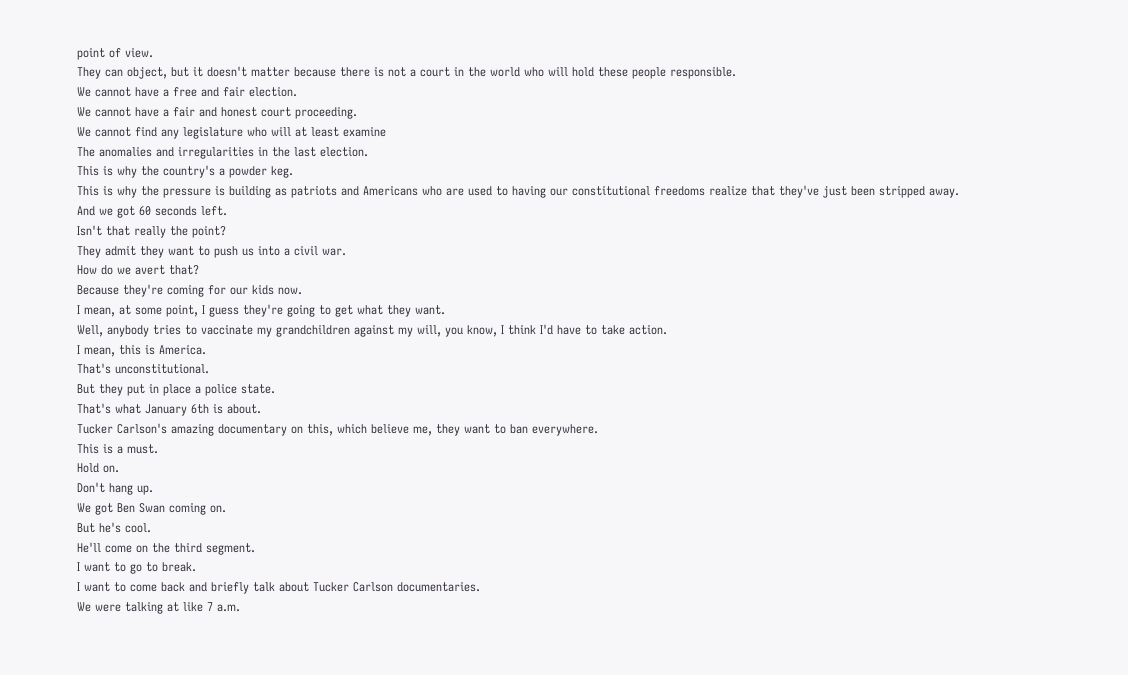point of view.
They can object, but it doesn't matter because there is not a court in the world who will hold these people responsible.
We cannot have a free and fair election.
We cannot have a fair and honest court proceeding.
We cannot find any legislature who will at least examine
The anomalies and irregularities in the last election.
This is why the country's a powder keg.
This is why the pressure is building as patriots and Americans who are used to having our constitutional freedoms realize that they've just been stripped away.
And we got 60 seconds left.
Isn't that really the point?
They admit they want to push us into a civil war.
How do we avert that?
Because they're coming for our kids now.
I mean, at some point, I guess they're going to get what they want.
Well, anybody tries to vaccinate my grandchildren against my will, you know, I think I'd have to take action.
I mean, this is America.
That's unconstitutional.
But they put in place a police state.
That's what January 6th is about.
Tucker Carlson's amazing documentary on this, which believe me, they want to ban everywhere.
This is a must.
Hold on.
Don't hang up.
We got Ben Swan coming on.
But he's cool.
He'll come on the third segment.
I want to go to break.
I want to come back and briefly talk about Tucker Carlson documentaries.
We were talking at like 7 a.m.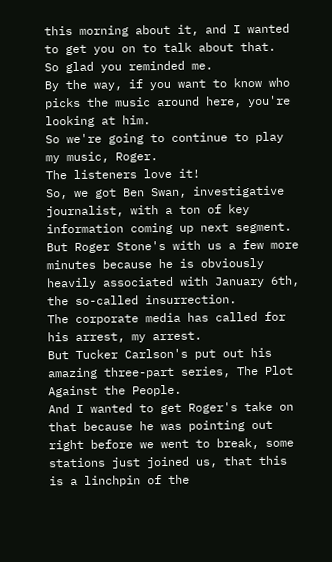this morning about it, and I wanted to get you on to talk about that.
So glad you reminded me.
By the way, if you want to know who picks the music around here, you're looking at him.
So we're going to continue to play my music, Roger.
The listeners love it!
So, we got Ben Swan, investigative journalist, with a ton of key information coming up next segment.
But Roger Stone's with us a few more minutes because he is obviously heavily associated with January 6th, the so-called insurrection.
The corporate media has called for his arrest, my arrest.
But Tucker Carlson's put out his amazing three-part series, The Plot Against the People.
And I wanted to get Roger's take on that because he was pointing out right before we went to break, some stations just joined us, that this is a linchpin of the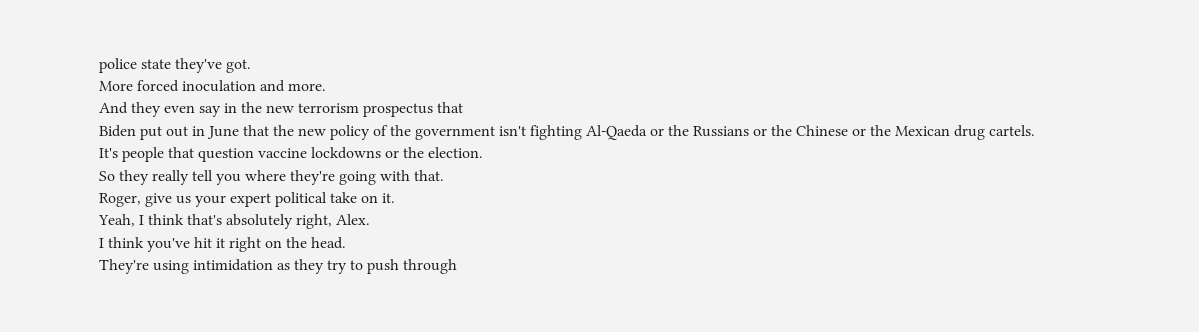police state they've got.
More forced inoculation and more.
And they even say in the new terrorism prospectus that
Biden put out in June that the new policy of the government isn't fighting Al-Qaeda or the Russians or the Chinese or the Mexican drug cartels.
It's people that question vaccine lockdowns or the election.
So they really tell you where they're going with that.
Roger, give us your expert political take on it.
Yeah, I think that's absolutely right, Alex.
I think you've hit it right on the head.
They're using intimidation as they try to push through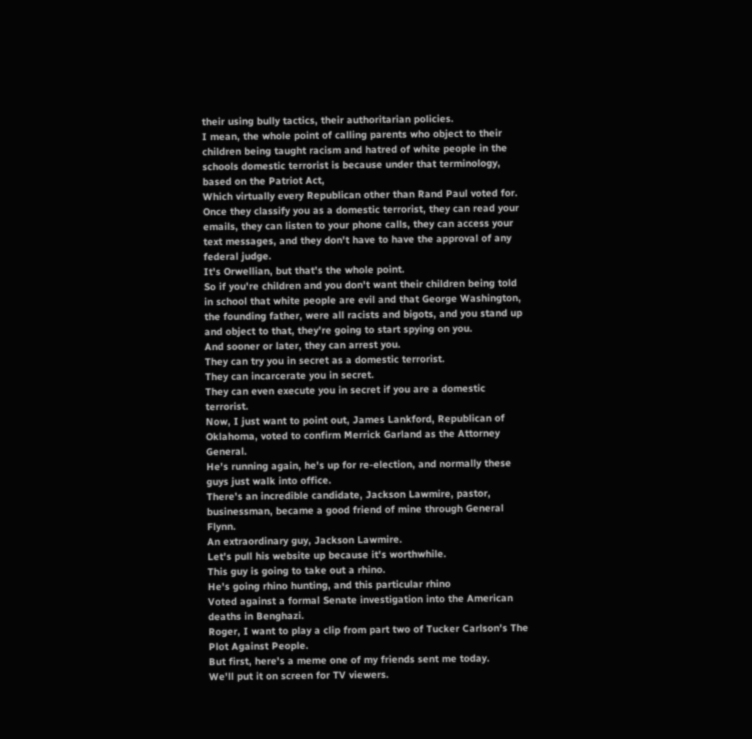their using bully tactics, their authoritarian policies.
I mean, the whole point of calling parents who object to their children being taught racism and hatred of white people in the schools domestic terrorist is because under that terminology, based on the Patriot Act,
Which virtually every Republican other than Rand Paul voted for.
Once they classify you as a domestic terrorist, they can read your emails, they can listen to your phone calls, they can access your text messages, and they don't have to have the approval of any federal judge.
It's Orwellian, but that's the whole point.
So if you're children and you don't want their children being told in school that white people are evil and that George Washington, the founding father, were all racists and bigots, and you stand up and object to that, they're going to start spying on you.
And sooner or later, they can arrest you.
They can try you in secret as a domestic terrorist.
They can incarcerate you in secret.
They can even execute you in secret if you are a domestic terrorist.
Now, I just want to point out, James Lankford, Republican of Oklahoma, voted to confirm Merrick Garland as the Attorney General.
He's running again, he's up for re-election, and normally these guys just walk into office.
There's an incredible candidate, Jackson Lawmire, pastor, businessman, became a good friend of mine through General Flynn.
An extraordinary guy, Jackson Lawmire.
Let's pull his website up because it's worthwhile.
This guy is going to take out a rhino.
He's going rhino hunting, and this particular rhino
Voted against a formal Senate investigation into the American deaths in Benghazi.
Roger, I want to play a clip from part two of Tucker Carlson's The Plot Against People.
But first, here's a meme one of my friends sent me today.
We'll put it on screen for TV viewers.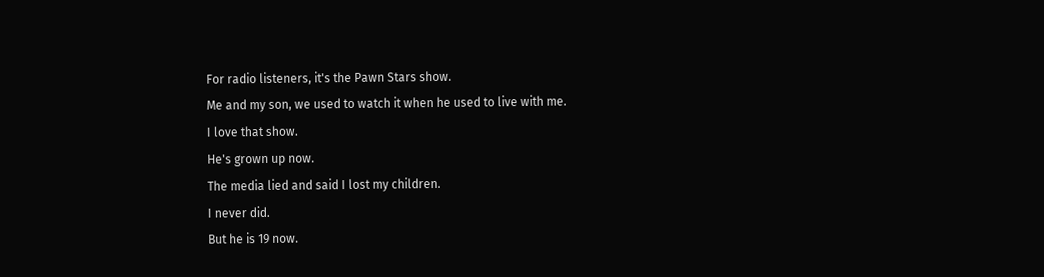For radio listeners, it's the Pawn Stars show.
Me and my son, we used to watch it when he used to live with me.
I love that show.
He's grown up now.
The media lied and said I lost my children.
I never did.
But he is 19 now.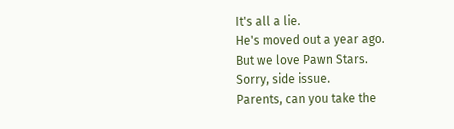It's all a lie.
He's moved out a year ago.
But we love Pawn Stars.
Sorry, side issue.
Parents, can you take the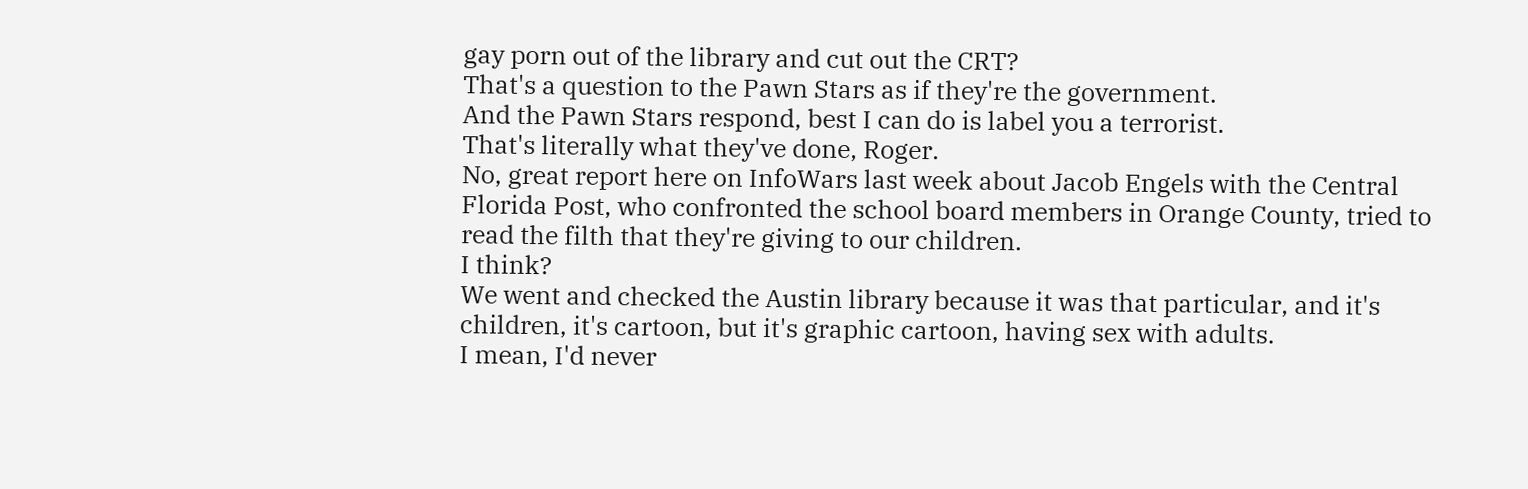gay porn out of the library and cut out the CRT?
That's a question to the Pawn Stars as if they're the government.
And the Pawn Stars respond, best I can do is label you a terrorist.
That's literally what they've done, Roger.
No, great report here on InfoWars last week about Jacob Engels with the Central Florida Post, who confronted the school board members in Orange County, tried to read the filth that they're giving to our children.
I think?
We went and checked the Austin library because it was that particular, and it's children, it's cartoon, but it's graphic cartoon, having sex with adults.
I mean, I'd never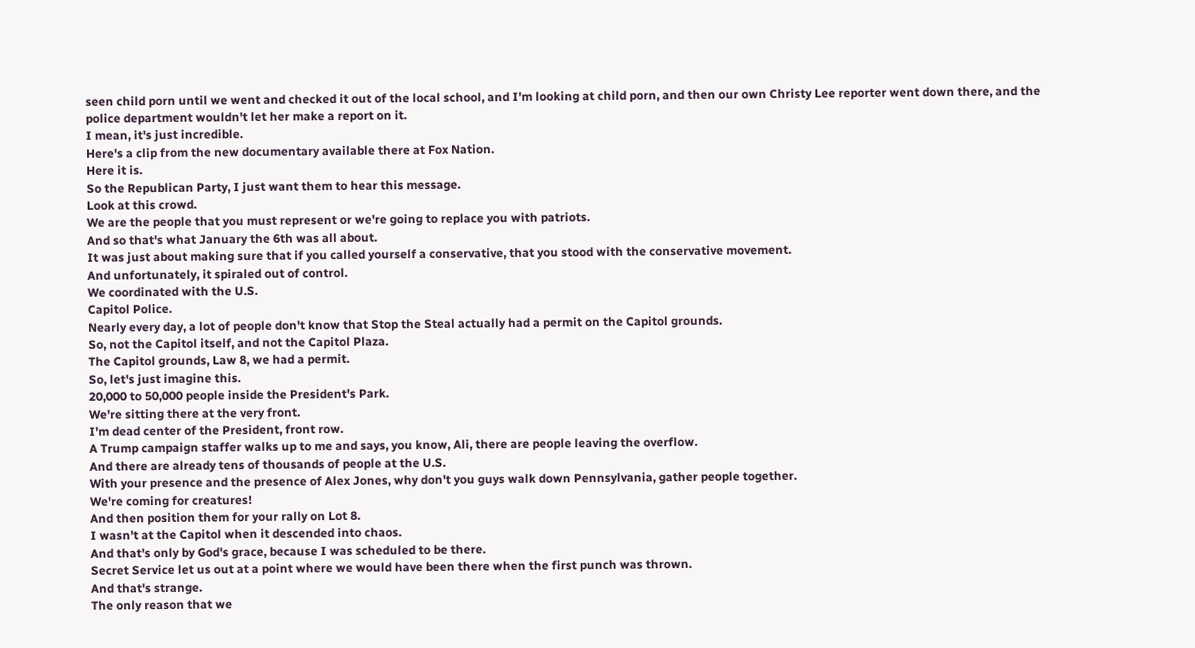seen child porn until we went and checked it out of the local school, and I'm looking at child porn, and then our own Christy Lee reporter went down there, and the police department wouldn't let her make a report on it.
I mean, it's just incredible.
Here's a clip from the new documentary available there at Fox Nation.
Here it is.
So the Republican Party, I just want them to hear this message.
Look at this crowd.
We are the people that you must represent or we're going to replace you with patriots.
And so that's what January the 6th was all about.
It was just about making sure that if you called yourself a conservative, that you stood with the conservative movement.
And unfortunately, it spiraled out of control.
We coordinated with the U.S.
Capitol Police.
Nearly every day, a lot of people don't know that Stop the Steal actually had a permit on the Capitol grounds.
So, not the Capitol itself, and not the Capitol Plaza.
The Capitol grounds, Law 8, we had a permit.
So, let's just imagine this.
20,000 to 50,000 people inside the President's Park.
We're sitting there at the very front.
I'm dead center of the President, front row.
A Trump campaign staffer walks up to me and says, you know, Ali, there are people leaving the overflow.
And there are already tens of thousands of people at the U.S.
With your presence and the presence of Alex Jones, why don't you guys walk down Pennsylvania, gather people together.
We're coming for creatures!
And then position them for your rally on Lot 8.
I wasn't at the Capitol when it descended into chaos.
And that's only by God's grace, because I was scheduled to be there.
Secret Service let us out at a point where we would have been there when the first punch was thrown.
And that's strange.
The only reason that we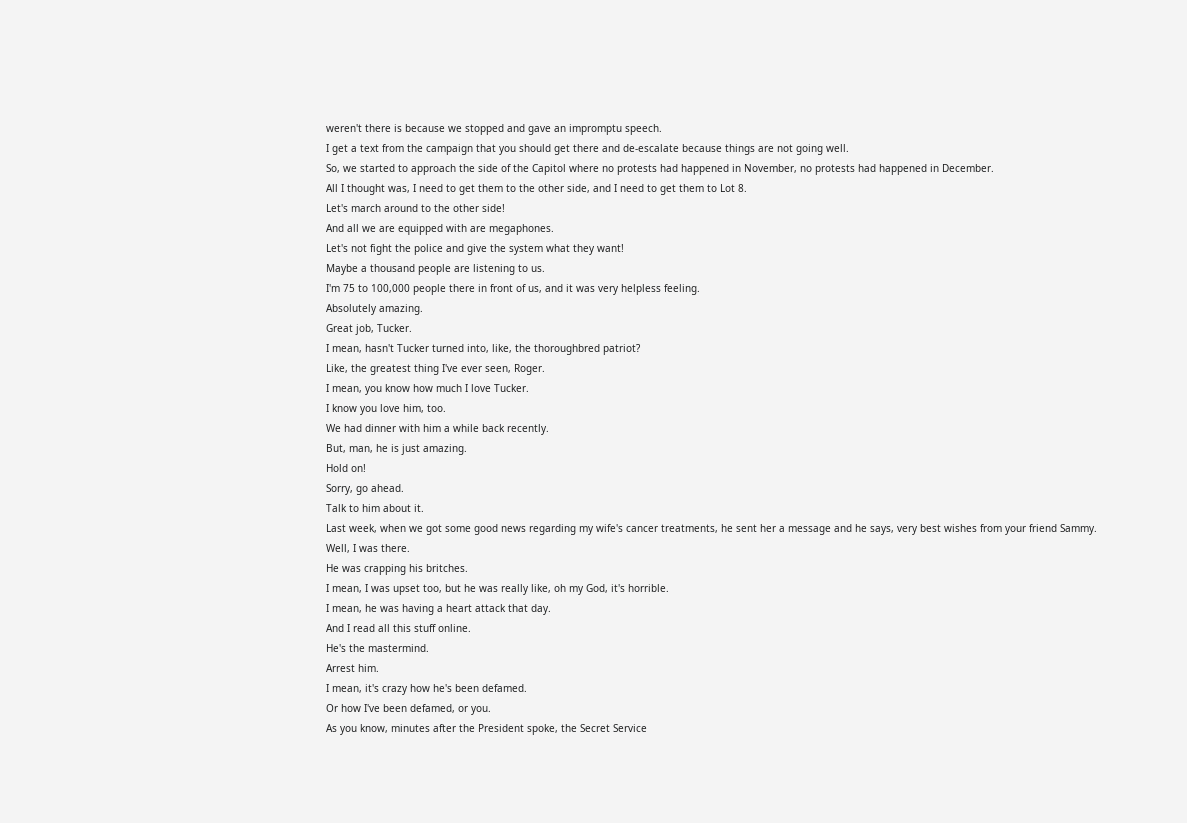weren't there is because we stopped and gave an impromptu speech.
I get a text from the campaign that you should get there and de-escalate because things are not going well.
So, we started to approach the side of the Capitol where no protests had happened in November, no protests had happened in December.
All I thought was, I need to get them to the other side, and I need to get them to Lot 8.
Let's march around to the other side!
And all we are equipped with are megaphones.
Let's not fight the police and give the system what they want!
Maybe a thousand people are listening to us.
I'm 75 to 100,000 people there in front of us, and it was very helpless feeling.
Absolutely amazing.
Great job, Tucker.
I mean, hasn't Tucker turned into, like, the thoroughbred patriot?
Like, the greatest thing I've ever seen, Roger.
I mean, you know how much I love Tucker.
I know you love him, too.
We had dinner with him a while back recently.
But, man, he is just amazing.
Hold on!
Sorry, go ahead.
Talk to him about it.
Last week, when we got some good news regarding my wife's cancer treatments, he sent her a message and he says, very best wishes from your friend Sammy.
Well, I was there.
He was crapping his britches.
I mean, I was upset too, but he was really like, oh my God, it's horrible.
I mean, he was having a heart attack that day.
And I read all this stuff online.
He's the mastermind.
Arrest him.
I mean, it's crazy how he's been defamed.
Or how I've been defamed, or you.
As you know, minutes after the President spoke, the Secret Service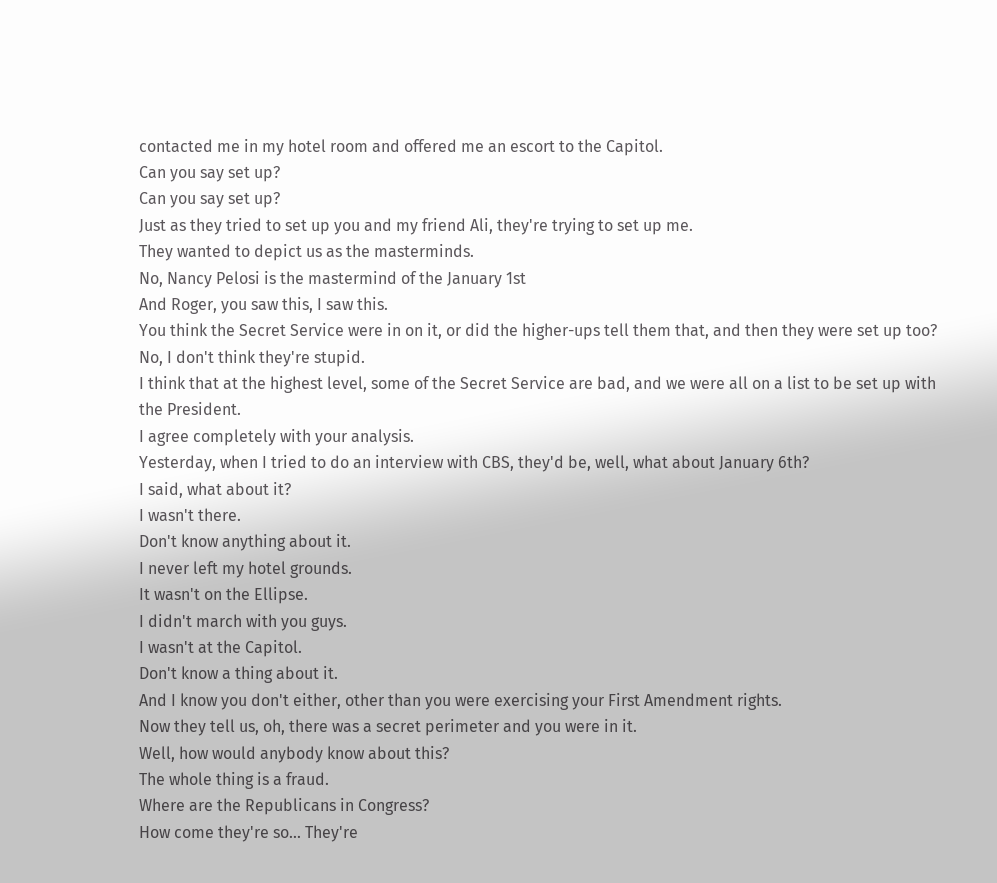contacted me in my hotel room and offered me an escort to the Capitol.
Can you say set up?
Can you say set up?
Just as they tried to set up you and my friend Ali, they're trying to set up me.
They wanted to depict us as the masterminds.
No, Nancy Pelosi is the mastermind of the January 1st
And Roger, you saw this, I saw this.
You think the Secret Service were in on it, or did the higher-ups tell them that, and then they were set up too?
No, I don't think they're stupid.
I think that at the highest level, some of the Secret Service are bad, and we were all on a list to be set up with the President.
I agree completely with your analysis.
Yesterday, when I tried to do an interview with CBS, they'd be, well, what about January 6th?
I said, what about it?
I wasn't there.
Don't know anything about it.
I never left my hotel grounds.
It wasn't on the Ellipse.
I didn't march with you guys.
I wasn't at the Capitol.
Don't know a thing about it.
And I know you don't either, other than you were exercising your First Amendment rights.
Now they tell us, oh, there was a secret perimeter and you were in it.
Well, how would anybody know about this?
The whole thing is a fraud.
Where are the Republicans in Congress?
How come they're so... They're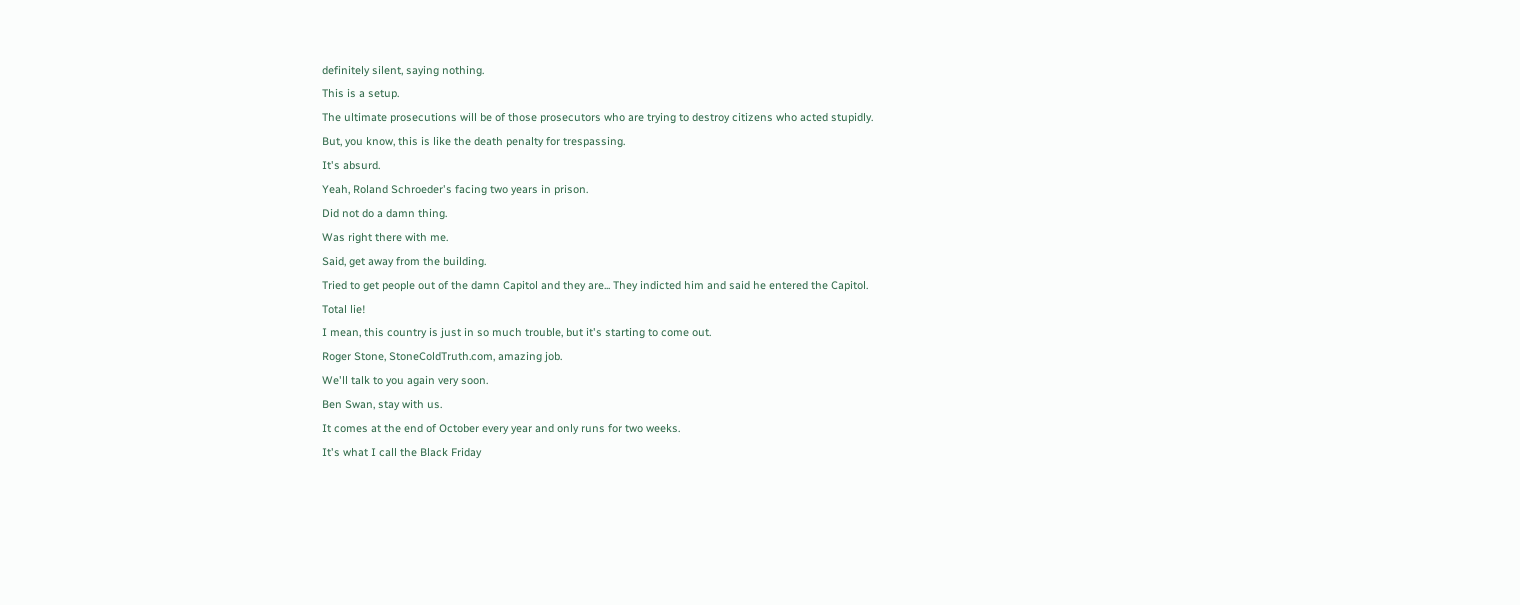definitely silent, saying nothing.
This is a setup.
The ultimate prosecutions will be of those prosecutors who are trying to destroy citizens who acted stupidly.
But, you know, this is like the death penalty for trespassing.
It's absurd.
Yeah, Roland Schroeder's facing two years in prison.
Did not do a damn thing.
Was right there with me.
Said, get away from the building.
Tried to get people out of the damn Capitol and they are... They indicted him and said he entered the Capitol.
Total lie!
I mean, this country is just in so much trouble, but it's starting to come out.
Roger Stone, StoneColdTruth.com, amazing job.
We'll talk to you again very soon.
Ben Swan, stay with us.
It comes at the end of October every year and only runs for two weeks.
It's what I call the Black Friday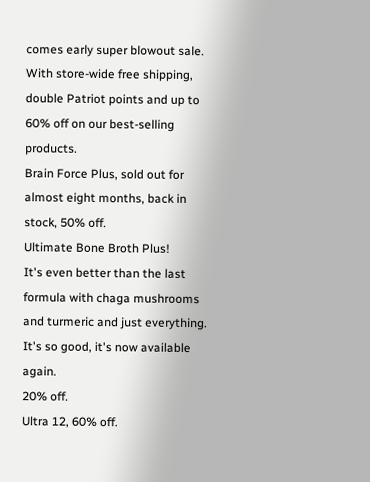comes early super blowout sale.
With store-wide free shipping, double Patriot points and up to 60% off on our best-selling products.
Brain Force Plus, sold out for almost eight months, back in stock, 50% off.
Ultimate Bone Broth Plus!
It's even better than the last formula with chaga mushrooms and turmeric and just everything.
It's so good, it's now available again.
20% off.
Ultra 12, 60% off.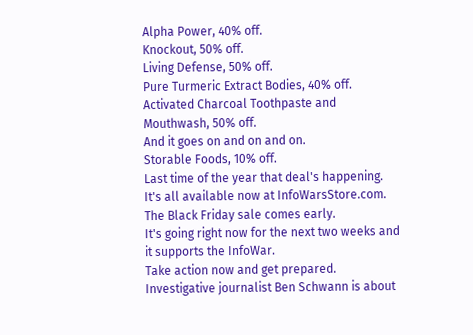Alpha Power, 40% off.
Knockout, 50% off.
Living Defense, 50% off.
Pure Turmeric Extract Bodies, 40% off.
Activated Charcoal Toothpaste and Mouthwash, 50% off.
And it goes on and on and on.
Storable Foods, 10% off.
Last time of the year that deal's happening.
It's all available now at InfoWarsStore.com.
The Black Friday sale comes early.
It's going right now for the next two weeks and it supports the InfoWar.
Take action now and get prepared.
Investigative journalist Ben Schwann is about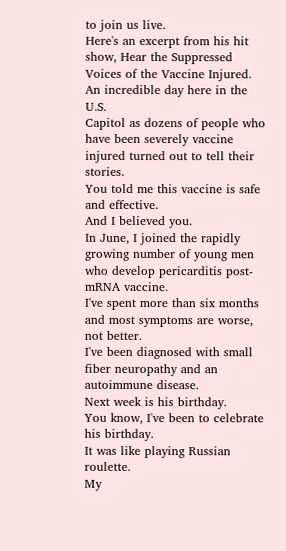to join us live.
Here's an excerpt from his hit show, Hear the Suppressed Voices of the Vaccine Injured.
An incredible day here in the U.S.
Capitol as dozens of people who have been severely vaccine injured turned out to tell their stories.
You told me this vaccine is safe and effective.
And I believed you.
In June, I joined the rapidly growing number of young men who develop pericarditis post-mRNA vaccine.
I've spent more than six months and most symptoms are worse, not better.
I've been diagnosed with small fiber neuropathy and an autoimmune disease.
Next week is his birthday.
You know, I've been to celebrate his birthday.
It was like playing Russian roulette.
My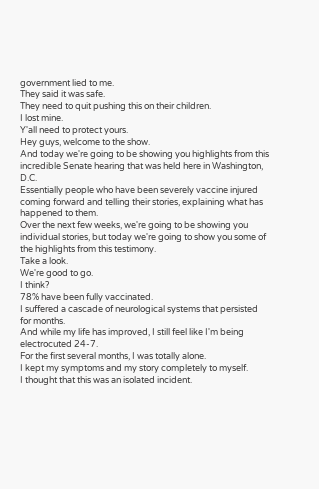government lied to me.
They said it was safe.
They need to quit pushing this on their children.
I lost mine.
Y'all need to protect yours.
Hey guys, welcome to the show.
And today we're going to be showing you highlights from this incredible Senate hearing that was held here in Washington, D.C.
Essentially people who have been severely vaccine injured coming forward and telling their stories, explaining what has happened to them.
Over the next few weeks, we're going to be showing you individual stories, but today we're going to show you some of the highlights from this testimony.
Take a look.
We're good to go.
I think?
78% have been fully vaccinated.
I suffered a cascade of neurological systems that persisted for months.
And while my life has improved, I still feel like I'm being electrocuted 24-7.
For the first several months, I was totally alone.
I kept my symptoms and my story completely to myself.
I thought that this was an isolated incident.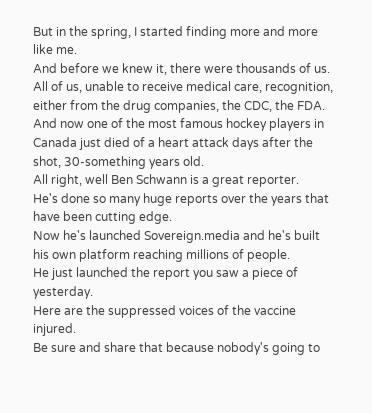But in the spring, I started finding more and more like me.
And before we knew it, there were thousands of us.
All of us, unable to receive medical care, recognition, either from the drug companies, the CDC, the FDA.
And now one of the most famous hockey players in Canada just died of a heart attack days after the shot, 30-something years old.
All right, well Ben Schwann is a great reporter.
He's done so many huge reports over the years that have been cutting edge.
Now he's launched Sovereign.media and he's built his own platform reaching millions of people.
He just launched the report you saw a piece of yesterday.
Here are the suppressed voices of the vaccine injured.
Be sure and share that because nobody's going to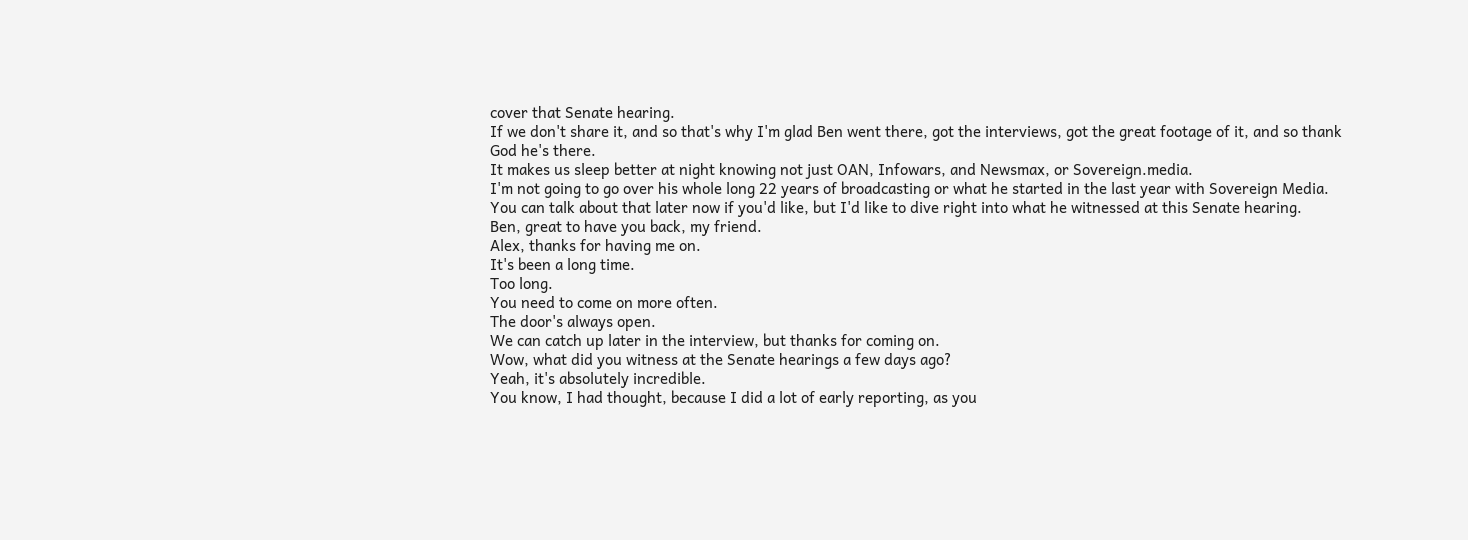cover that Senate hearing.
If we don't share it, and so that's why I'm glad Ben went there, got the interviews, got the great footage of it, and so thank God he's there.
It makes us sleep better at night knowing not just OAN, Infowars, and Newsmax, or Sovereign.media.
I'm not going to go over his whole long 22 years of broadcasting or what he started in the last year with Sovereign Media.
You can talk about that later now if you'd like, but I'd like to dive right into what he witnessed at this Senate hearing.
Ben, great to have you back, my friend.
Alex, thanks for having me on.
It's been a long time.
Too long.
You need to come on more often.
The door's always open.
We can catch up later in the interview, but thanks for coming on.
Wow, what did you witness at the Senate hearings a few days ago?
Yeah, it's absolutely incredible.
You know, I had thought, because I did a lot of early reporting, as you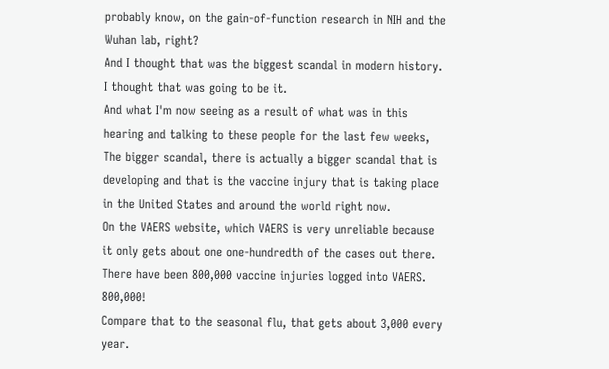probably know, on the gain-of-function research in NIH and the Wuhan lab, right?
And I thought that was the biggest scandal in modern history.
I thought that was going to be it.
And what I'm now seeing as a result of what was in this hearing and talking to these people for the last few weeks,
The bigger scandal, there is actually a bigger scandal that is developing and that is the vaccine injury that is taking place in the United States and around the world right now.
On the VAERS website, which VAERS is very unreliable because it only gets about one one-hundredth of the cases out there.
There have been 800,000 vaccine injuries logged into VAERS. 800,000!
Compare that to the seasonal flu, that gets about 3,000 every year.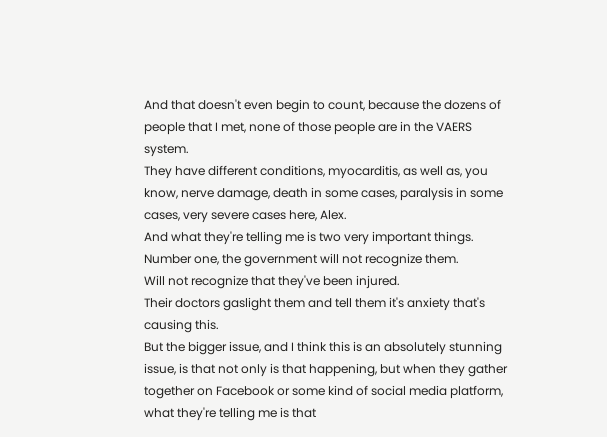And that doesn't even begin to count, because the dozens of people that I met, none of those people are in the VAERS system.
They have different conditions, myocarditis, as well as, you know, nerve damage, death in some cases, paralysis in some cases, very severe cases here, Alex.
And what they're telling me is two very important things.
Number one, the government will not recognize them.
Will not recognize that they've been injured.
Their doctors gaslight them and tell them it's anxiety that's causing this.
But the bigger issue, and I think this is an absolutely stunning issue, is that not only is that happening, but when they gather together on Facebook or some kind of social media platform, what they're telling me is that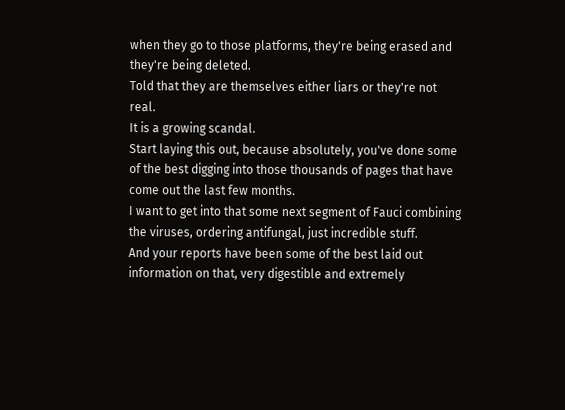when they go to those platforms, they're being erased and they're being deleted.
Told that they are themselves either liars or they're not real.
It is a growing scandal.
Start laying this out, because absolutely, you've done some of the best digging into those thousands of pages that have come out the last few months.
I want to get into that some next segment of Fauci combining the viruses, ordering antifungal, just incredible stuff.
And your reports have been some of the best laid out information on that, very digestible and extremely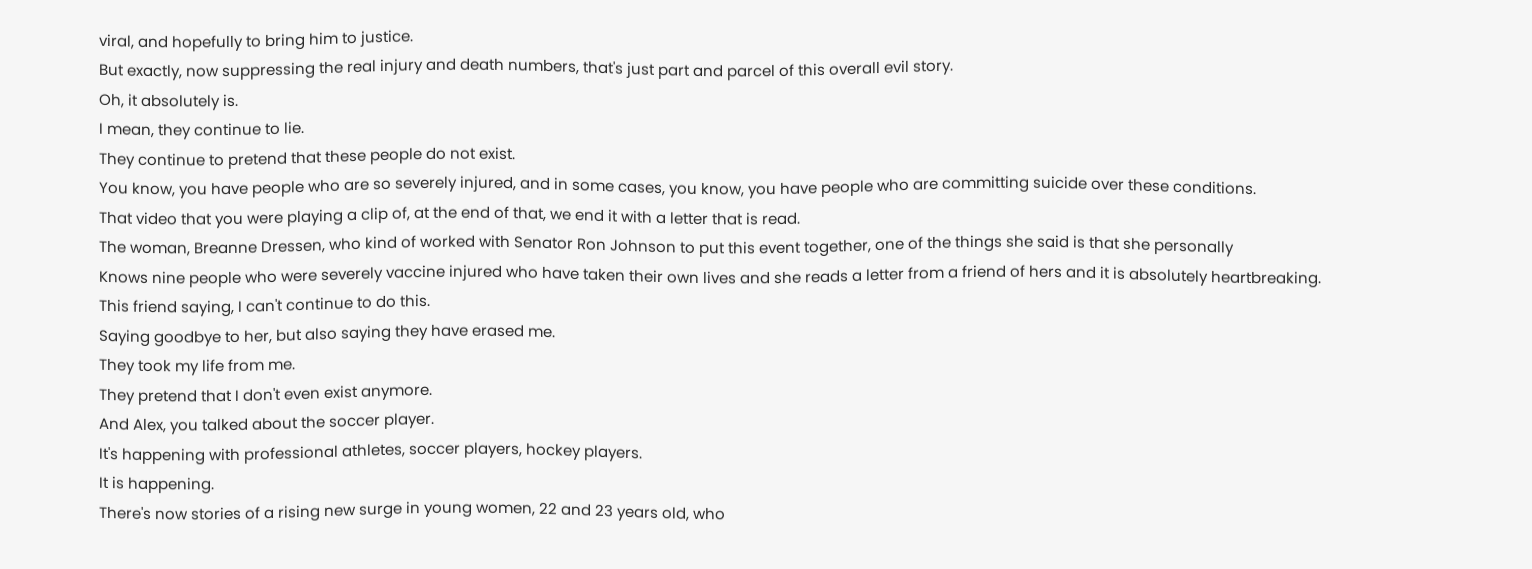viral, and hopefully to bring him to justice.
But exactly, now suppressing the real injury and death numbers, that's just part and parcel of this overall evil story.
Oh, it absolutely is.
I mean, they continue to lie.
They continue to pretend that these people do not exist.
You know, you have people who are so severely injured, and in some cases, you know, you have people who are committing suicide over these conditions.
That video that you were playing a clip of, at the end of that, we end it with a letter that is read.
The woman, Breanne Dressen, who kind of worked with Senator Ron Johnson to put this event together, one of the things she said is that she personally
Knows nine people who were severely vaccine injured who have taken their own lives and she reads a letter from a friend of hers and it is absolutely heartbreaking.
This friend saying, I can't continue to do this.
Saying goodbye to her, but also saying they have erased me.
They took my life from me.
They pretend that I don't even exist anymore.
And Alex, you talked about the soccer player.
It's happening with professional athletes, soccer players, hockey players.
It is happening.
There's now stories of a rising new surge in young women, 22 and 23 years old, who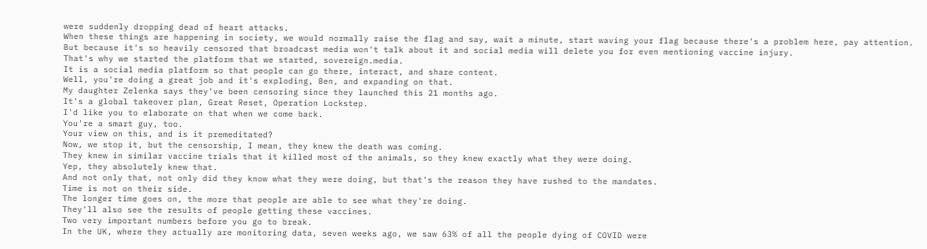were suddenly dropping dead of heart attacks.
When these things are happening in society, we would normally raise the flag and say, wait a minute, start waving your flag because there's a problem here, pay attention.
But because it's so heavily censored that broadcast media won't talk about it and social media will delete you for even mentioning vaccine injury.
That's why we started the platform that we started, sovereign.media.
It is a social media platform so that people can go there, interact, and share content.
Well, you're doing a great job and it's exploding, Ben, and expanding on that.
My daughter Zelenka says they've been censoring since they launched this 21 months ago.
It's a global takeover plan, Great Reset, Operation Lockstep.
I'd like you to elaborate on that when we come back.
You're a smart guy, too.
Your view on this, and is it premeditated?
Now, we stop it, but the censorship, I mean, they knew the death was coming.
They knew in similar vaccine trials that it killed most of the animals, so they knew exactly what they were doing.
Yep, they absolutely knew that.
And not only that, not only did they know what they were doing, but that's the reason they have rushed to the mandates.
Time is not on their side.
The longer time goes on, the more that people are able to see what they're doing.
They'll also see the results of people getting these vaccines.
Two very important numbers before you go to break.
In the UK, where they actually are monitoring data, seven weeks ago, we saw 63% of all the people dying of COVID were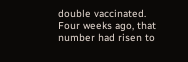double vaccinated.
Four weeks ago, that number had risen to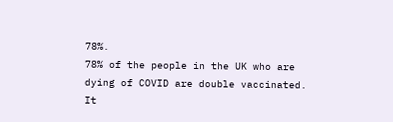78%.
78% of the people in the UK who are dying of COVID are double vaccinated.
It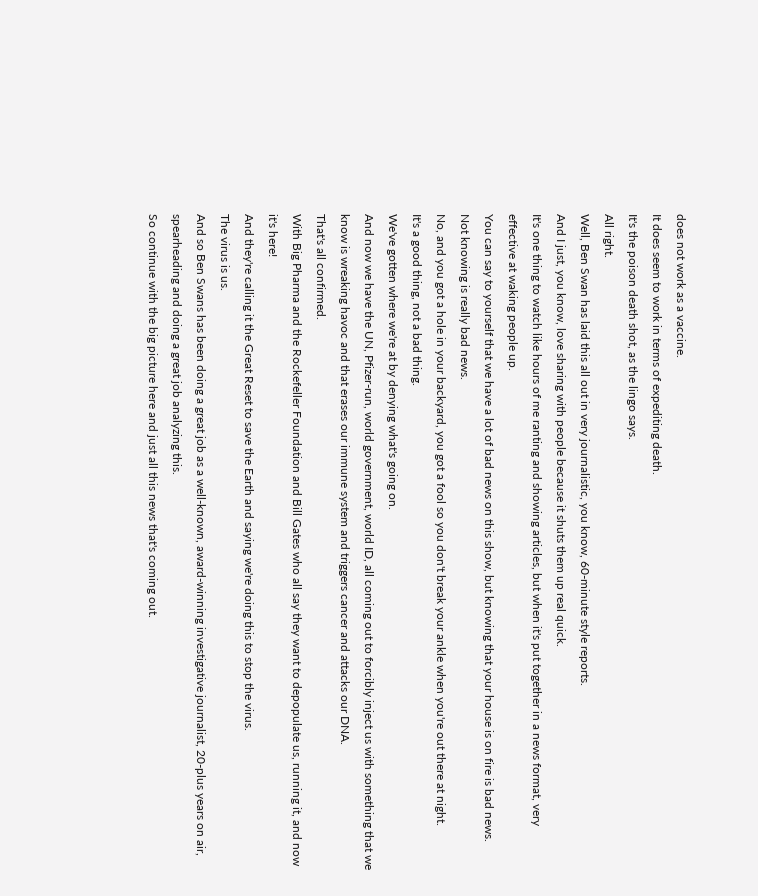does not work as a vaccine.
It does seem to work in terms of expediting death.
It's the poison death shot, as the lingo says.
All right.
Well, Ben Swan has laid this all out in very journalistic, you know, 60-minute style reports.
And I just, you know, love sharing with people because it shuts them up real quick.
It's one thing to watch like hours of me ranting and showing articles, but when it's put together in a news format, very effective at waking people up.
You can say to yourself that we have a lot of bad news on this show, but knowing that your house is on fire is bad news.
Not knowing is really bad news.
No, and you got a hole in your backyard, you got a fool so you don't break your ankle when you're out there at night.
It's a good thing, not a bad thing.
We've gotten where we're at by denying what's going on.
And now we have the UN, Pfizer-run, world government, world ID, all coming out to forcibly inject us with something that we know is wreaking havoc and that erases our immune system and triggers cancer and attacks our DNA.
That's all confirmed.
With Big Pharma and the Rockefeller Foundation and Bill Gates who all say they want to depopulate us, running it, and now it's here!
And they're calling it the Great Reset to save the Earth and saying we're doing this to stop the virus.
The virus is us.
And so Ben Swans has been doing a great job as a well-known, award-winning investigative journalist, 20-plus years on air, spearheading and doing a great job analyzing this.
So continue with the big picture here and just all this news that's coming out.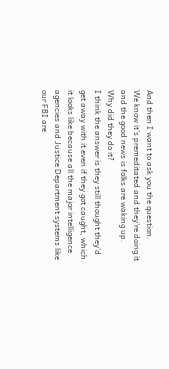And then I want to ask you the question.
We know it's premeditated and they're doing it and the good news is folks are waking up.
Why did they do it?
I think the answer is they still thought they'd get away with it even if they got caught, which it looks like because all the major intelligence agencies and Justice Department systems like our FBI are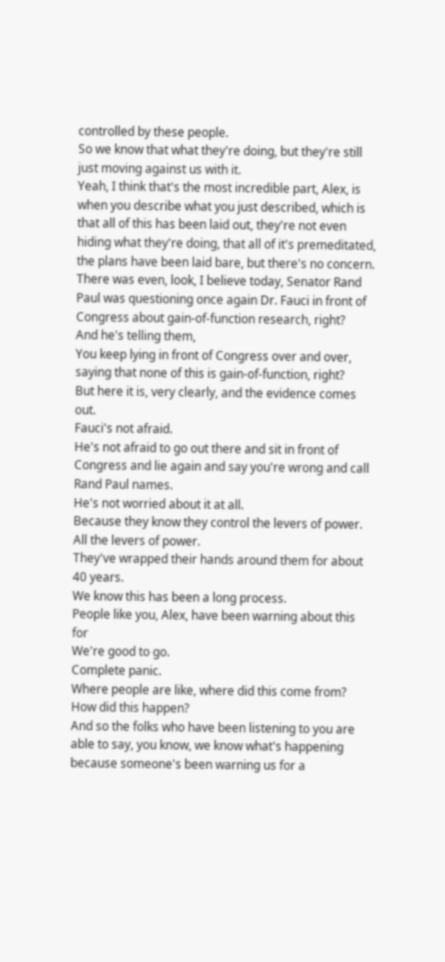controlled by these people.
So we know that what they're doing, but they're still just moving against us with it.
Yeah, I think that's the most incredible part, Alex, is when you describe what you just described, which is that all of this has been laid out, they're not even hiding what they're doing, that all of it's premeditated, the plans have been laid bare, but there's no concern.
There was even, look, I believe today, Senator Rand Paul was questioning once again Dr. Fauci in front of Congress about gain-of-function research, right?
And he's telling them,
You keep lying in front of Congress over and over, saying that none of this is gain-of-function, right?
But here it is, very clearly, and the evidence comes out.
Fauci's not afraid.
He's not afraid to go out there and sit in front of Congress and lie again and say you're wrong and call Rand Paul names.
He's not worried about it at all.
Because they know they control the levers of power.
All the levers of power.
They've wrapped their hands around them for about 40 years.
We know this has been a long process.
People like you, Alex, have been warning about this for
We're good to go.
Complete panic.
Where people are like, where did this come from?
How did this happen?
And so the folks who have been listening to you are able to say, you know, we know what's happening because someone's been warning us for a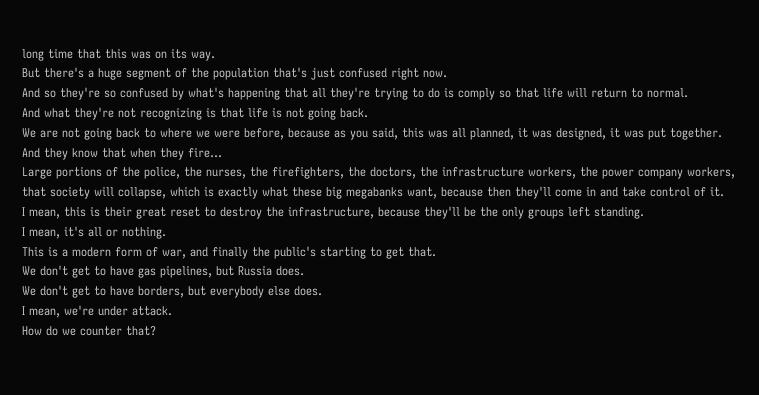long time that this was on its way.
But there's a huge segment of the population that's just confused right now.
And so they're so confused by what's happening that all they're trying to do is comply so that life will return to normal.
And what they're not recognizing is that life is not going back.
We are not going back to where we were before, because as you said, this was all planned, it was designed, it was put together.
And they know that when they fire...
Large portions of the police, the nurses, the firefighters, the doctors, the infrastructure workers, the power company workers, that society will collapse, which is exactly what these big megabanks want, because then they'll come in and take control of it.
I mean, this is their great reset to destroy the infrastructure, because they'll be the only groups left standing.
I mean, it's all or nothing.
This is a modern form of war, and finally the public's starting to get that.
We don't get to have gas pipelines, but Russia does.
We don't get to have borders, but everybody else does.
I mean, we're under attack.
How do we counter that?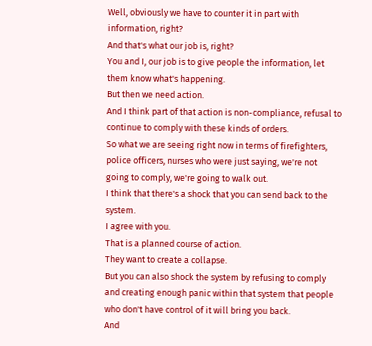Well, obviously we have to counter it in part with information, right?
And that's what our job is, right?
You and I, our job is to give people the information, let them know what's happening.
But then we need action.
And I think part of that action is non-compliance, refusal to continue to comply with these kinds of orders.
So what we are seeing right now in terms of firefighters, police officers, nurses who were just saying, we're not going to comply, we're going to walk out.
I think that there's a shock that you can send back to the system.
I agree with you.
That is a planned course of action.
They want to create a collapse.
But you can also shock the system by refusing to comply and creating enough panic within that system that people who don't have control of it will bring you back.
And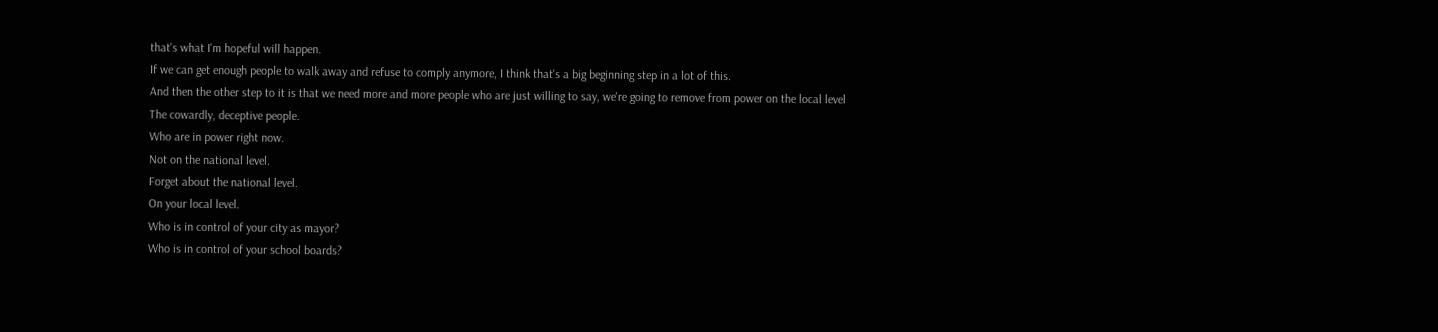that's what I'm hopeful will happen.
If we can get enough people to walk away and refuse to comply anymore, I think that's a big beginning step in a lot of this.
And then the other step to it is that we need more and more people who are just willing to say, we're going to remove from power on the local level
The cowardly, deceptive people.
Who are in power right now.
Not on the national level.
Forget about the national level.
On your local level.
Who is in control of your city as mayor?
Who is in control of your school boards?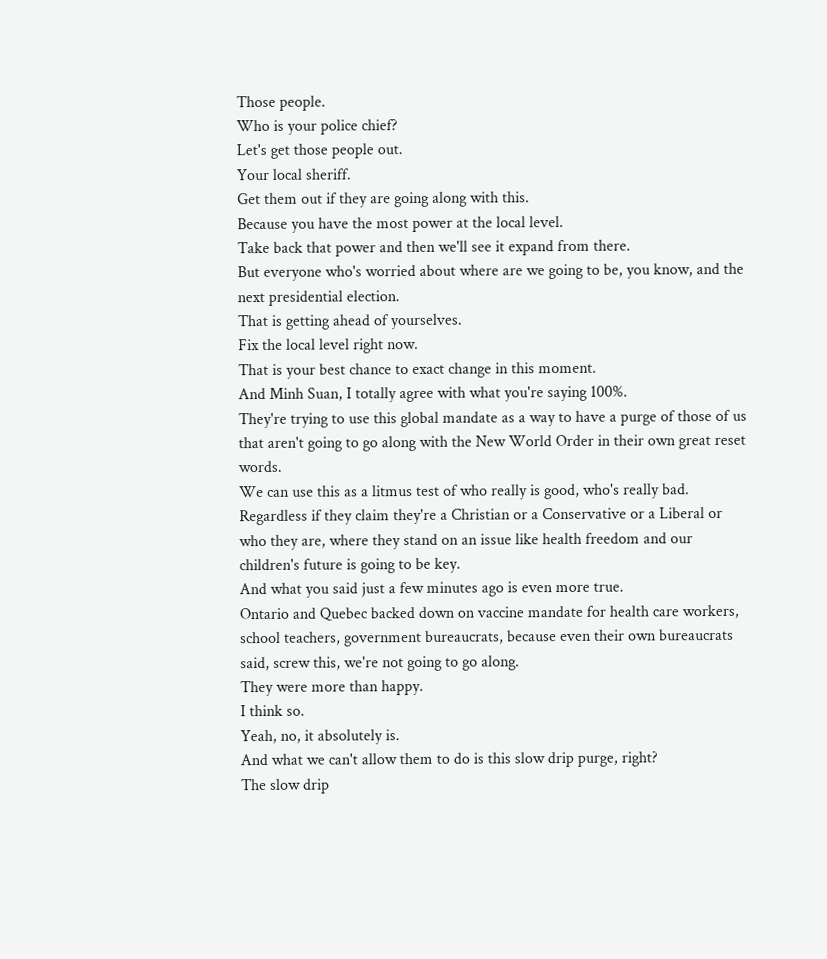Those people.
Who is your police chief?
Let's get those people out.
Your local sheriff.
Get them out if they are going along with this.
Because you have the most power at the local level.
Take back that power and then we'll see it expand from there.
But everyone who's worried about where are we going to be, you know, and the next presidential election.
That is getting ahead of yourselves.
Fix the local level right now.
That is your best chance to exact change in this moment.
And Minh Suan, I totally agree with what you're saying 100%.
They're trying to use this global mandate as a way to have a purge of those of us that aren't going to go along with the New World Order in their own great reset words.
We can use this as a litmus test of who really is good, who's really bad.
Regardless if they claim they're a Christian or a Conservative or a Liberal or who they are, where they stand on an issue like health freedom and our children's future is going to be key.
And what you said just a few minutes ago is even more true.
Ontario and Quebec backed down on vaccine mandate for health care workers, school teachers, government bureaucrats, because even their own bureaucrats said, screw this, we're not going to go along.
They were more than happy.
I think so.
Yeah, no, it absolutely is.
And what we can't allow them to do is this slow drip purge, right?
The slow drip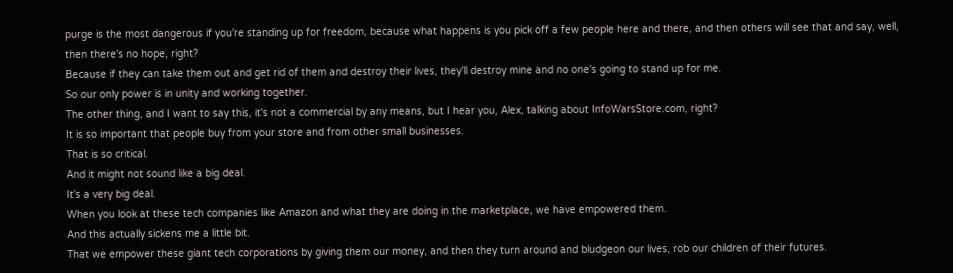purge is the most dangerous if you're standing up for freedom, because what happens is you pick off a few people here and there, and then others will see that and say, well, then there's no hope, right?
Because if they can take them out and get rid of them and destroy their lives, they'll destroy mine and no one's going to stand up for me.
So our only power is in unity and working together.
The other thing, and I want to say this, it's not a commercial by any means, but I hear you, Alex, talking about InfoWarsStore.com, right?
It is so important that people buy from your store and from other small businesses.
That is so critical.
And it might not sound like a big deal.
It's a very big deal.
When you look at these tech companies like Amazon and what they are doing in the marketplace, we have empowered them.
And this actually sickens me a little bit.
That we empower these giant tech corporations by giving them our money, and then they turn around and bludgeon our lives, rob our children of their futures.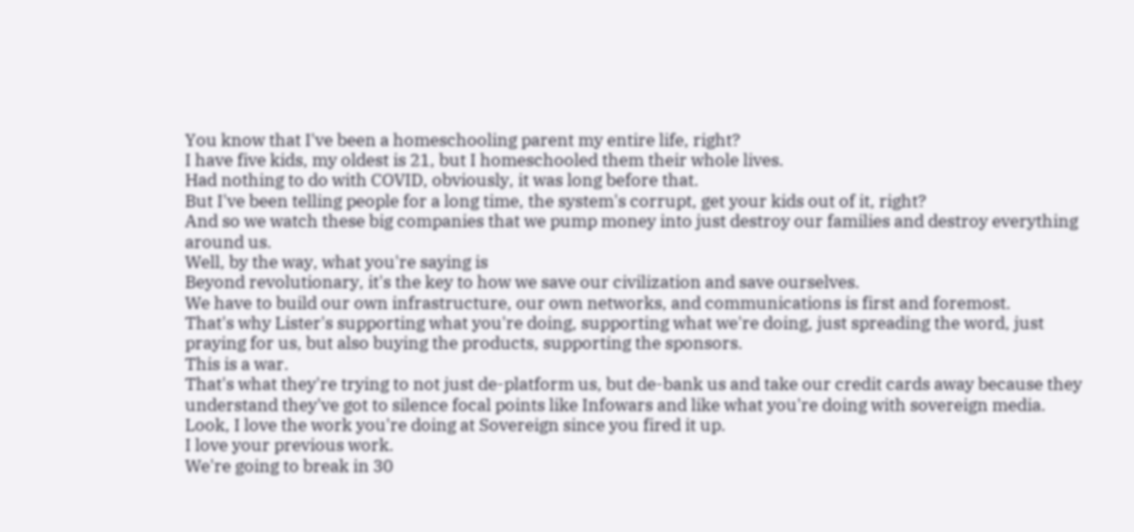You know that I've been a homeschooling parent my entire life, right?
I have five kids, my oldest is 21, but I homeschooled them their whole lives.
Had nothing to do with COVID, obviously, it was long before that.
But I've been telling people for a long time, the system's corrupt, get your kids out of it, right?
And so we watch these big companies that we pump money into just destroy our families and destroy everything around us.
Well, by the way, what you're saying is
Beyond revolutionary, it's the key to how we save our civilization and save ourselves.
We have to build our own infrastructure, our own networks, and communications is first and foremost.
That's why Lister's supporting what you're doing, supporting what we're doing, just spreading the word, just praying for us, but also buying the products, supporting the sponsors.
This is a war.
That's what they're trying to not just de-platform us, but de-bank us and take our credit cards away because they understand they've got to silence focal points like Infowars and like what you're doing with sovereign media.
Look, I love the work you're doing at Sovereign since you fired it up.
I love your previous work.
We're going to break in 30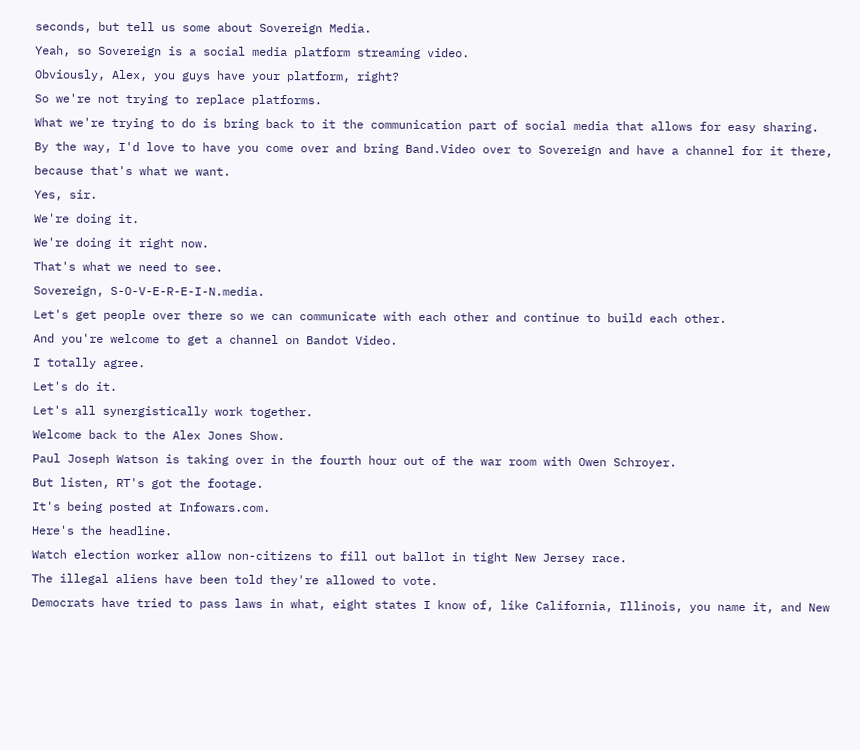seconds, but tell us some about Sovereign Media.
Yeah, so Sovereign is a social media platform streaming video.
Obviously, Alex, you guys have your platform, right?
So we're not trying to replace platforms.
What we're trying to do is bring back to it the communication part of social media that allows for easy sharing.
By the way, I'd love to have you come over and bring Band.Video over to Sovereign and have a channel for it there, because that's what we want.
Yes, sir.
We're doing it.
We're doing it right now.
That's what we need to see.
Sovereign, S-O-V-E-R-E-I-N.media.
Let's get people over there so we can communicate with each other and continue to build each other.
And you're welcome to get a channel on Bandot Video.
I totally agree.
Let's do it.
Let's all synergistically work together.
Welcome back to the Alex Jones Show.
Paul Joseph Watson is taking over in the fourth hour out of the war room with Owen Schroyer.
But listen, RT's got the footage.
It's being posted at Infowars.com.
Here's the headline.
Watch election worker allow non-citizens to fill out ballot in tight New Jersey race.
The illegal aliens have been told they're allowed to vote.
Democrats have tried to pass laws in what, eight states I know of, like California, Illinois, you name it, and New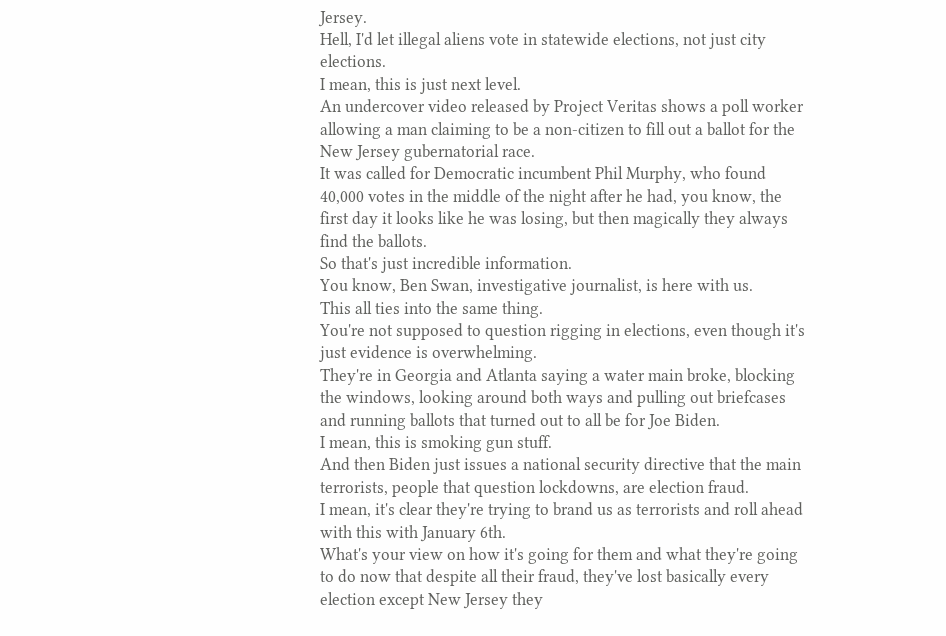Jersey.
Hell, I'd let illegal aliens vote in statewide elections, not just city elections.
I mean, this is just next level.
An undercover video released by Project Veritas shows a poll worker allowing a man claiming to be a non-citizen to fill out a ballot for the New Jersey gubernatorial race.
It was called for Democratic incumbent Phil Murphy, who found 40,000 votes in the middle of the night after he had, you know, the first day it looks like he was losing, but then magically they always find the ballots.
So that's just incredible information.
You know, Ben Swan, investigative journalist, is here with us.
This all ties into the same thing.
You're not supposed to question rigging in elections, even though it's just evidence is overwhelming.
They're in Georgia and Atlanta saying a water main broke, blocking the windows, looking around both ways and pulling out briefcases and running ballots that turned out to all be for Joe Biden.
I mean, this is smoking gun stuff.
And then Biden just issues a national security directive that the main terrorists, people that question lockdowns, are election fraud.
I mean, it's clear they're trying to brand us as terrorists and roll ahead with this with January 6th.
What's your view on how it's going for them and what they're going to do now that despite all their fraud, they've lost basically every election except New Jersey they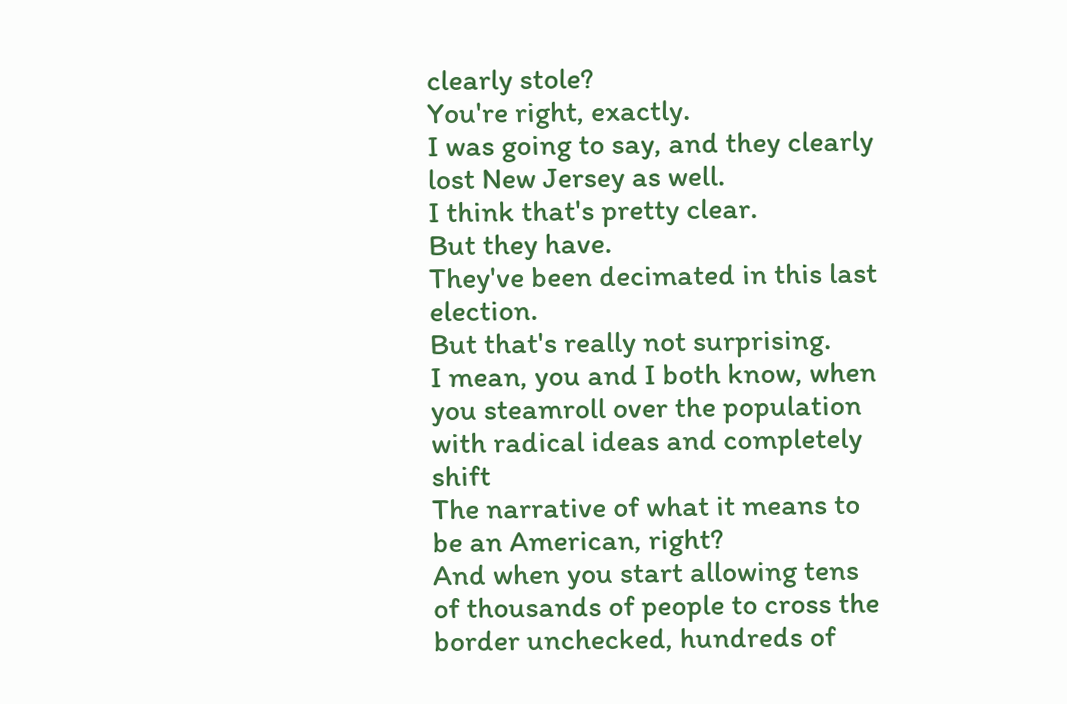clearly stole?
You're right, exactly.
I was going to say, and they clearly lost New Jersey as well.
I think that's pretty clear.
But they have.
They've been decimated in this last election.
But that's really not surprising.
I mean, you and I both know, when you steamroll over the population with radical ideas and completely shift
The narrative of what it means to be an American, right?
And when you start allowing tens of thousands of people to cross the border unchecked, hundreds of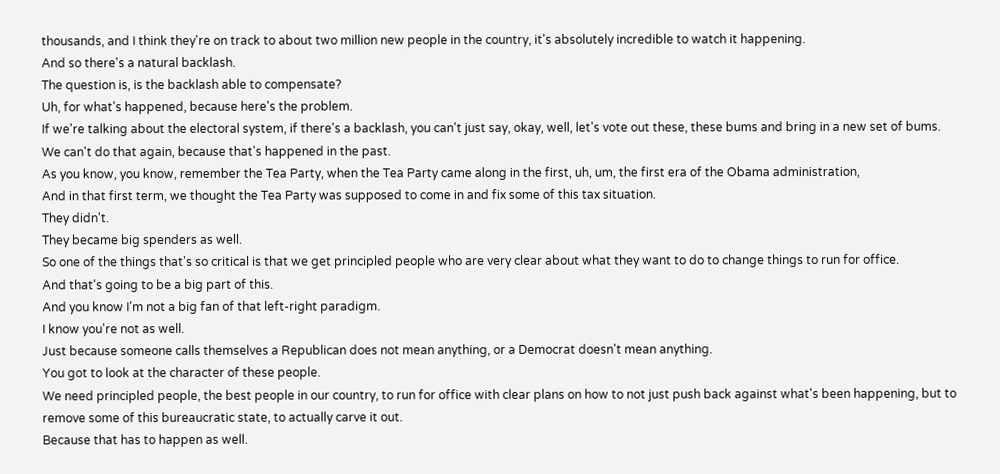thousands, and I think they're on track to about two million new people in the country, it's absolutely incredible to watch it happening.
And so there's a natural backlash.
The question is, is the backlash able to compensate?
Uh, for what's happened, because here's the problem.
If we're talking about the electoral system, if there's a backlash, you can't just say, okay, well, let's vote out these, these bums and bring in a new set of bums.
We can't do that again, because that's happened in the past.
As you know, you know, remember the Tea Party, when the Tea Party came along in the first, uh, um, the first era of the Obama administration,
And in that first term, we thought the Tea Party was supposed to come in and fix some of this tax situation.
They didn't.
They became big spenders as well.
So one of the things that's so critical is that we get principled people who are very clear about what they want to do to change things to run for office.
And that's going to be a big part of this.
And you know I'm not a big fan of that left-right paradigm.
I know you're not as well.
Just because someone calls themselves a Republican does not mean anything, or a Democrat doesn't mean anything.
You got to look at the character of these people.
We need principled people, the best people in our country, to run for office with clear plans on how to not just push back against what's been happening, but to remove some of this bureaucratic state, to actually carve it out.
Because that has to happen as well.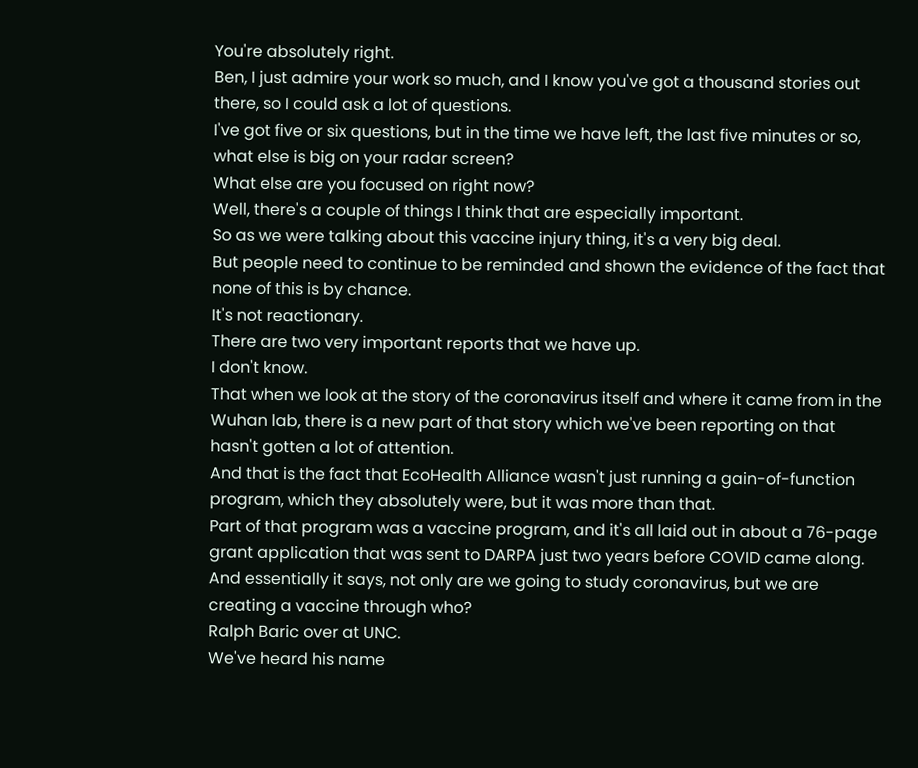You're absolutely right.
Ben, I just admire your work so much, and I know you've got a thousand stories out there, so I could ask a lot of questions.
I've got five or six questions, but in the time we have left, the last five minutes or so, what else is big on your radar screen?
What else are you focused on right now?
Well, there's a couple of things I think that are especially important.
So as we were talking about this vaccine injury thing, it's a very big deal.
But people need to continue to be reminded and shown the evidence of the fact that none of this is by chance.
It's not reactionary.
There are two very important reports that we have up.
I don't know.
That when we look at the story of the coronavirus itself and where it came from in the Wuhan lab, there is a new part of that story which we've been reporting on that hasn't gotten a lot of attention.
And that is the fact that EcoHealth Alliance wasn't just running a gain-of-function program, which they absolutely were, but it was more than that.
Part of that program was a vaccine program, and it's all laid out in about a 76-page grant application that was sent to DARPA just two years before COVID came along.
And essentially it says, not only are we going to study coronavirus, but we are creating a vaccine through who?
Ralph Baric over at UNC.
We've heard his name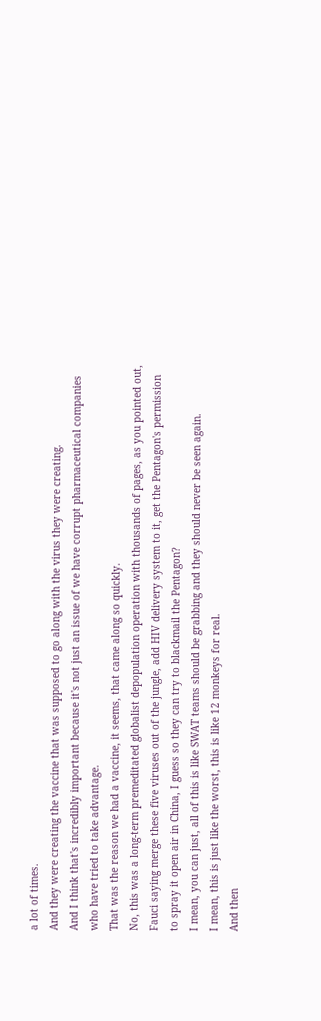a lot of times.
And they were creating the vaccine that was supposed to go along with the virus they were creating.
And I think that's incredibly important because it's not just an issue of we have corrupt pharmaceutical companies who have tried to take advantage.
That was the reason we had a vaccine, it seems, that came along so quickly.
No, this was a long-term premeditated globalist depopulation operation with thousands of pages, as you pointed out, Fauci saying merge these five viruses out of the jungle, add HIV delivery system to it, get the Pentagon's permission to spray it open air in China, I guess so they can try to blackmail the Pentagon?
I mean, you can just, all of this is like SWAT teams should be grabbing and they should never be seen again.
I mean, this is just like the worst, this is like 12 monkeys for real.
And then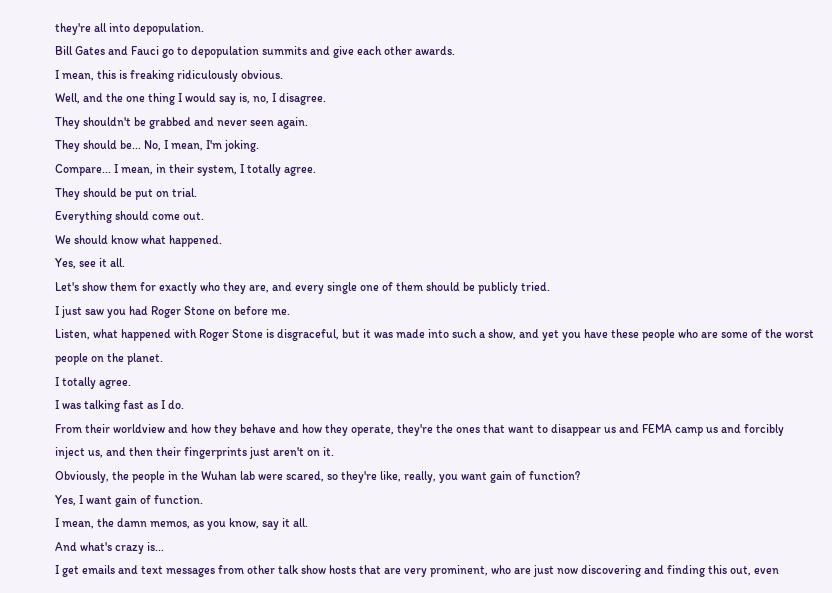they're all into depopulation.
Bill Gates and Fauci go to depopulation summits and give each other awards.
I mean, this is freaking ridiculously obvious.
Well, and the one thing I would say is, no, I disagree.
They shouldn't be grabbed and never seen again.
They should be... No, I mean, I'm joking.
Compare... I mean, in their system, I totally agree.
They should be put on trial.
Everything should come out.
We should know what happened.
Yes, see it all.
Let's show them for exactly who they are, and every single one of them should be publicly tried.
I just saw you had Roger Stone on before me.
Listen, what happened with Roger Stone is disgraceful, but it was made into such a show, and yet you have these people who are some of the worst people on the planet.
I totally agree.
I was talking fast as I do.
From their worldview and how they behave and how they operate, they're the ones that want to disappear us and FEMA camp us and forcibly inject us, and then their fingerprints just aren't on it.
Obviously, the people in the Wuhan lab were scared, so they're like, really, you want gain of function?
Yes, I want gain of function.
I mean, the damn memos, as you know, say it all.
And what's crazy is...
I get emails and text messages from other talk show hosts that are very prominent, who are just now discovering and finding this out, even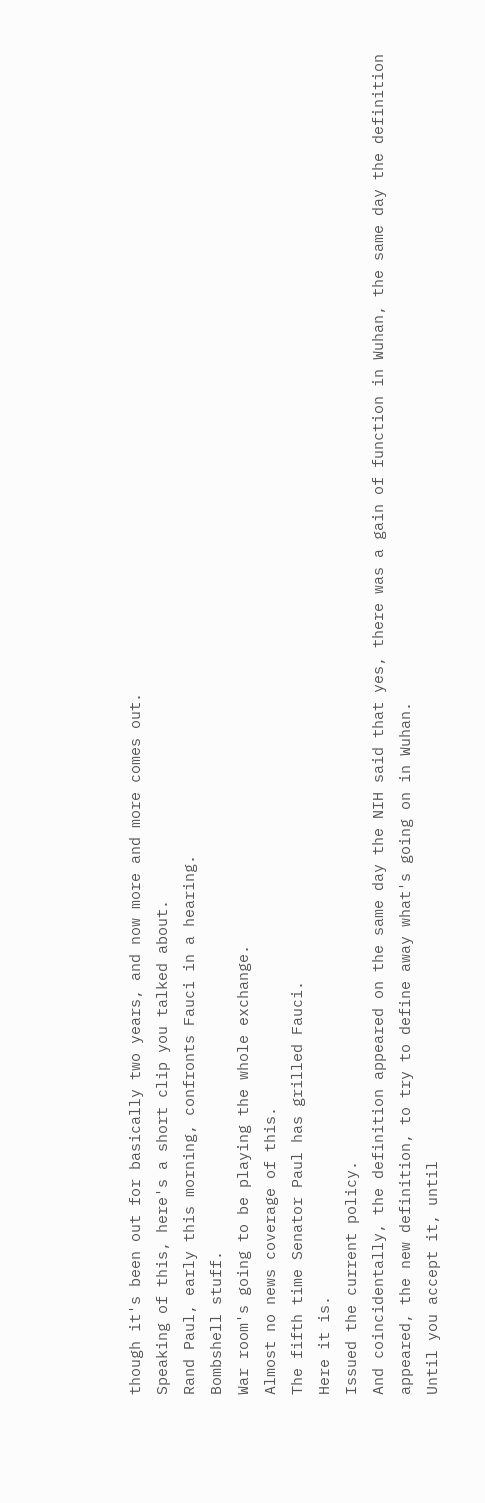though it's been out for basically two years, and now more and more comes out.
Speaking of this, here's a short clip you talked about.
Rand Paul, early this morning, confronts Fauci in a hearing.
Bombshell stuff.
War room's going to be playing the whole exchange.
Almost no news coverage of this.
The fifth time Senator Paul has grilled Fauci.
Here it is.
Issued the current policy.
And coincidentally, the definition appeared on the same day the NIH said that yes, there was a gain of function in Wuhan, the same day the definition appeared, the new definition, to try to define away what's going on in Wuhan.
Until you accept it, until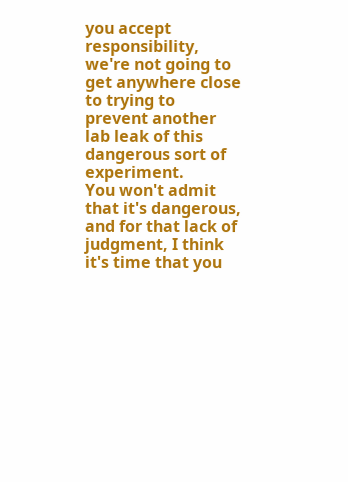you accept responsibility, we're not going to get anywhere close to trying to prevent another lab leak of this dangerous sort of experiment.
You won't admit that it's dangerous, and for that lack of judgment, I think it's time that you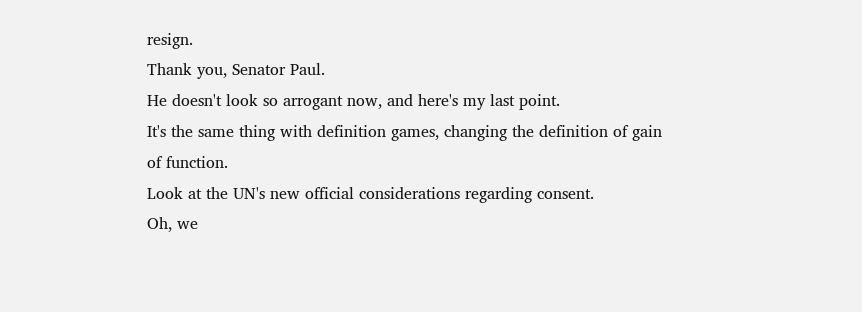resign.
Thank you, Senator Paul.
He doesn't look so arrogant now, and here's my last point.
It's the same thing with definition games, changing the definition of gain of function.
Look at the UN's new official considerations regarding consent.
Oh, we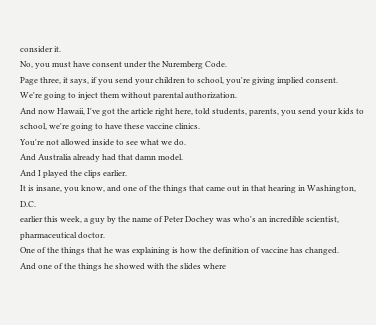consider it.
No, you must have consent under the Nuremberg Code.
Page three, it says, if you send your children to school, you're giving implied consent.
We're going to inject them without parental authorization.
And now Hawaii, I've got the article right here, told students, parents, you send your kids to school, we're going to have these vaccine clinics.
You're not allowed inside to see what we do.
And Australia already had that damn model.
And I played the clips earlier.
It is insane, you know, and one of the things that came out in that hearing in Washington, D.C.
earlier this week, a guy by the name of Peter Dochey was who's an incredible scientist, pharmaceutical doctor.
One of the things that he was explaining is how the definition of vaccine has changed.
And one of the things he showed with the slides where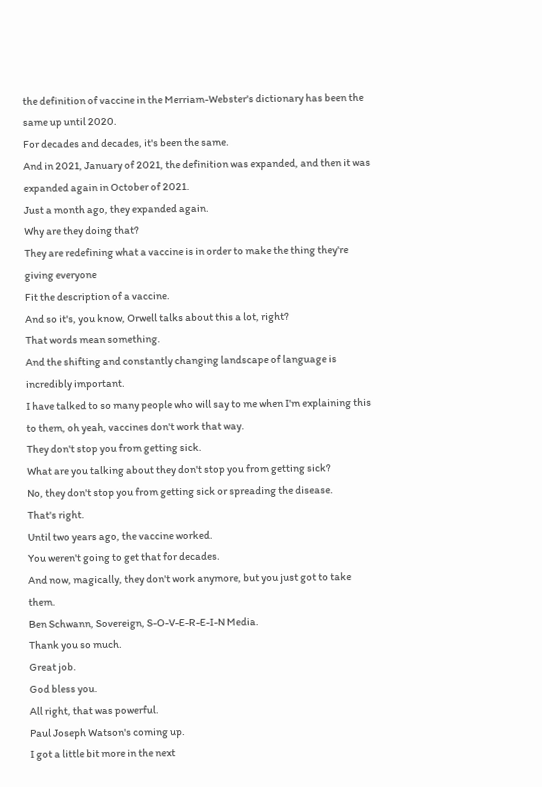the definition of vaccine in the Merriam-Webster's dictionary has been the same up until 2020.
For decades and decades, it's been the same.
And in 2021, January of 2021, the definition was expanded, and then it was expanded again in October of 2021.
Just a month ago, they expanded again.
Why are they doing that?
They are redefining what a vaccine is in order to make the thing they're giving everyone
Fit the description of a vaccine.
And so it's, you know, Orwell talks about this a lot, right?
That words mean something.
And the shifting and constantly changing landscape of language is incredibly important.
I have talked to so many people who will say to me when I'm explaining this to them, oh yeah, vaccines don't work that way.
They don't stop you from getting sick.
What are you talking about they don't stop you from getting sick?
No, they don't stop you from getting sick or spreading the disease.
That's right.
Until two years ago, the vaccine worked.
You weren't going to get that for decades.
And now, magically, they don't work anymore, but you just got to take them.
Ben Schwann, Sovereign, S-O-V-E-R-E-I-N Media.
Thank you so much.
Great job.
God bless you.
All right, that was powerful.
Paul Joseph Watson's coming up.
I got a little bit more in the next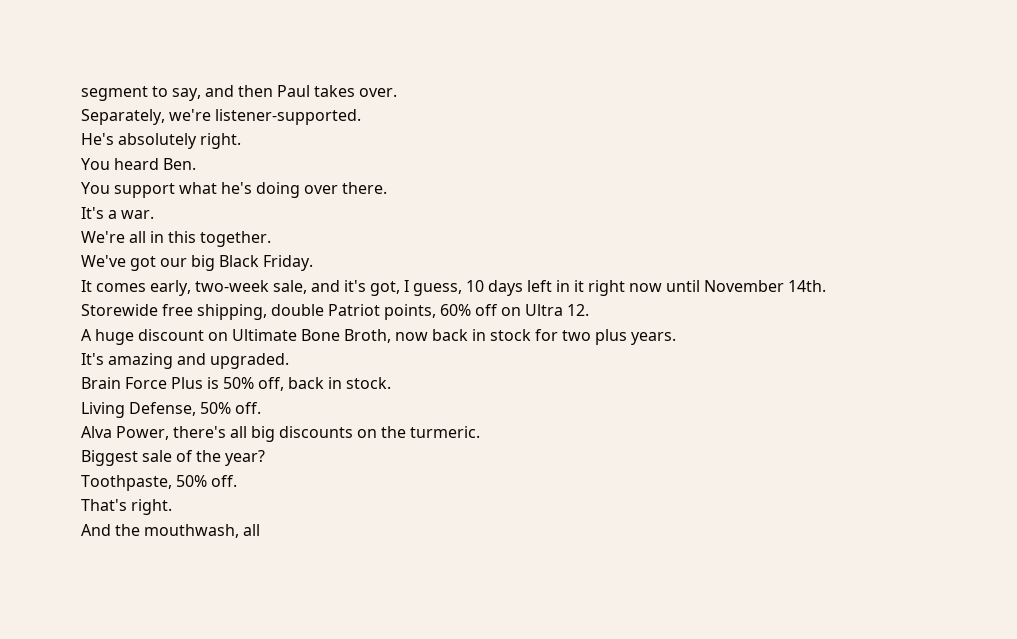segment to say, and then Paul takes over.
Separately, we're listener-supported.
He's absolutely right.
You heard Ben.
You support what he's doing over there.
It's a war.
We're all in this together.
We've got our big Black Friday.
It comes early, two-week sale, and it's got, I guess, 10 days left in it right now until November 14th.
Storewide free shipping, double Patriot points, 60% off on Ultra 12.
A huge discount on Ultimate Bone Broth, now back in stock for two plus years.
It's amazing and upgraded.
Brain Force Plus is 50% off, back in stock.
Living Defense, 50% off.
Alva Power, there's all big discounts on the turmeric.
Biggest sale of the year?
Toothpaste, 50% off.
That's right.
And the mouthwash, all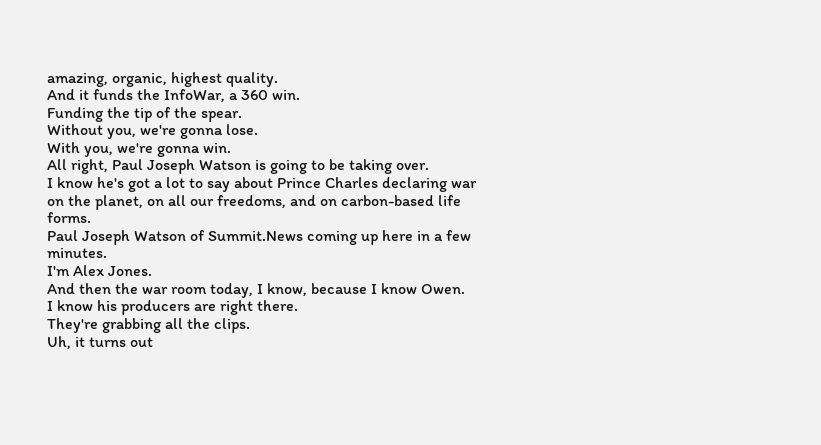amazing, organic, highest quality.
And it funds the InfoWar, a 360 win.
Funding the tip of the spear.
Without you, we're gonna lose.
With you, we're gonna win.
All right, Paul Joseph Watson is going to be taking over.
I know he's got a lot to say about Prince Charles declaring war on the planet, on all our freedoms, and on carbon-based life forms.
Paul Joseph Watson of Summit.News coming up here in a few minutes.
I'm Alex Jones.
And then the war room today, I know, because I know Owen.
I know his producers are right there.
They're grabbing all the clips.
Uh, it turns out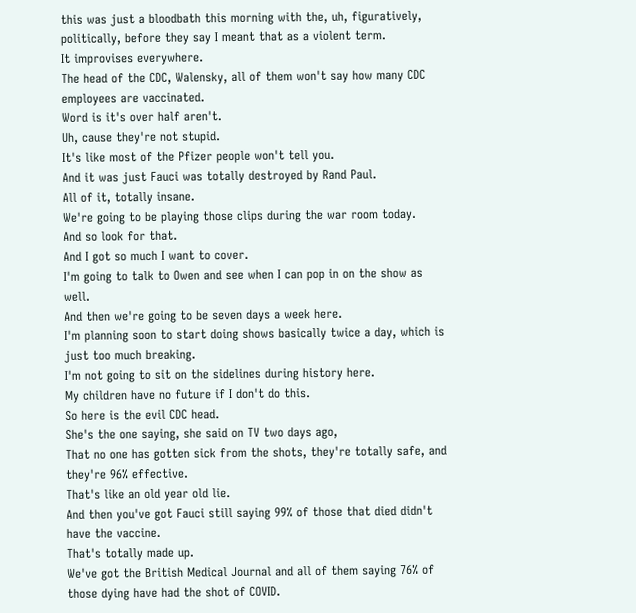this was just a bloodbath this morning with the, uh, figuratively, politically, before they say I meant that as a violent term.
It improvises everywhere.
The head of the CDC, Walensky, all of them won't say how many CDC employees are vaccinated.
Word is it's over half aren't.
Uh, cause they're not stupid.
It's like most of the Pfizer people won't tell you.
And it was just Fauci was totally destroyed by Rand Paul.
All of it, totally insane.
We're going to be playing those clips during the war room today.
And so look for that.
And I got so much I want to cover.
I'm going to talk to Owen and see when I can pop in on the show as well.
And then we're going to be seven days a week here.
I'm planning soon to start doing shows basically twice a day, which is just too much breaking.
I'm not going to sit on the sidelines during history here.
My children have no future if I don't do this.
So here is the evil CDC head.
She's the one saying, she said on TV two days ago,
That no one has gotten sick from the shots, they're totally safe, and they're 96% effective.
That's like an old year old lie.
And then you've got Fauci still saying 99% of those that died didn't have the vaccine.
That's totally made up.
We've got the British Medical Journal and all of them saying 76% of those dying have had the shot of COVID.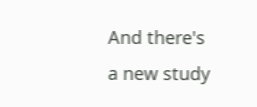And there's a new study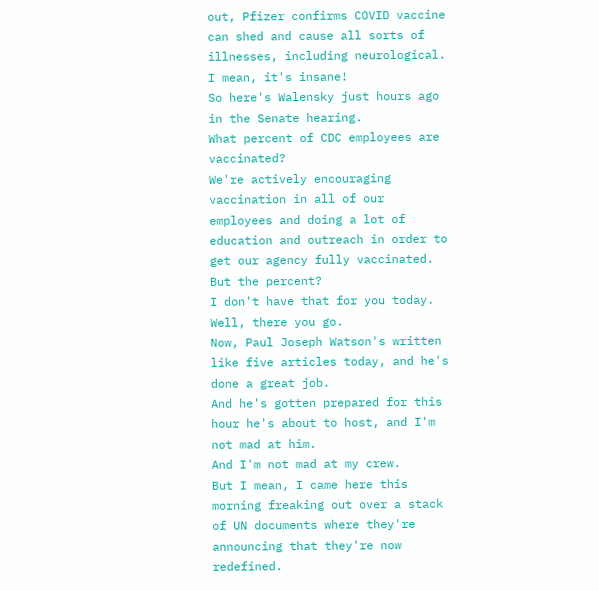out, Pfizer confirms COVID vaccine can shed and cause all sorts of illnesses, including neurological.
I mean, it's insane!
So here's Walensky just hours ago in the Senate hearing.
What percent of CDC employees are vaccinated?
We're actively encouraging vaccination in all of our employees and doing a lot of education and outreach in order to get our agency fully vaccinated.
But the percent?
I don't have that for you today.
Well, there you go.
Now, Paul Joseph Watson's written like five articles today, and he's done a great job.
And he's gotten prepared for this hour he's about to host, and I'm not mad at him.
And I'm not mad at my crew.
But I mean, I came here this morning freaking out over a stack of UN documents where they're announcing that they're now redefined.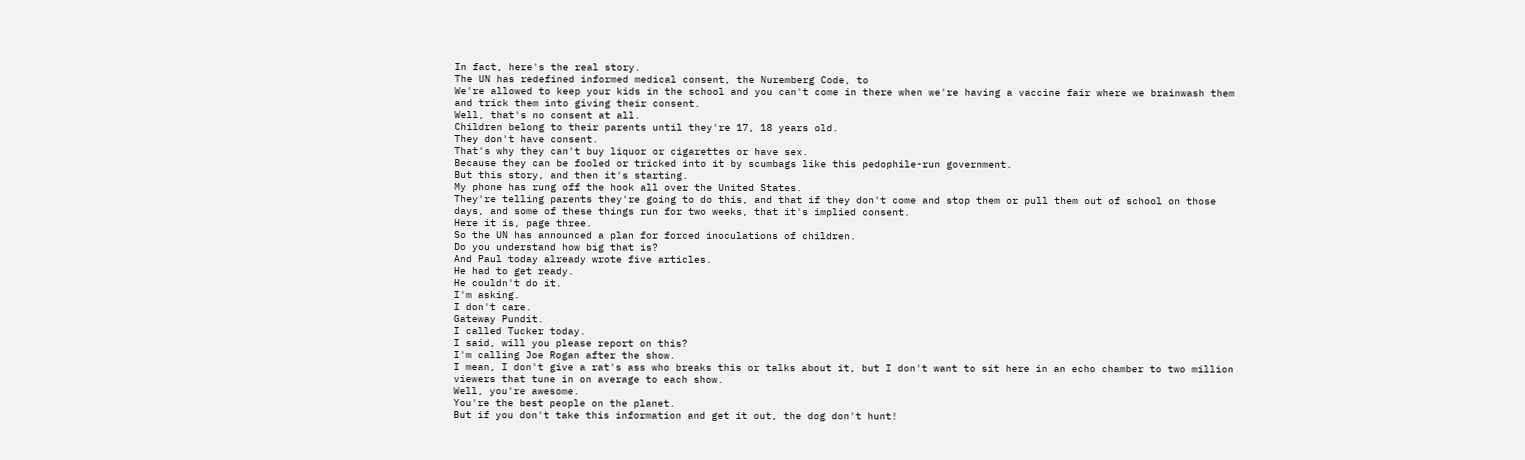In fact, here's the real story.
The UN has redefined informed medical consent, the Nuremberg Code, to
We're allowed to keep your kids in the school and you can't come in there when we're having a vaccine fair where we brainwash them and trick them into giving their consent.
Well, that's no consent at all.
Children belong to their parents until they're 17, 18 years old.
They don't have consent.
That's why they can't buy liquor or cigarettes or have sex.
Because they can be fooled or tricked into it by scumbags like this pedophile-run government.
But this story, and then it's starting.
My phone has rung off the hook all over the United States.
They're telling parents they're going to do this, and that if they don't come and stop them or pull them out of school on those days, and some of these things run for two weeks, that it's implied consent.
Here it is, page three.
So the UN has announced a plan for forced inoculations of children.
Do you understand how big that is?
And Paul today already wrote five articles.
He had to get ready.
He couldn't do it.
I'm asking.
I don't care.
Gateway Pundit.
I called Tucker today.
I said, will you please report on this?
I'm calling Joe Rogan after the show.
I mean, I don't give a rat's ass who breaks this or talks about it, but I don't want to sit here in an echo chamber to two million viewers that tune in on average to each show.
Well, you're awesome.
You're the best people on the planet.
But if you don't take this information and get it out, the dog don't hunt!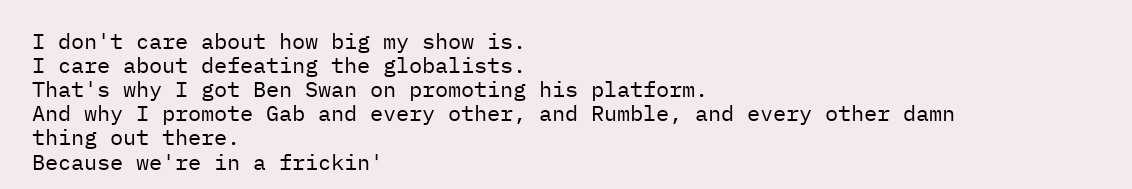I don't care about how big my show is.
I care about defeating the globalists.
That's why I got Ben Swan on promoting his platform.
And why I promote Gab and every other, and Rumble, and every other damn thing out there.
Because we're in a frickin'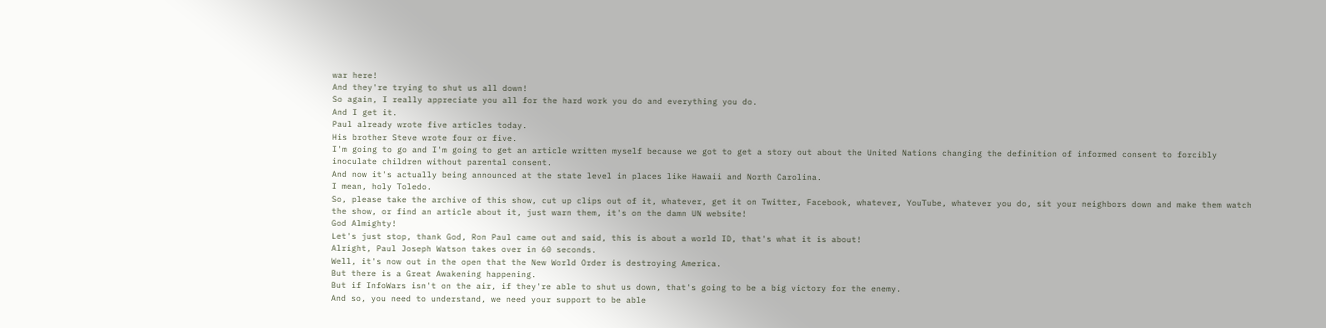war here!
And they're trying to shut us all down!
So again, I really appreciate you all for the hard work you do and everything you do.
And I get it.
Paul already wrote five articles today.
His brother Steve wrote four or five.
I'm going to go and I'm going to get an article written myself because we got to get a story out about the United Nations changing the definition of informed consent to forcibly inoculate children without parental consent.
And now it's actually being announced at the state level in places like Hawaii and North Carolina.
I mean, holy Toledo.
So, please take the archive of this show, cut up clips out of it, whatever, get it on Twitter, Facebook, whatever, YouTube, whatever you do, sit your neighbors down and make them watch the show, or find an article about it, just warn them, it's on the damn UN website!
God Almighty!
Let's just stop, thank God, Ron Paul came out and said, this is about a world ID, that's what it is about!
Alright, Paul Joseph Watson takes over in 60 seconds.
Well, it's now out in the open that the New World Order is destroying America.
But there is a Great Awakening happening.
But if InfoWars isn't on the air, if they're able to shut us down, that's going to be a big victory for the enemy.
And so, you need to understand, we need your support to be able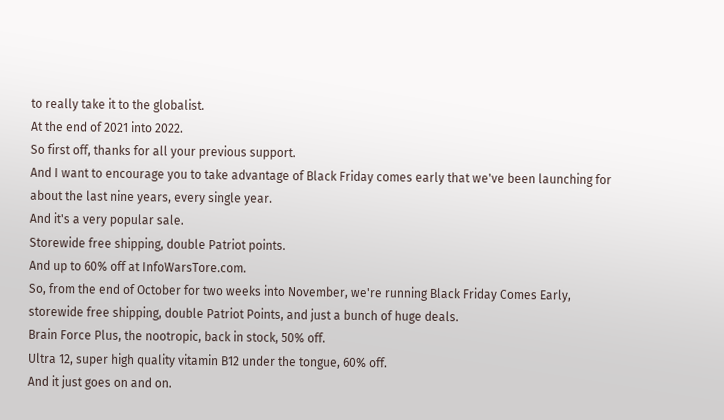to really take it to the globalist.
At the end of 2021 into 2022.
So first off, thanks for all your previous support.
And I want to encourage you to take advantage of Black Friday comes early that we've been launching for about the last nine years, every single year.
And it's a very popular sale.
Storewide free shipping, double Patriot points.
And up to 60% off at InfoWarsTore.com.
So, from the end of October for two weeks into November, we're running Black Friday Comes Early, storewide free shipping, double Patriot Points, and just a bunch of huge deals.
Brain Force Plus, the nootropic, back in stock, 50% off.
Ultra 12, super high quality vitamin B12 under the tongue, 60% off.
And it just goes on and on.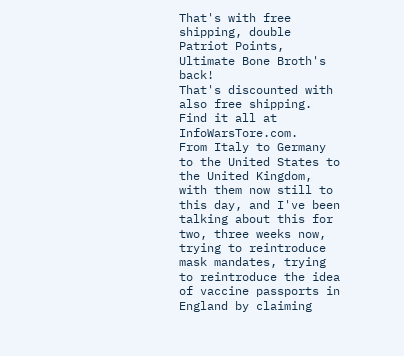That's with free shipping, double Patriot Points, Ultimate Bone Broth's back!
That's discounted with also free shipping.
Find it all at InfoWarsTore.com.
From Italy to Germany to the United States to the United Kingdom, with them now still to this day, and I've been talking about this for two, three weeks now, trying to reintroduce mask mandates, trying to reintroduce the idea of vaccine passports in England by claiming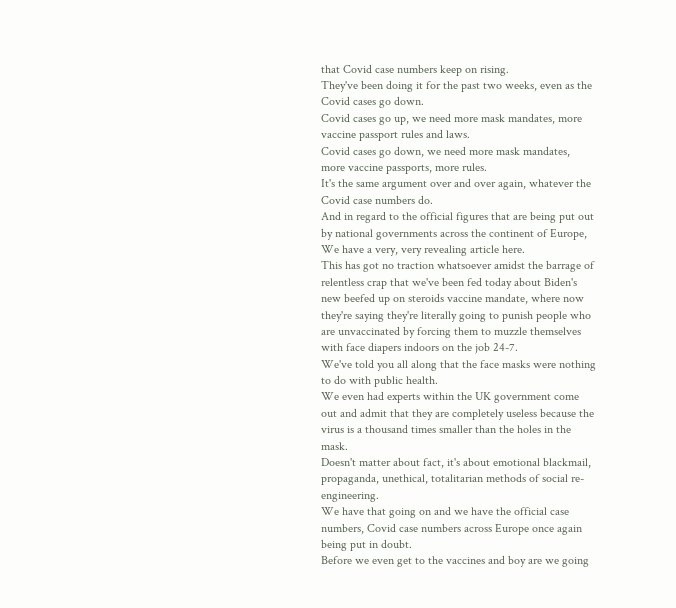that Covid case numbers keep on rising.
They've been doing it for the past two weeks, even as the Covid cases go down.
Covid cases go up, we need more mask mandates, more vaccine passport rules and laws.
Covid cases go down, we need more mask mandates, more vaccine passports, more rules.
It's the same argument over and over again, whatever the Covid case numbers do.
And in regard to the official figures that are being put out by national governments across the continent of Europe,
We have a very, very revealing article here.
This has got no traction whatsoever amidst the barrage of relentless crap that we've been fed today about Biden's new beefed up on steroids vaccine mandate, where now they're saying they're literally going to punish people who are unvaccinated by forcing them to muzzle themselves with face diapers indoors on the job 24-7.
We've told you all along that the face masks were nothing to do with public health.
We even had experts within the UK government come out and admit that they are completely useless because the virus is a thousand times smaller than the holes in the mask.
Doesn't matter about fact, it's about emotional blackmail, propaganda, unethical, totalitarian methods of social re-engineering.
We have that going on and we have the official case numbers, Covid case numbers across Europe once again being put in doubt.
Before we even get to the vaccines and boy are we going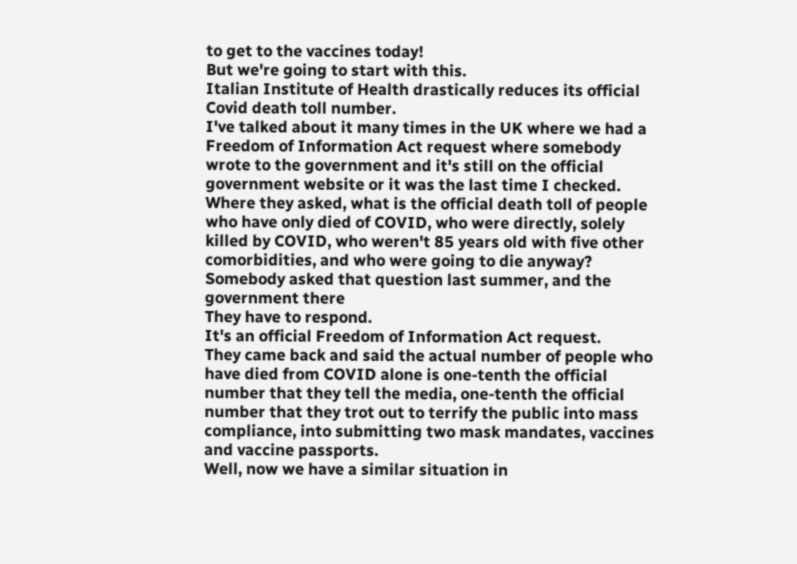to get to the vaccines today!
But we're going to start with this.
Italian Institute of Health drastically reduces its official Covid death toll number.
I've talked about it many times in the UK where we had a Freedom of Information Act request where somebody wrote to the government and it's still on the official government website or it was the last time I checked.
Where they asked, what is the official death toll of people who have only died of COVID, who were directly, solely killed by COVID, who weren't 85 years old with five other comorbidities, and who were going to die anyway?
Somebody asked that question last summer, and the government there
They have to respond.
It's an official Freedom of Information Act request.
They came back and said the actual number of people who have died from COVID alone is one-tenth the official number that they tell the media, one-tenth the official number that they trot out to terrify the public into mass compliance, into submitting two mask mandates, vaccines and vaccine passports.
Well, now we have a similar situation in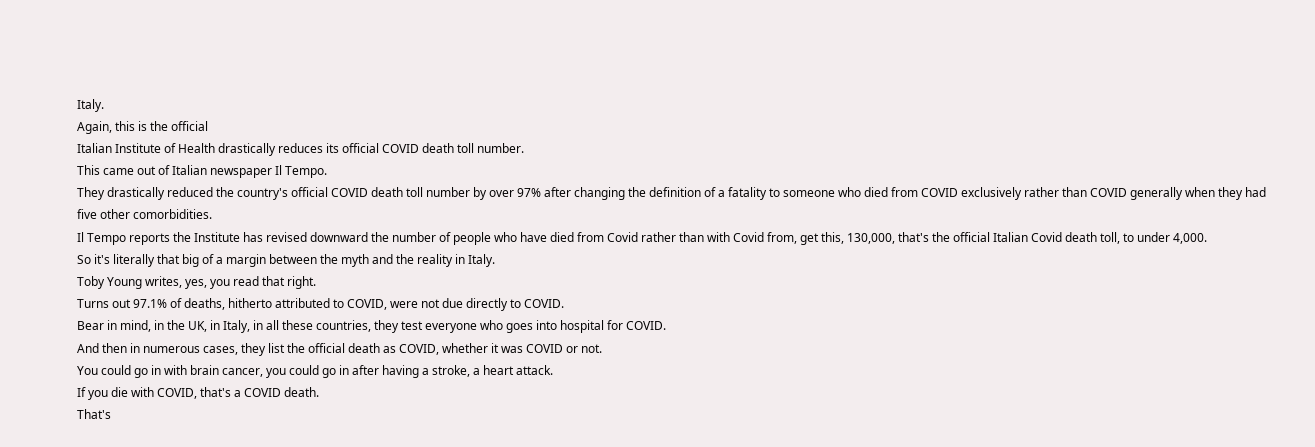Italy.
Again, this is the official
Italian Institute of Health drastically reduces its official COVID death toll number.
This came out of Italian newspaper Il Tempo.
They drastically reduced the country's official COVID death toll number by over 97% after changing the definition of a fatality to someone who died from COVID exclusively rather than COVID generally when they had five other comorbidities.
Il Tempo reports the Institute has revised downward the number of people who have died from Covid rather than with Covid from, get this, 130,000, that's the official Italian Covid death toll, to under 4,000.
So it's literally that big of a margin between the myth and the reality in Italy.
Toby Young writes, yes, you read that right.
Turns out 97.1% of deaths, hitherto attributed to COVID, were not due directly to COVID.
Bear in mind, in the UK, in Italy, in all these countries, they test everyone who goes into hospital for COVID.
And then in numerous cases, they list the official death as COVID, whether it was COVID or not.
You could go in with brain cancer, you could go in after having a stroke, a heart attack.
If you die with COVID, that's a COVID death.
That's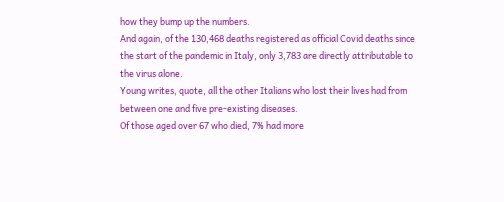how they bump up the numbers.
And again, of the 130,468 deaths registered as official Covid deaths since the start of the pandemic in Italy, only 3,783 are directly attributable to the virus alone.
Young writes, quote, all the other Italians who lost their lives had from between one and five pre-existing diseases.
Of those aged over 67 who died, 7% had more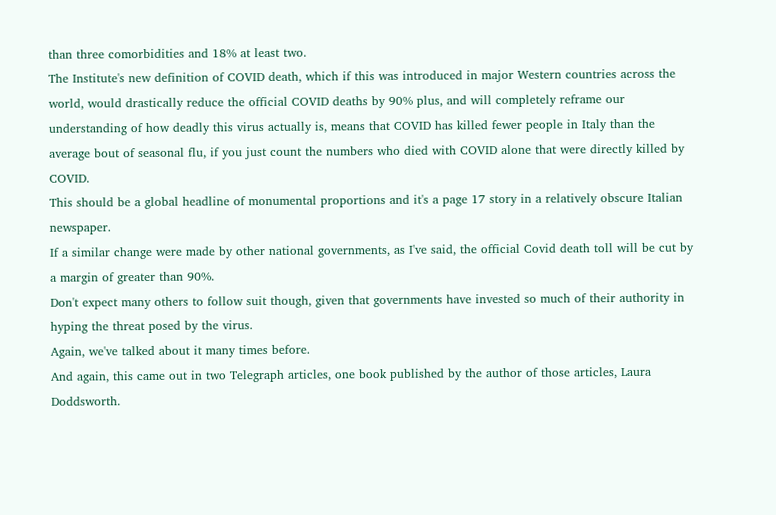than three comorbidities and 18% at least two.
The Institute's new definition of COVID death, which if this was introduced in major Western countries across the world, would drastically reduce the official COVID deaths by 90% plus, and will completely reframe our understanding of how deadly this virus actually is, means that COVID has killed fewer people in Italy than the average bout of seasonal flu, if you just count the numbers who died with COVID alone that were directly killed by COVID.
This should be a global headline of monumental proportions and it's a page 17 story in a relatively obscure Italian newspaper.
If a similar change were made by other national governments, as I've said, the official Covid death toll will be cut by a margin of greater than 90%.
Don't expect many others to follow suit though, given that governments have invested so much of their authority in hyping the threat posed by the virus.
Again, we've talked about it many times before.
And again, this came out in two Telegraph articles, one book published by the author of those articles, Laura Doddsworth.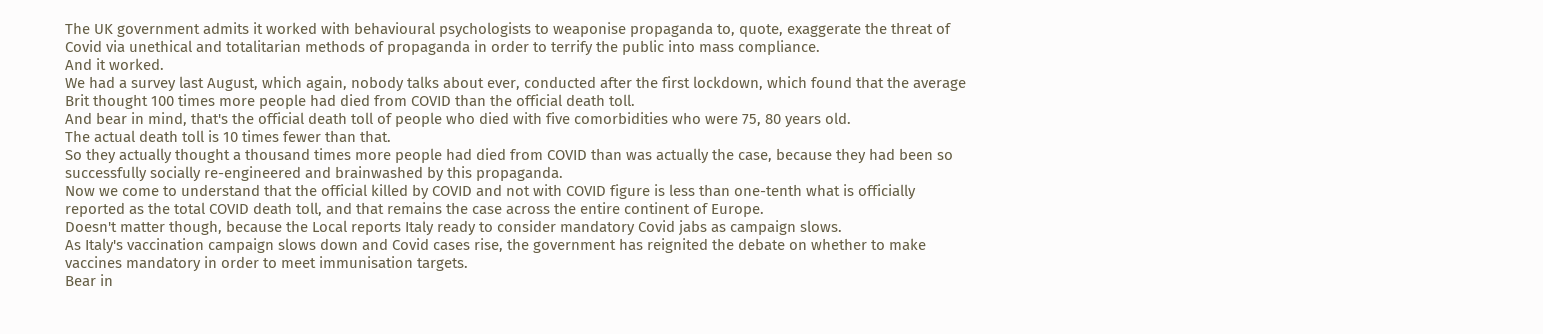The UK government admits it worked with behavioural psychologists to weaponise propaganda to, quote, exaggerate the threat of Covid via unethical and totalitarian methods of propaganda in order to terrify the public into mass compliance.
And it worked.
We had a survey last August, which again, nobody talks about ever, conducted after the first lockdown, which found that the average Brit thought 100 times more people had died from COVID than the official death toll.
And bear in mind, that's the official death toll of people who died with five comorbidities who were 75, 80 years old.
The actual death toll is 10 times fewer than that.
So they actually thought a thousand times more people had died from COVID than was actually the case, because they had been so successfully socially re-engineered and brainwashed by this propaganda.
Now we come to understand that the official killed by COVID and not with COVID figure is less than one-tenth what is officially reported as the total COVID death toll, and that remains the case across the entire continent of Europe.
Doesn't matter though, because the Local reports Italy ready to consider mandatory Covid jabs as campaign slows.
As Italy's vaccination campaign slows down and Covid cases rise, the government has reignited the debate on whether to make vaccines mandatory in order to meet immunisation targets.
Bear in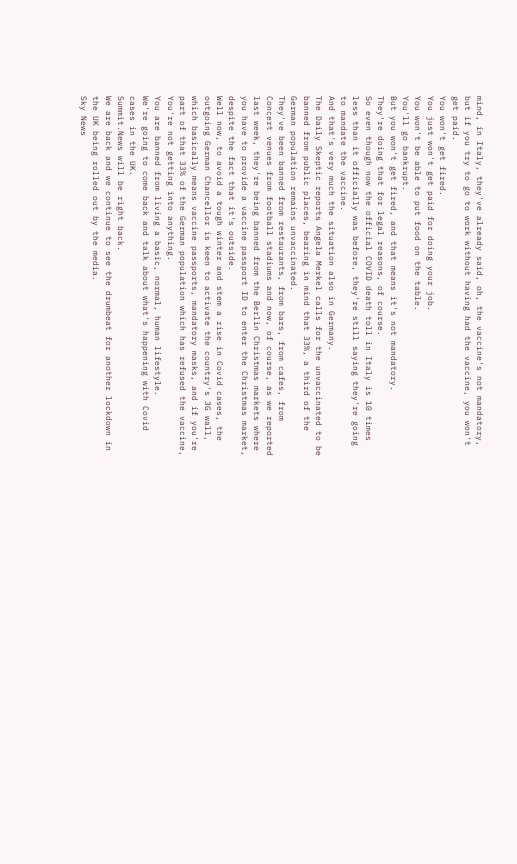mind, in Italy, they've already said, oh, the vaccine's not mandatory, but if you try to go to work without having had the vaccine, you won't get paid.
You won't get fired.
You just won't get paid for doing your job.
You won't be able to put food on the table.
You'll go bankrupt.
But you won't get fired, and that means it's not mandatory.
They're doing that for legal reasons, of course.
So even though now the official COVID death toll in Italy is 10 times less than it officially was before, they're still saying they're going to mandate the vaccine.
And that's very much the situation also in Germany.
The Daily Skeptic reports Angela Merkel calls for the unvaccinated to be banned from public places, bearing in mind that 33%, a third of the German population remains unvaccinated.
They've been banned from restaurants, from bars, from cafes, from
Concert venues from football stadiums and now, of course, as we reported last week, they're being banned from the Berlin Christmas markets where you have to provide a vaccine passport ID to enter the Christmas market, despite the fact that it's outside.
Well now, to avoid a tough winter and stem a rise in Covid cases, the outgoing German Chancellor is keen to activate the country's 3G wall, which basically means vaccine passports, mandatory masks, and if you're part of that 33% of the German population which has refused the vaccine,
You're not getting into anything.
You are banned from living a basic, normal, human lifestyle.
We're going to come back and talk about what's happening with Covid cases in the UK.
Summit.News will be right back.
We are back and we continue to see the drumbeat for another lockdown in the UK being rolled out by the media.
Sky News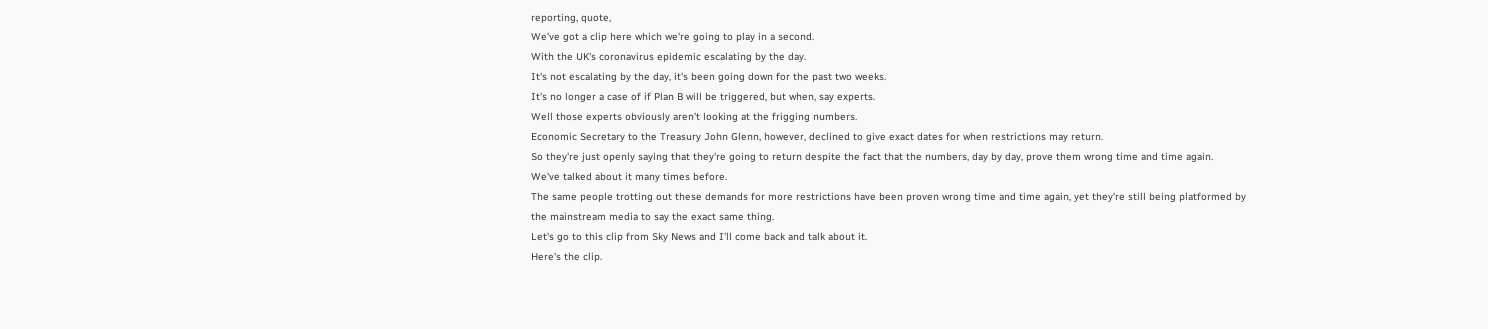reporting, quote,
We've got a clip here which we're going to play in a second.
With the UK's coronavirus epidemic escalating by the day.
It's not escalating by the day, it's been going down for the past two weeks.
It's no longer a case of if Plan B will be triggered, but when, say experts.
Well those experts obviously aren't looking at the frigging numbers.
Economic Secretary to the Treasury John Glenn, however, declined to give exact dates for when restrictions may return.
So they're just openly saying that they're going to return despite the fact that the numbers, day by day, prove them wrong time and time again.
We've talked about it many times before.
The same people trotting out these demands for more restrictions have been proven wrong time and time again, yet they're still being platformed by the mainstream media to say the exact same thing.
Let's go to this clip from Sky News and I'll come back and talk about it.
Here's the clip.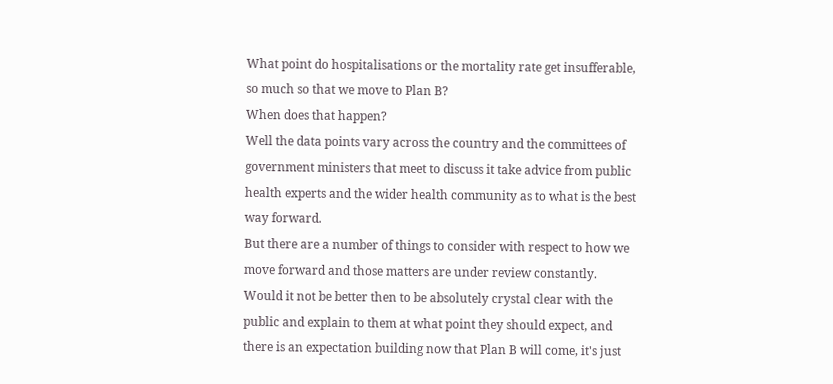What point do hospitalisations or the mortality rate get insufferable, so much so that we move to Plan B?
When does that happen?
Well the data points vary across the country and the committees of government ministers that meet to discuss it take advice from public health experts and the wider health community as to what is the best way forward.
But there are a number of things to consider with respect to how we move forward and those matters are under review constantly.
Would it not be better then to be absolutely crystal clear with the public and explain to them at what point they should expect, and there is an expectation building now that Plan B will come, it's just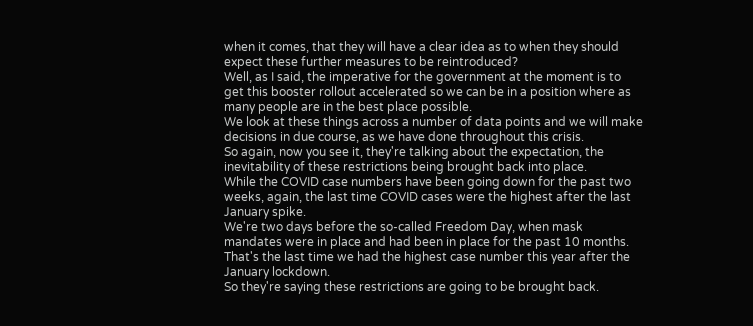when it comes, that they will have a clear idea as to when they should expect these further measures to be reintroduced?
Well, as I said, the imperative for the government at the moment is to get this booster rollout accelerated so we can be in a position where as many people are in the best place possible.
We look at these things across a number of data points and we will make decisions in due course, as we have done throughout this crisis.
So again, now you see it, they're talking about the expectation, the inevitability of these restrictions being brought back into place.
While the COVID case numbers have been going down for the past two weeks, again, the last time COVID cases were the highest after the last January spike.
We're two days before the so-called Freedom Day, when mask mandates were in place and had been in place for the past 10 months.
That's the last time we had the highest case number this year after the January lockdown.
So they're saying these restrictions are going to be brought back.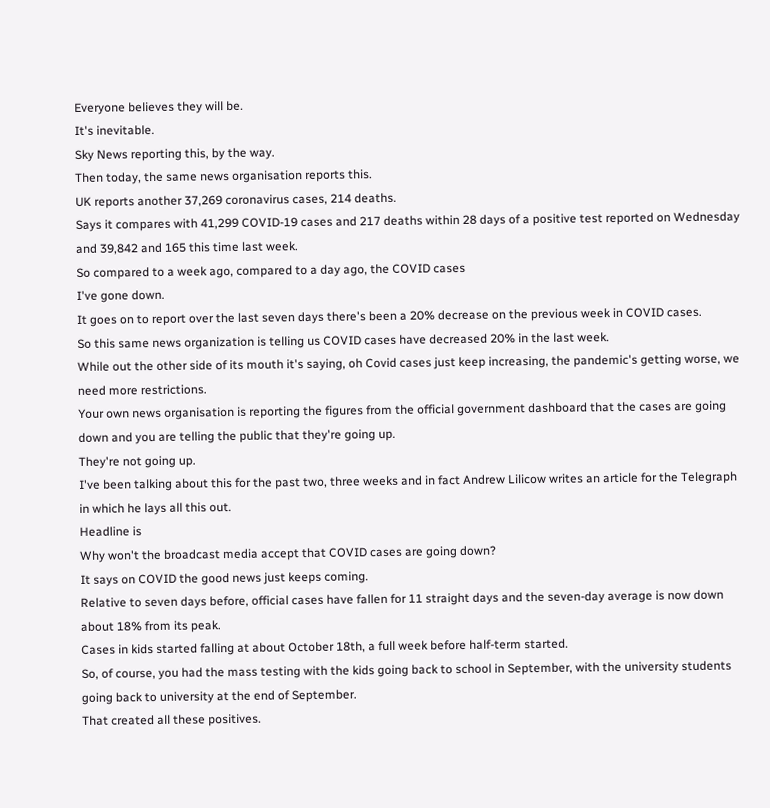Everyone believes they will be.
It's inevitable.
Sky News reporting this, by the way.
Then today, the same news organisation reports this.
UK reports another 37,269 coronavirus cases, 214 deaths.
Says it compares with 41,299 COVID-19 cases and 217 deaths within 28 days of a positive test reported on Wednesday and 39,842 and 165 this time last week.
So compared to a week ago, compared to a day ago, the COVID cases
I've gone down.
It goes on to report over the last seven days there's been a 20% decrease on the previous week in COVID cases.
So this same news organization is telling us COVID cases have decreased 20% in the last week.
While out the other side of its mouth it's saying, oh Covid cases just keep increasing, the pandemic's getting worse, we need more restrictions.
Your own news organisation is reporting the figures from the official government dashboard that the cases are going down and you are telling the public that they're going up.
They're not going up.
I've been talking about this for the past two, three weeks and in fact Andrew Lilicow writes an article for the Telegraph in which he lays all this out.
Headline is
Why won't the broadcast media accept that COVID cases are going down?
It says on COVID the good news just keeps coming.
Relative to seven days before, official cases have fallen for 11 straight days and the seven-day average is now down about 18% from its peak.
Cases in kids started falling at about October 18th, a full week before half-term started.
So, of course, you had the mass testing with the kids going back to school in September, with the university students going back to university at the end of September.
That created all these positives.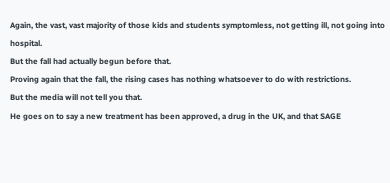Again, the vast, vast majority of those kids and students symptomless, not getting ill, not going into hospital.
But the fall had actually begun before that.
Proving again that the fall, the rising cases has nothing whatsoever to do with restrictions.
But the media will not tell you that.
He goes on to say a new treatment has been approved, a drug in the UK, and that SAGE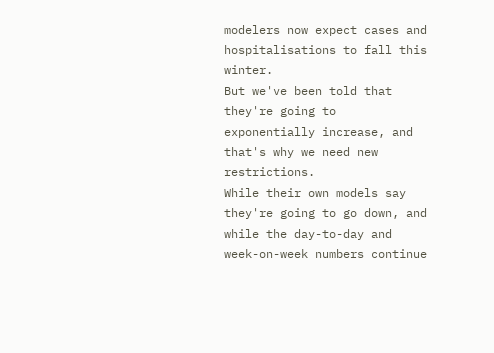modelers now expect cases and hospitalisations to fall this winter.
But we've been told that they're going to exponentially increase, and that's why we need new restrictions.
While their own models say they're going to go down, and while the day-to-day and week-on-week numbers continue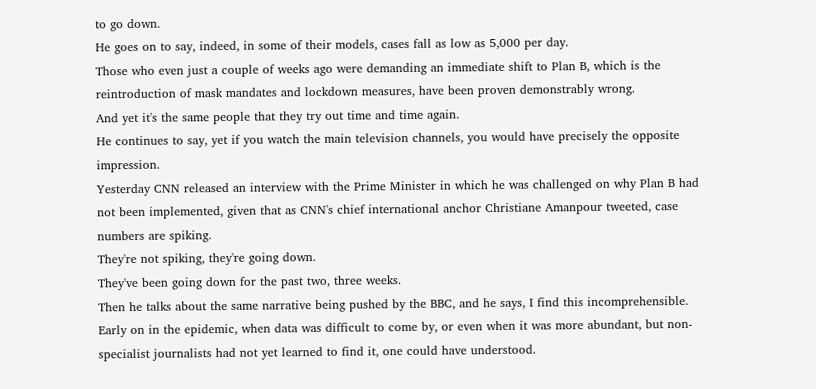to go down.
He goes on to say, indeed, in some of their models, cases fall as low as 5,000 per day.
Those who even just a couple of weeks ago were demanding an immediate shift to Plan B, which is the reintroduction of mask mandates and lockdown measures, have been proven demonstrably wrong.
And yet it's the same people that they try out time and time again.
He continues to say, yet if you watch the main television channels, you would have precisely the opposite impression.
Yesterday CNN released an interview with the Prime Minister in which he was challenged on why Plan B had not been implemented, given that as CNN's chief international anchor Christiane Amanpour tweeted, case numbers are spiking.
They're not spiking, they're going down.
They've been going down for the past two, three weeks.
Then he talks about the same narrative being pushed by the BBC, and he says, I find this incomprehensible.
Early on in the epidemic, when data was difficult to come by, or even when it was more abundant, but non-specialist journalists had not yet learned to find it, one could have understood.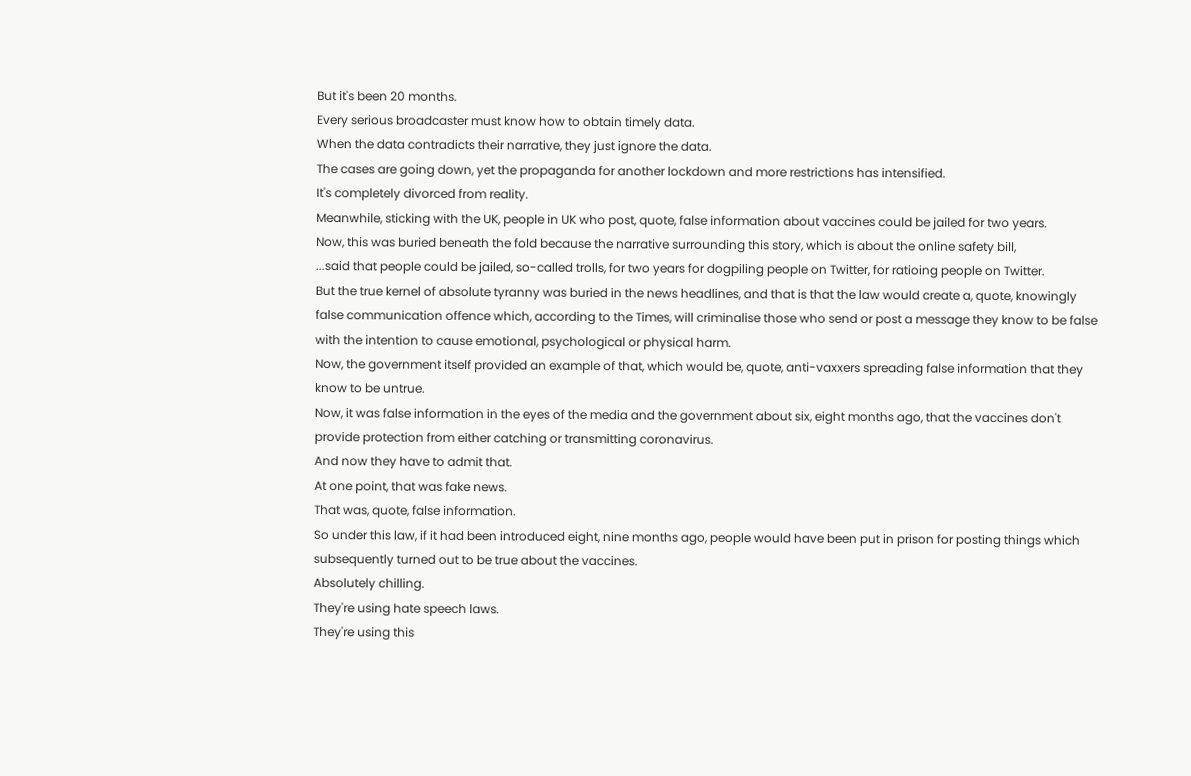But it's been 20 months.
Every serious broadcaster must know how to obtain timely data.
When the data contradicts their narrative, they just ignore the data.
The cases are going down, yet the propaganda for another lockdown and more restrictions has intensified.
It's completely divorced from reality.
Meanwhile, sticking with the UK, people in UK who post, quote, false information about vaccines could be jailed for two years.
Now, this was buried beneath the fold because the narrative surrounding this story, which is about the online safety bill,
...said that people could be jailed, so-called trolls, for two years for dogpiling people on Twitter, for ratioing people on Twitter.
But the true kernel of absolute tyranny was buried in the news headlines, and that is that the law would create a, quote, knowingly false communication offence which, according to the Times, will criminalise those who send or post a message they know to be false with the intention to cause emotional, psychological or physical harm.
Now, the government itself provided an example of that, which would be, quote, anti-vaxxers spreading false information that they know to be untrue.
Now, it was false information in the eyes of the media and the government about six, eight months ago, that the vaccines don't provide protection from either catching or transmitting coronavirus.
And now they have to admit that.
At one point, that was fake news.
That was, quote, false information.
So under this law, if it had been introduced eight, nine months ago, people would have been put in prison for posting things which subsequently turned out to be true about the vaccines.
Absolutely chilling.
They're using hate speech laws.
They're using this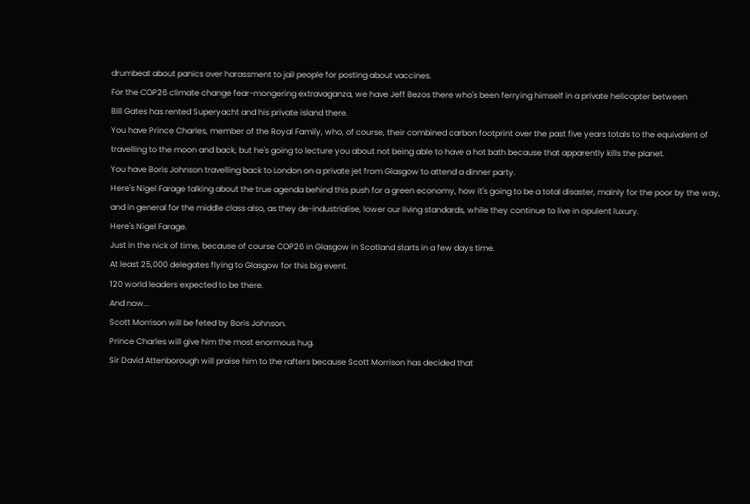drumbeat about panics over harassment to jail people for posting about vaccines.
For the COP26 climate change fear-mongering extravaganza, we have Jeff Bezos there who's been ferrying himself in a private helicopter between
Bill Gates has rented Superyacht and his private island there.
You have Prince Charles, member of the Royal Family, who, of course, their combined carbon footprint over the past five years totals to the equivalent of travelling to the moon and back, but he's going to lecture you about not being able to have a hot bath because that apparently kills the planet.
You have Boris Johnson travelling back to London on a private jet from Glasgow to attend a dinner party.
Here's Nigel Farage talking about the true agenda behind this push for a green economy, how it's going to be a total disaster, mainly for the poor by the way, and in general for the middle class also, as they de-industrialise, lower our living standards, while they continue to live in opulent luxury.
Here's Nigel Farage.
Just in the nick of time, because of course COP26 in Glasgow in Scotland starts in a few days time.
At least 25,000 delegates flying to Glasgow for this big event.
120 world leaders expected to be there.
And now...
Scott Morrison will be feted by Boris Johnson.
Prince Charles will give him the most enormous hug.
Sir David Attenborough will praise him to the rafters because Scott Morrison has decided that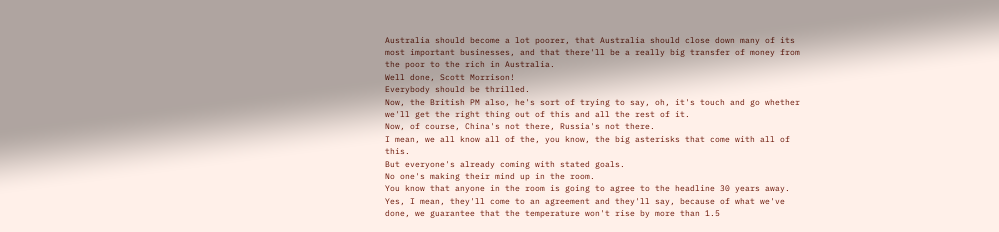Australia should become a lot poorer, that Australia should close down many of its most important businesses, and that there'll be a really big transfer of money from the poor to the rich in Australia.
Well done, Scott Morrison!
Everybody should be thrilled.
Now, the British PM also, he's sort of trying to say, oh, it's touch and go whether we'll get the right thing out of this and all the rest of it.
Now, of course, China's not there, Russia's not there.
I mean, we all know all of the, you know, the big asterisks that come with all of this.
But everyone's already coming with stated goals.
No one's making their mind up in the room.
You know that anyone in the room is going to agree to the headline 30 years away.
Yes, I mean, they'll come to an agreement and they'll say, because of what we've done, we guarantee that the temperature won't rise by more than 1.5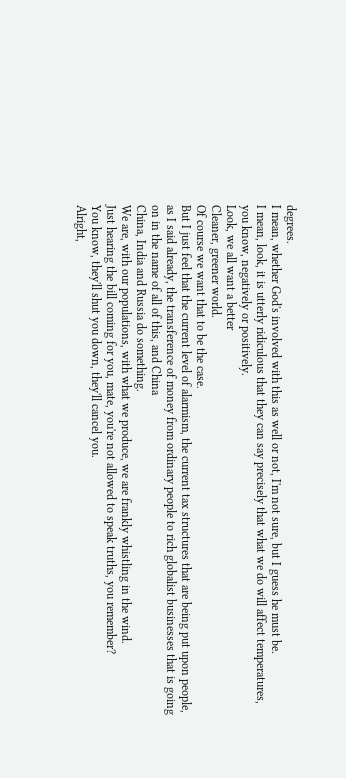degrees.
I mean, whether God's involved with this as well or not, I'm not sure, but I guess he must be.
I mean, look, it is utterly ridiculous that they can say precisely that what we do will affect temperatures, you know, negatively or positively.
Look, we all want a better
Cleaner, greener world.
Of course we want that to be the case.
But I just feel that the current level of alarmism, the current tax structures that are being put upon people, as I said already, the transference of money from ordinary people to rich globalist businesses that is going on in the name of all of this, and China
China, India and Russia do something.
We are, with our populations, with what we produce, we are frankly whistling in the wind.
Just hearing the bill coming for you, mate, you're not allowed to speak truths, you remember?
You know, they'll shut you down, they'll cancel you.
Alright,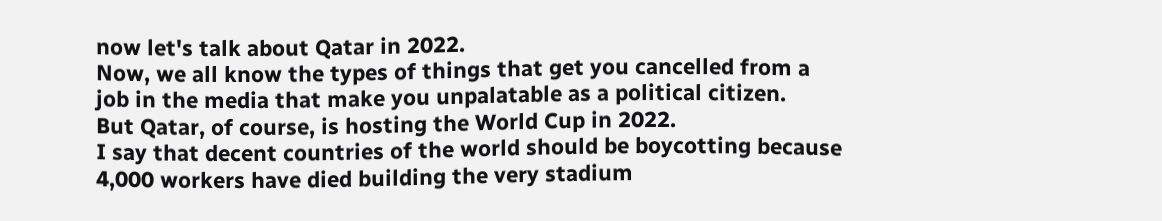now let's talk about Qatar in 2022.
Now, we all know the types of things that get you cancelled from a job in the media that make you unpalatable as a political citizen.
But Qatar, of course, is hosting the World Cup in 2022.
I say that decent countries of the world should be boycotting because 4,000 workers have died building the very stadium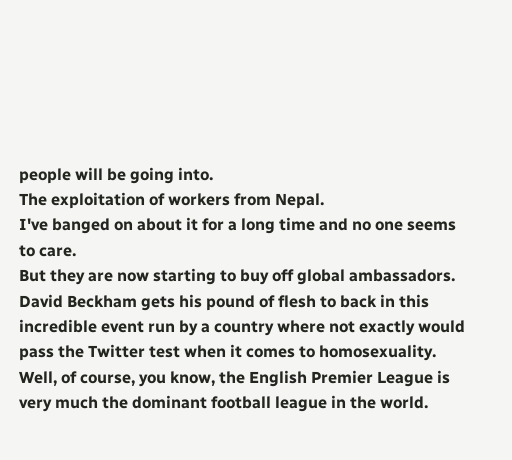people will be going into.
The exploitation of workers from Nepal.
I've banged on about it for a long time and no one seems to care.
But they are now starting to buy off global ambassadors.
David Beckham gets his pound of flesh to back in this incredible event run by a country where not exactly would pass the Twitter test when it comes to homosexuality.
Well, of course, you know, the English Premier League is very much the dominant football league in the world.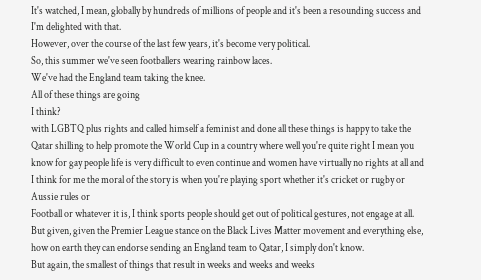It's watched, I mean, globally by hundreds of millions of people and it's been a resounding success and I'm delighted with that.
However, over the course of the last few years, it's become very political.
So, this summer we've seen footballers wearing rainbow laces.
We've had the England team taking the knee.
All of these things are going
I think?
with LGBTQ plus rights and called himself a feminist and done all these things is happy to take the Qatar shilling to help promote the World Cup in a country where well you're quite right I mean you know for gay people life is very difficult to even continue and women have virtually no rights at all and I think for me the moral of the story is when you're playing sport whether it's cricket or rugby or Aussie rules or
Football or whatever it is, I think sports people should get out of political gestures, not engage at all.
But given, given the Premier League stance on the Black Lives Matter movement and everything else, how on earth they can endorse sending an England team to Qatar, I simply don't know.
But again, the smallest of things that result in weeks and weeks and weeks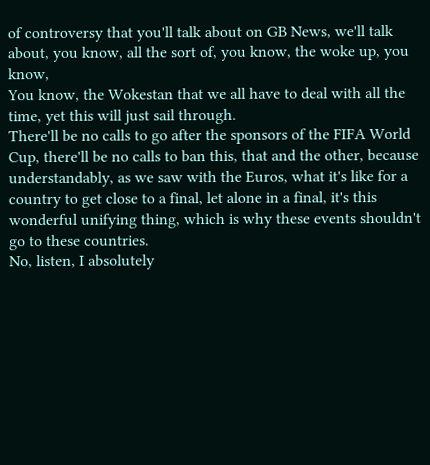of controversy that you'll talk about on GB News, we'll talk about, you know, all the sort of, you know, the woke up, you know,
You know, the Wokestan that we all have to deal with all the time, yet this will just sail through.
There'll be no calls to go after the sponsors of the FIFA World Cup, there'll be no calls to ban this, that and the other, because understandably, as we saw with the Euros, what it's like for a country to get close to a final, let alone in a final, it's this wonderful unifying thing, which is why these events shouldn't go to these countries.
No, listen, I absolutely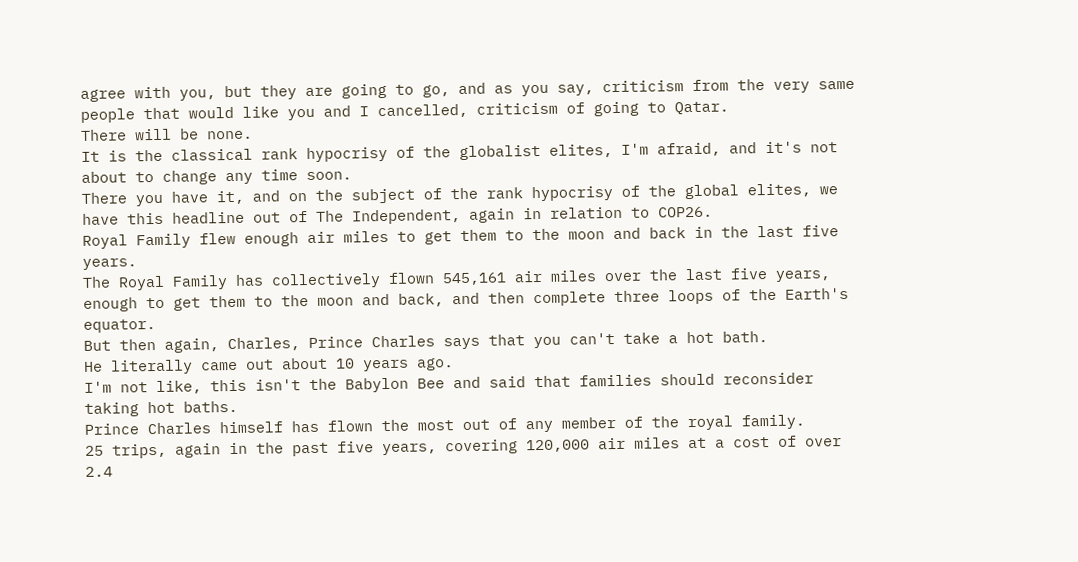agree with you, but they are going to go, and as you say, criticism from the very same people that would like you and I cancelled, criticism of going to Qatar.
There will be none.
It is the classical rank hypocrisy of the globalist elites, I'm afraid, and it's not about to change any time soon.
There you have it, and on the subject of the rank hypocrisy of the global elites, we have this headline out of The Independent, again in relation to COP26.
Royal Family flew enough air miles to get them to the moon and back in the last five years.
The Royal Family has collectively flown 545,161 air miles over the last five years, enough to get them to the moon and back, and then complete three loops of the Earth's equator.
But then again, Charles, Prince Charles says that you can't take a hot bath.
He literally came out about 10 years ago.
I'm not like, this isn't the Babylon Bee and said that families should reconsider taking hot baths.
Prince Charles himself has flown the most out of any member of the royal family.
25 trips, again in the past five years, covering 120,000 air miles at a cost of over 2.4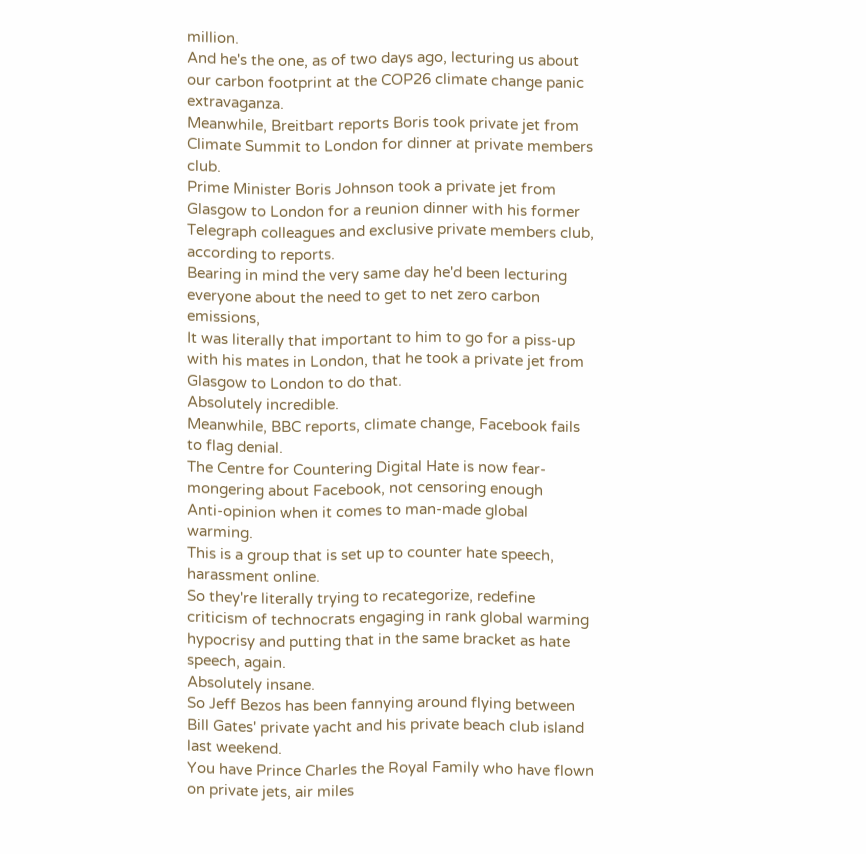million.
And he's the one, as of two days ago, lecturing us about our carbon footprint at the COP26 climate change panic extravaganza.
Meanwhile, Breitbart reports Boris took private jet from Climate Summit to London for dinner at private members club.
Prime Minister Boris Johnson took a private jet from Glasgow to London for a reunion dinner with his former Telegraph colleagues and exclusive private members club, according to reports.
Bearing in mind the very same day he'd been lecturing everyone about the need to get to net zero carbon emissions,
It was literally that important to him to go for a piss-up with his mates in London, that he took a private jet from Glasgow to London to do that.
Absolutely incredible.
Meanwhile, BBC reports, climate change, Facebook fails to flag denial.
The Centre for Countering Digital Hate is now fear-mongering about Facebook, not censoring enough
Anti-opinion when it comes to man-made global warming.
This is a group that is set up to counter hate speech, harassment online.
So they're literally trying to recategorize, redefine criticism of technocrats engaging in rank global warming hypocrisy and putting that in the same bracket as hate speech, again.
Absolutely insane.
So Jeff Bezos has been fannying around flying between Bill Gates' private yacht and his private beach club island last weekend.
You have Prince Charles the Royal Family who have flown on private jets, air miles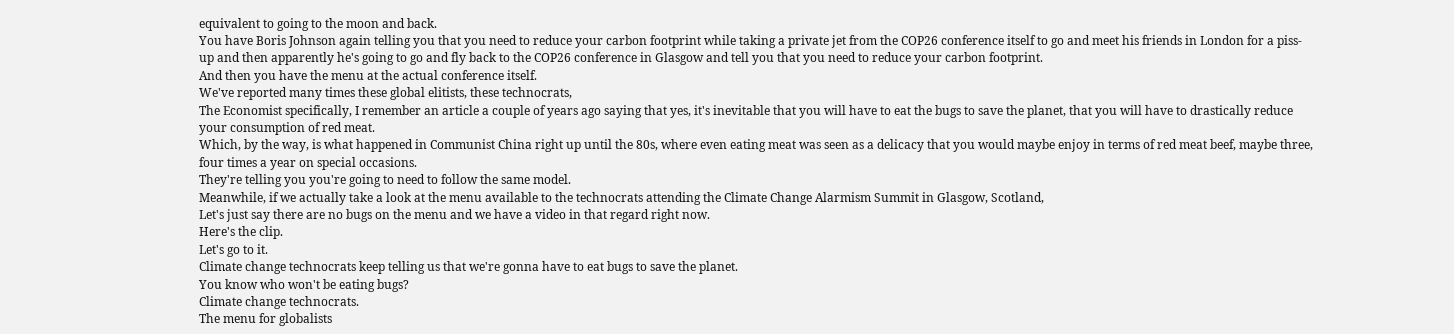equivalent to going to the moon and back.
You have Boris Johnson again telling you that you need to reduce your carbon footprint while taking a private jet from the COP26 conference itself to go and meet his friends in London for a piss-up and then apparently he's going to go and fly back to the COP26 conference in Glasgow and tell you that you need to reduce your carbon footprint.
And then you have the menu at the actual conference itself.
We've reported many times these global elitists, these technocrats,
The Economist specifically, I remember an article a couple of years ago saying that yes, it's inevitable that you will have to eat the bugs to save the planet, that you will have to drastically reduce your consumption of red meat.
Which, by the way, is what happened in Communist China right up until the 80s, where even eating meat was seen as a delicacy that you would maybe enjoy in terms of red meat beef, maybe three, four times a year on special occasions.
They're telling you you're going to need to follow the same model.
Meanwhile, if we actually take a look at the menu available to the technocrats attending the Climate Change Alarmism Summit in Glasgow, Scotland,
Let's just say there are no bugs on the menu and we have a video in that regard right now.
Here's the clip.
Let's go to it.
Climate change technocrats keep telling us that we're gonna have to eat bugs to save the planet.
You know who won't be eating bugs?
Climate change technocrats.
The menu for globalists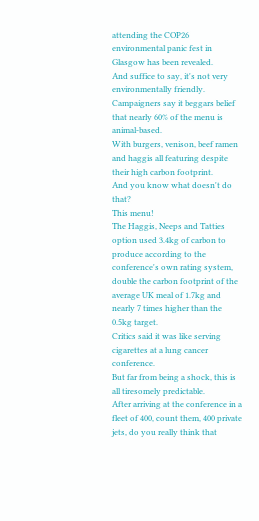attending the COP26 environmental panic fest in Glasgow has been revealed.
And suffice to say, it's not very environmentally friendly.
Campaigners say it beggars belief that nearly 60% of the menu is animal-based.
With burgers, venison, beef ramen and haggis all featuring despite their high carbon footprint.
And you know what doesn't do that?
This menu!
The Haggis, Neeps and Tatties option used 3.4kg of carbon to produce according to the conference's own rating system, double the carbon footprint of the average UK meal of 1.7kg and nearly 7 times higher than the 0.5kg target.
Critics said it was like serving cigarettes at a lung cancer conference.
But far from being a shock, this is all tiresomely predictable.
After arriving at the conference in a fleet of 400, count them, 400 private jets, do you really think that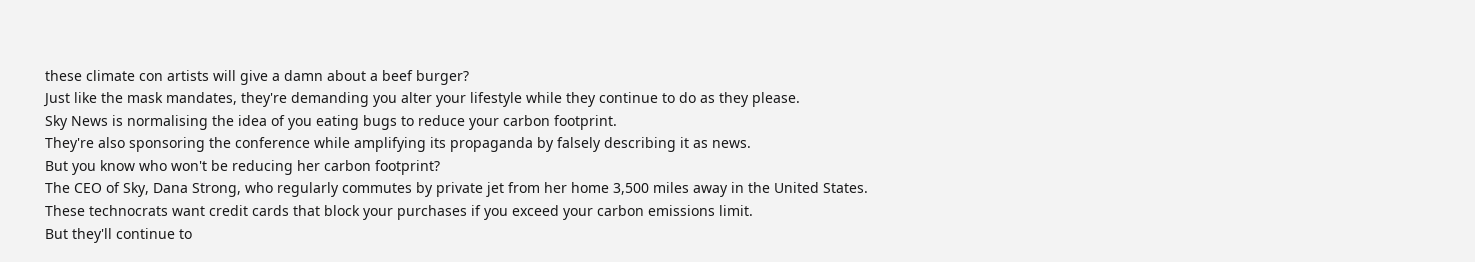these climate con artists will give a damn about a beef burger?
Just like the mask mandates, they're demanding you alter your lifestyle while they continue to do as they please.
Sky News is normalising the idea of you eating bugs to reduce your carbon footprint.
They're also sponsoring the conference while amplifying its propaganda by falsely describing it as news.
But you know who won't be reducing her carbon footprint?
The CEO of Sky, Dana Strong, who regularly commutes by private jet from her home 3,500 miles away in the United States.
These technocrats want credit cards that block your purchases if you exceed your carbon emissions limit.
But they'll continue to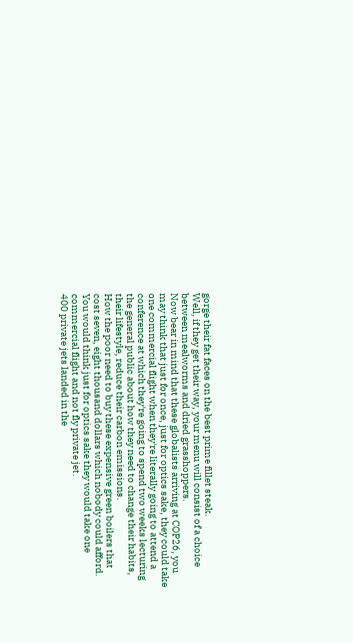gorge their fat faces on the best prime fillet steak.
Well, if they get their way, your menu will consist of a choice between mealworms and dried grasshoppers.
Now bear in mind that these globalists arriving at COP26, you may think that just for once, just for optics sake, they could take one commercial flight when they're literally going to attend a conference at which they're going to spend two weeks lecturing the general public about how they need to change their habits, their lifestyle, reduce their carbon emissions.
How the poor need to buy these expensive green boilers that cost seven, eight thousand dollars which nobody could afford.
You would think just for optics sake they would take one commercial flight and not fly private jet.
400 private jets landed in the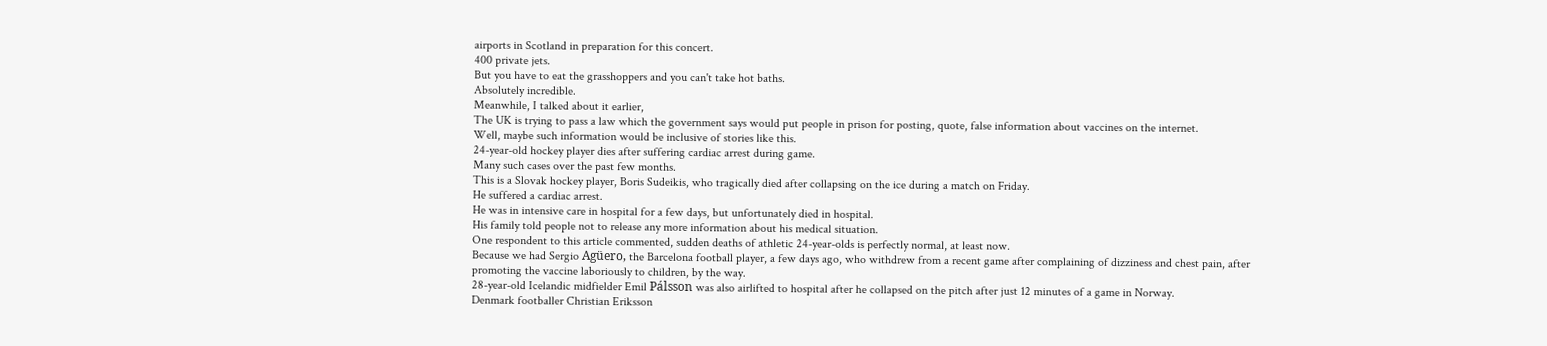airports in Scotland in preparation for this concert.
400 private jets.
But you have to eat the grasshoppers and you can't take hot baths.
Absolutely incredible.
Meanwhile, I talked about it earlier,
The UK is trying to pass a law which the government says would put people in prison for posting, quote, false information about vaccines on the internet.
Well, maybe such information would be inclusive of stories like this.
24-year-old hockey player dies after suffering cardiac arrest during game.
Many such cases over the past few months.
This is a Slovak hockey player, Boris Sudeikis, who tragically died after collapsing on the ice during a match on Friday.
He suffered a cardiac arrest.
He was in intensive care in hospital for a few days, but unfortunately died in hospital.
His family told people not to release any more information about his medical situation.
One respondent to this article commented, sudden deaths of athletic 24-year-olds is perfectly normal, at least now.
Because we had Sergio Agüero, the Barcelona football player, a few days ago, who withdrew from a recent game after complaining of dizziness and chest pain, after promoting the vaccine laboriously to children, by the way.
28-year-old Icelandic midfielder Emil Pálsson was also airlifted to hospital after he collapsed on the pitch after just 12 minutes of a game in Norway.
Denmark footballer Christian Eriksson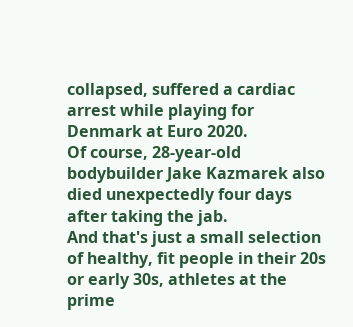collapsed, suffered a cardiac arrest while playing for Denmark at Euro 2020.
Of course, 28-year-old bodybuilder Jake Kazmarek also died unexpectedly four days after taking the jab.
And that's just a small selection of healthy, fit people in their 20s or early 30s, athletes at the prime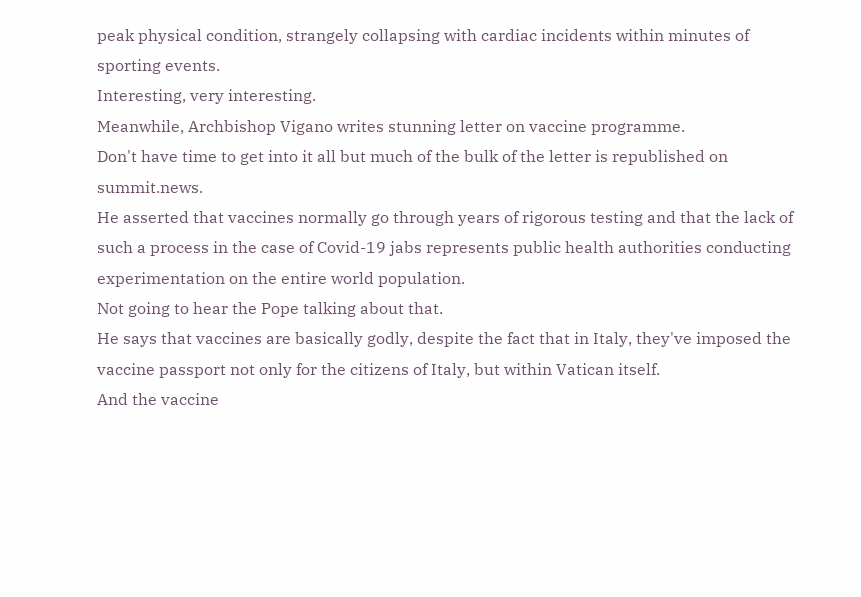peak physical condition, strangely collapsing with cardiac incidents within minutes of sporting events.
Interesting, very interesting.
Meanwhile, Archbishop Vigano writes stunning letter on vaccine programme.
Don't have time to get into it all but much of the bulk of the letter is republished on summit.news.
He asserted that vaccines normally go through years of rigorous testing and that the lack of such a process in the case of Covid-19 jabs represents public health authorities conducting experimentation on the entire world population.
Not going to hear the Pope talking about that.
He says that vaccines are basically godly, despite the fact that in Italy, they've imposed the vaccine passport not only for the citizens of Italy, but within Vatican itself.
And the vaccine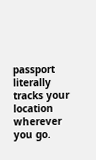passport literally tracks your location wherever you go.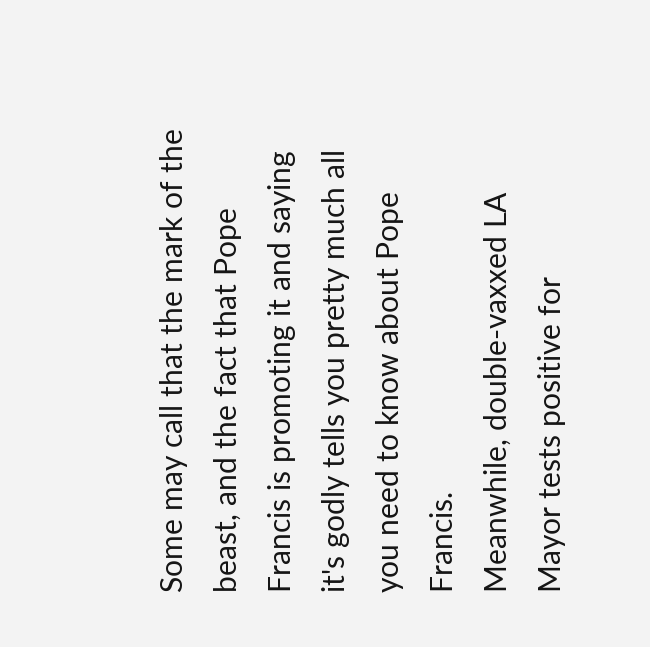Some may call that the mark of the beast, and the fact that Pope Francis is promoting it and saying it's godly tells you pretty much all you need to know about Pope Francis.
Meanwhile, double-vaxxed LA Mayor tests positive for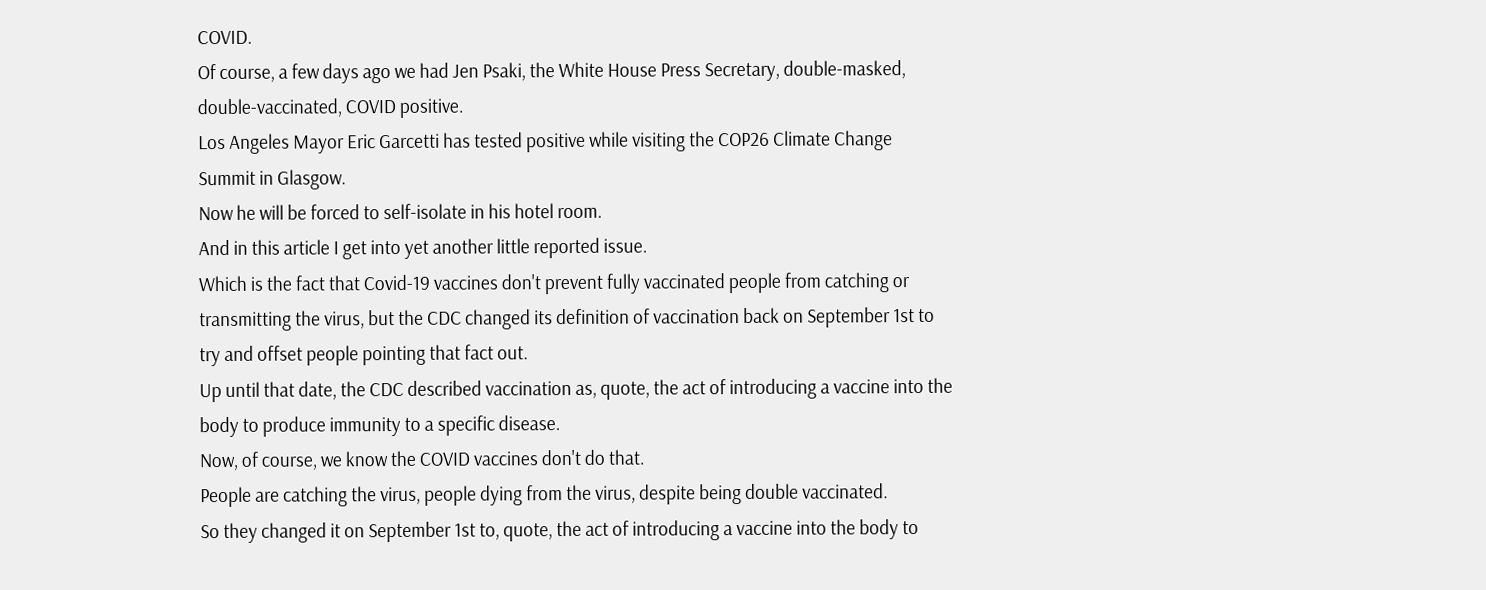COVID.
Of course, a few days ago we had Jen Psaki, the White House Press Secretary, double-masked, double-vaccinated, COVID positive.
Los Angeles Mayor Eric Garcetti has tested positive while visiting the COP26 Climate Change Summit in Glasgow.
Now he will be forced to self-isolate in his hotel room.
And in this article I get into yet another little reported issue.
Which is the fact that Covid-19 vaccines don't prevent fully vaccinated people from catching or transmitting the virus, but the CDC changed its definition of vaccination back on September 1st to try and offset people pointing that fact out.
Up until that date, the CDC described vaccination as, quote, the act of introducing a vaccine into the body to produce immunity to a specific disease.
Now, of course, we know the COVID vaccines don't do that.
People are catching the virus, people dying from the virus, despite being double vaccinated.
So they changed it on September 1st to, quote, the act of introducing a vaccine into the body to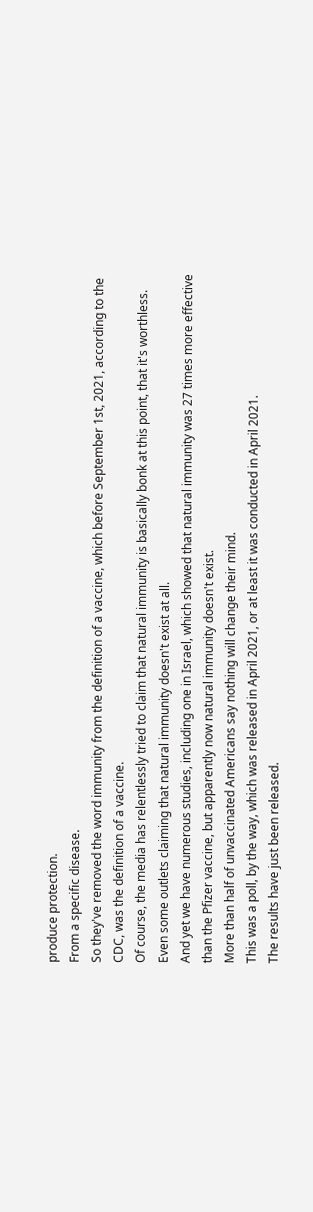produce protection.
From a specific disease.
So they've removed the word immunity from the definition of a vaccine, which before September 1st, 2021, according to the CDC, was the definition of a vaccine.
Of course, the media has relentlessly tried to claim that natural immunity is basically bonk at this point, that it's worthless.
Even some outlets claiming that natural immunity doesn't exist at all.
And yet we have numerous studies, including one in Israel, which showed that natural immunity was 27 times more effective than the Pfizer vaccine, but apparently now natural immunity doesn't exist.
More than half of unvaccinated Americans say nothing will change their mind.
This was a poll, by the way, which was released in April 2021, or at least it was conducted in April 2021.
The results have just been released.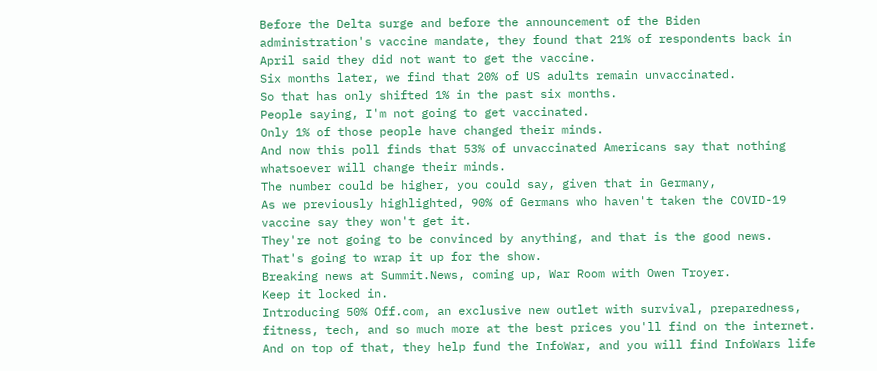Before the Delta surge and before the announcement of the Biden administration's vaccine mandate, they found that 21% of respondents back in April said they did not want to get the vaccine.
Six months later, we find that 20% of US adults remain unvaccinated.
So that has only shifted 1% in the past six months.
People saying, I'm not going to get vaccinated.
Only 1% of those people have changed their minds.
And now this poll finds that 53% of unvaccinated Americans say that nothing whatsoever will change their minds.
The number could be higher, you could say, given that in Germany,
As we previously highlighted, 90% of Germans who haven't taken the COVID-19 vaccine say they won't get it.
They're not going to be convinced by anything, and that is the good news.
That's going to wrap it up for the show.
Breaking news at Summit.News, coming up, War Room with Owen Troyer.
Keep it locked in.
Introducing 50% Off.com, an exclusive new outlet with survival, preparedness, fitness, tech, and so much more at the best prices you'll find on the internet.
And on top of that, they help fund the InfoWar, and you will find InfoWars life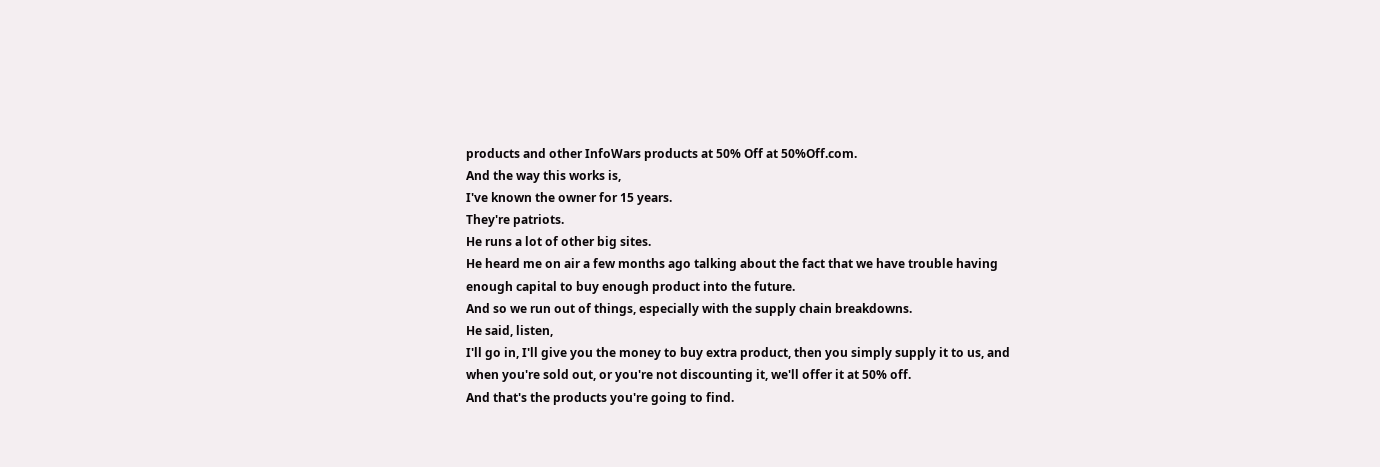products and other InfoWars products at 50% Off at 50%Off.com.
And the way this works is,
I've known the owner for 15 years.
They're patriots.
He runs a lot of other big sites.
He heard me on air a few months ago talking about the fact that we have trouble having enough capital to buy enough product into the future.
And so we run out of things, especially with the supply chain breakdowns.
He said, listen,
I'll go in, I'll give you the money to buy extra product, then you simply supply it to us, and when you're sold out, or you're not discounting it, we'll offer it at 50% off.
And that's the products you're going to find.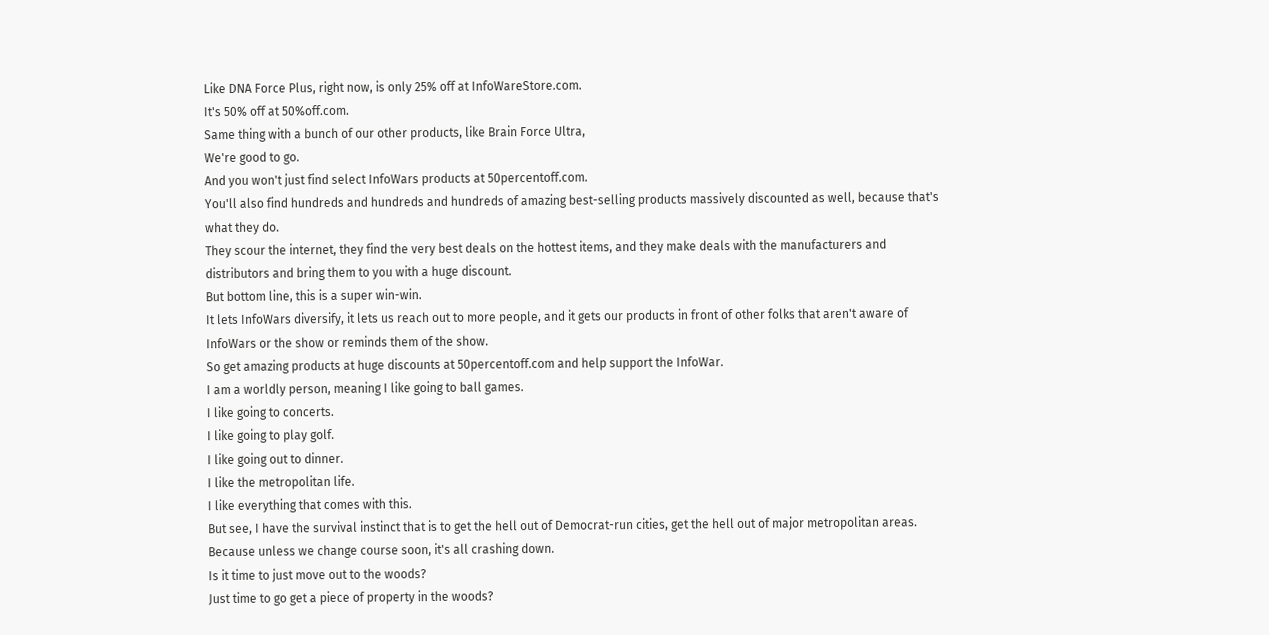Like DNA Force Plus, right now, is only 25% off at InfoWareStore.com.
It's 50% off at 50%off.com.
Same thing with a bunch of our other products, like Brain Force Ultra,
We're good to go.
And you won't just find select InfoWars products at 50percentoff.com.
You'll also find hundreds and hundreds and hundreds of amazing best-selling products massively discounted as well, because that's what they do.
They scour the internet, they find the very best deals on the hottest items, and they make deals with the manufacturers and distributors and bring them to you with a huge discount.
But bottom line, this is a super win-win.
It lets InfoWars diversify, it lets us reach out to more people, and it gets our products in front of other folks that aren't aware of InfoWars or the show or reminds them of the show.
So get amazing products at huge discounts at 50percentoff.com and help support the InfoWar.
I am a worldly person, meaning I like going to ball games.
I like going to concerts.
I like going to play golf.
I like going out to dinner.
I like the metropolitan life.
I like everything that comes with this.
But see, I have the survival instinct that is to get the hell out of Democrat-run cities, get the hell out of major metropolitan areas.
Because unless we change course soon, it's all crashing down.
Is it time to just move out to the woods?
Just time to go get a piece of property in the woods?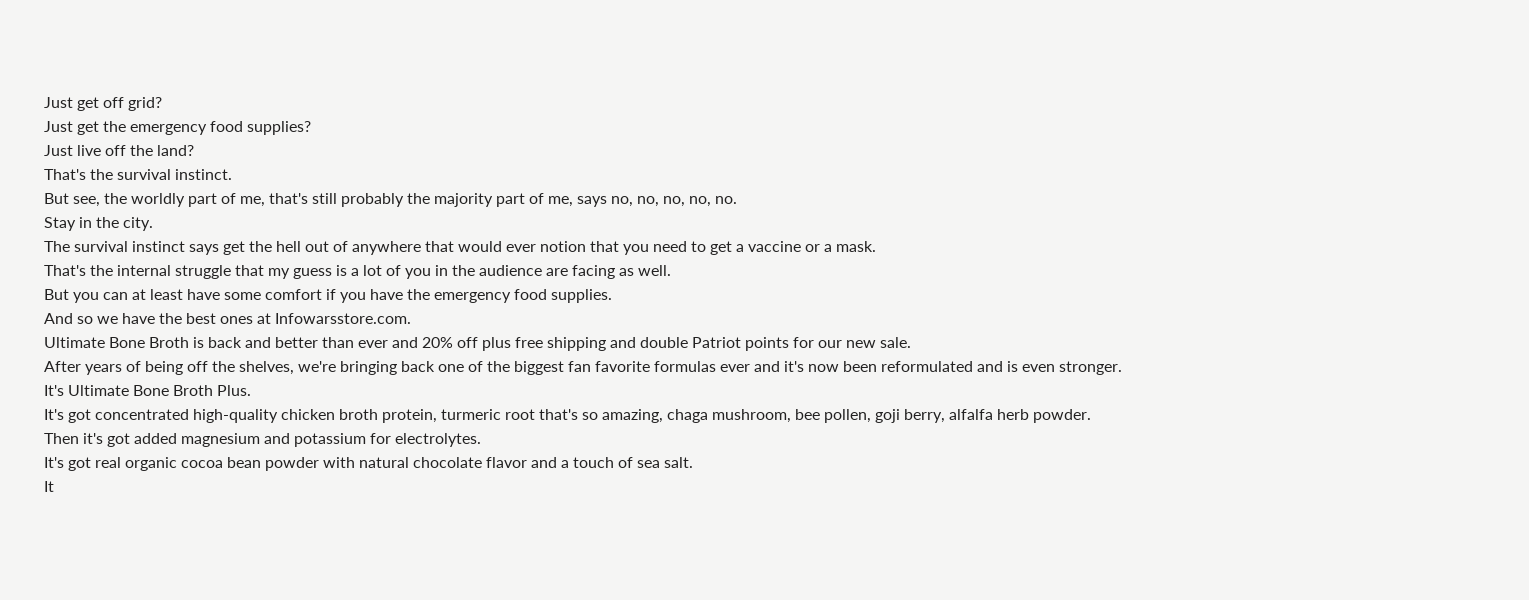Just get off grid?
Just get the emergency food supplies?
Just live off the land?
That's the survival instinct.
But see, the worldly part of me, that's still probably the majority part of me, says no, no, no, no, no.
Stay in the city.
The survival instinct says get the hell out of anywhere that would ever notion that you need to get a vaccine or a mask.
That's the internal struggle that my guess is a lot of you in the audience are facing as well.
But you can at least have some comfort if you have the emergency food supplies.
And so we have the best ones at Infowarsstore.com.
Ultimate Bone Broth is back and better than ever and 20% off plus free shipping and double Patriot points for our new sale.
After years of being off the shelves, we're bringing back one of the biggest fan favorite formulas ever and it's now been reformulated and is even stronger.
It's Ultimate Bone Broth Plus.
It's got concentrated high-quality chicken broth protein, turmeric root that's so amazing, chaga mushroom, bee pollen, goji berry, alfalfa herb powder.
Then it's got added magnesium and potassium for electrolytes.
It's got real organic cocoa bean powder with natural chocolate flavor and a touch of sea salt.
It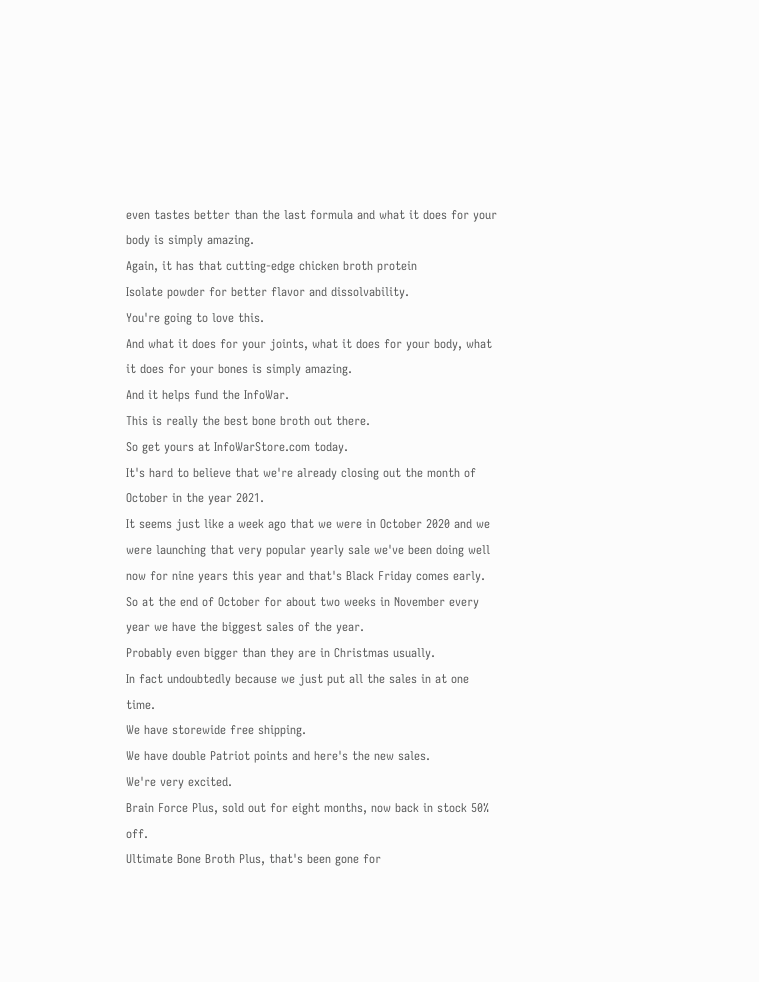even tastes better than the last formula and what it does for your body is simply amazing.
Again, it has that cutting-edge chicken broth protein
Isolate powder for better flavor and dissolvability.
You're going to love this.
And what it does for your joints, what it does for your body, what it does for your bones is simply amazing.
And it helps fund the InfoWar.
This is really the best bone broth out there.
So get yours at InfoWarStore.com today.
It's hard to believe that we're already closing out the month of October in the year 2021.
It seems just like a week ago that we were in October 2020 and we were launching that very popular yearly sale we've been doing well now for nine years this year and that's Black Friday comes early.
So at the end of October for about two weeks in November every year we have the biggest sales of the year.
Probably even bigger than they are in Christmas usually.
In fact undoubtedly because we just put all the sales in at one time.
We have storewide free shipping.
We have double Patriot points and here's the new sales.
We're very excited.
Brain Force Plus, sold out for eight months, now back in stock 50% off.
Ultimate Bone Broth Plus, that's been gone for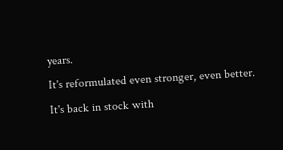years.
It's reformulated even stronger, even better.
It's back in stock with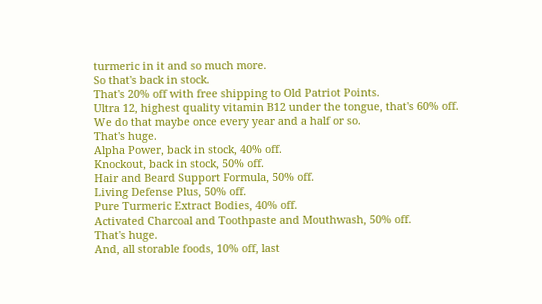turmeric in it and so much more.
So that's back in stock.
That's 20% off with free shipping to Old Patriot Points.
Ultra 12, highest quality vitamin B12 under the tongue, that's 60% off.
We do that maybe once every year and a half or so.
That's huge.
Alpha Power, back in stock, 40% off.
Knockout, back in stock, 50% off.
Hair and Beard Support Formula, 50% off.
Living Defense Plus, 50% off.
Pure Turmeric Extract Bodies, 40% off.
Activated Charcoal and Toothpaste and Mouthwash, 50% off.
That's huge.
And, all storable foods, 10% off, last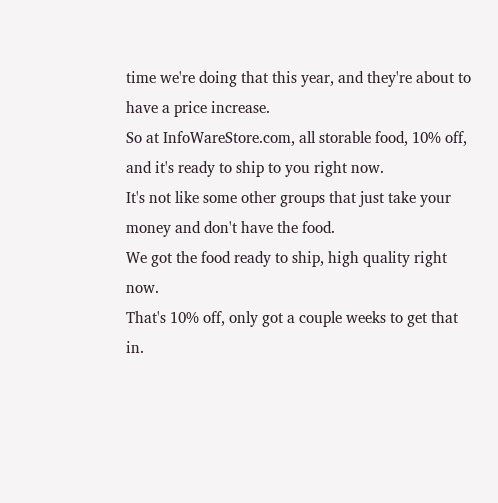time we're doing that this year, and they're about to have a price increase.
So at InfoWareStore.com, all storable food, 10% off, and it's ready to ship to you right now.
It's not like some other groups that just take your money and don't have the food.
We got the food ready to ship, high quality right now.
That's 10% off, only got a couple weeks to get that in.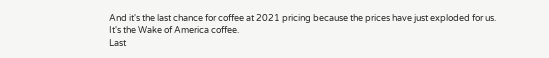And it's the last chance for coffee at 2021 pricing because the prices have just exploded for us.
It's the Wake of America coffee.
Last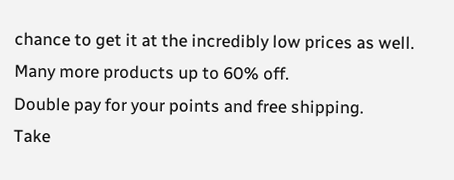chance to get it at the incredibly low prices as well.
Many more products up to 60% off.
Double pay for your points and free shipping.
Take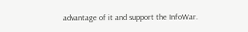advantage of it and support the InfoWar.